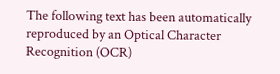The following text has been automatically reproduced by an Optical Character Recognition (OCR)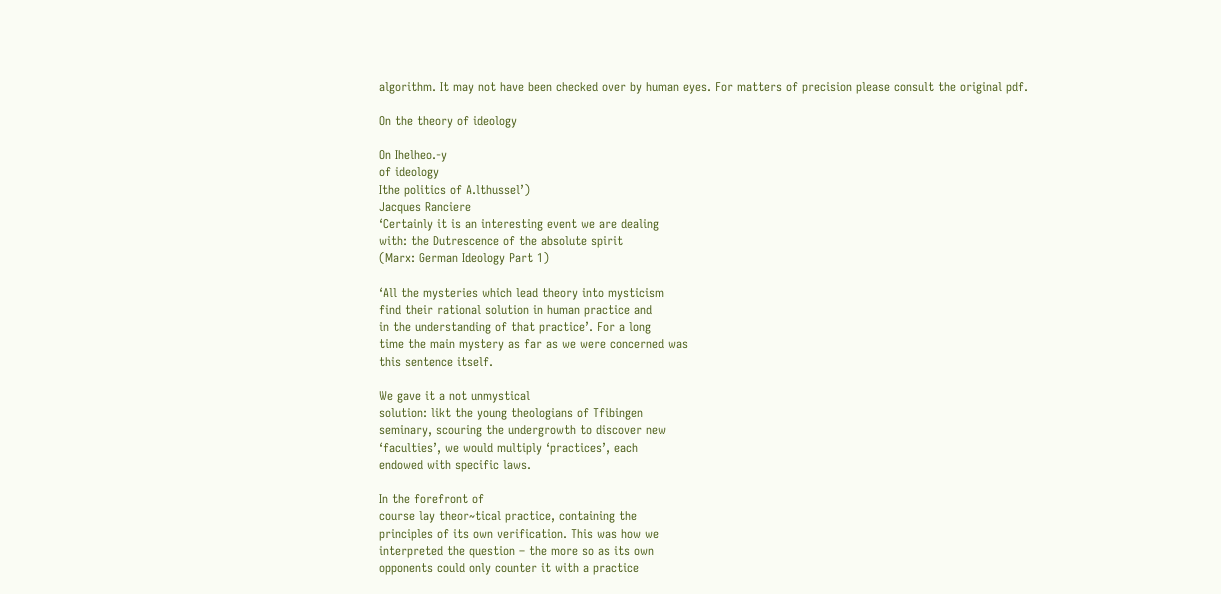algorithm. It may not have been checked over by human eyes. For matters of precision please consult the original pdf.

On the theory of ideology

On Ihelheo.-y
of ideology
Ithe politics of A.lthussel’)
Jacques Ranciere
‘Certainly it is an interesting event we are dealing
with: the Dutrescence of the absolute spirit
(Marx: German Ideology Part 1)

‘All the mysteries which lead theory into mysticism
find their rational solution in human practice and
in the understanding of that practice’. For a long
time the main mystery as far as we were concerned was
this sentence itself.

We gave it a not unmystical
solution: likt the young theologians of Tfibingen
seminary, scouring the undergrowth to discover new
‘faculties’, we would multiply ‘practices’, each
endowed with specific laws.

In the forefront of
course lay theor~tical practice, containing the
principles of its own verification. This was how we
interpreted the question – the more so as its own
opponents could only counter it with a practice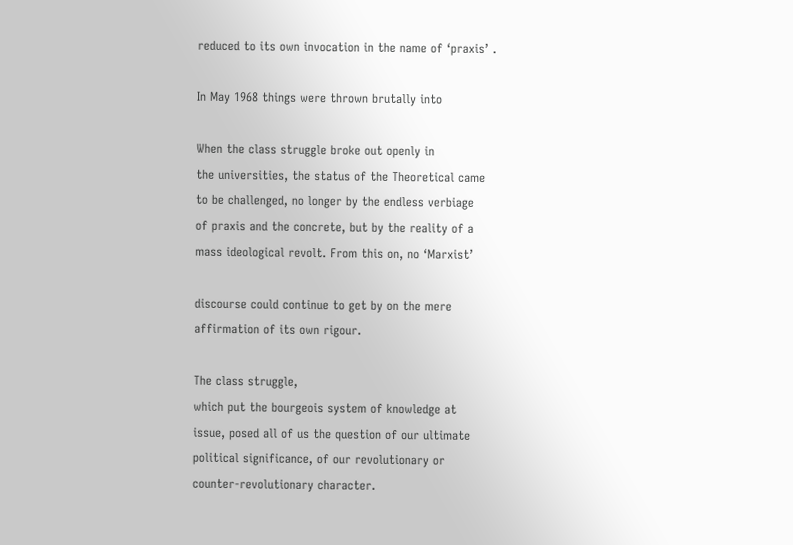reduced to its own invocation in the name of ‘praxis’ .

In May 1968 things were thrown brutally into

When the class struggle broke out openly in
the universities, the status of the Theoretical came
to be challenged, no longer by the endless verbiage
of praxis and the concrete, but by the reality of a
mass ideological revolt. From this on, no ‘Marxist’

discourse could continue to get by on the mere
affirmation of its own rigour.

The class struggle,
which put the bourgeois system of knowledge at
issue, posed all of us the question of our ultimate
political significance, of our revolutionary or
counter-revolutionary character.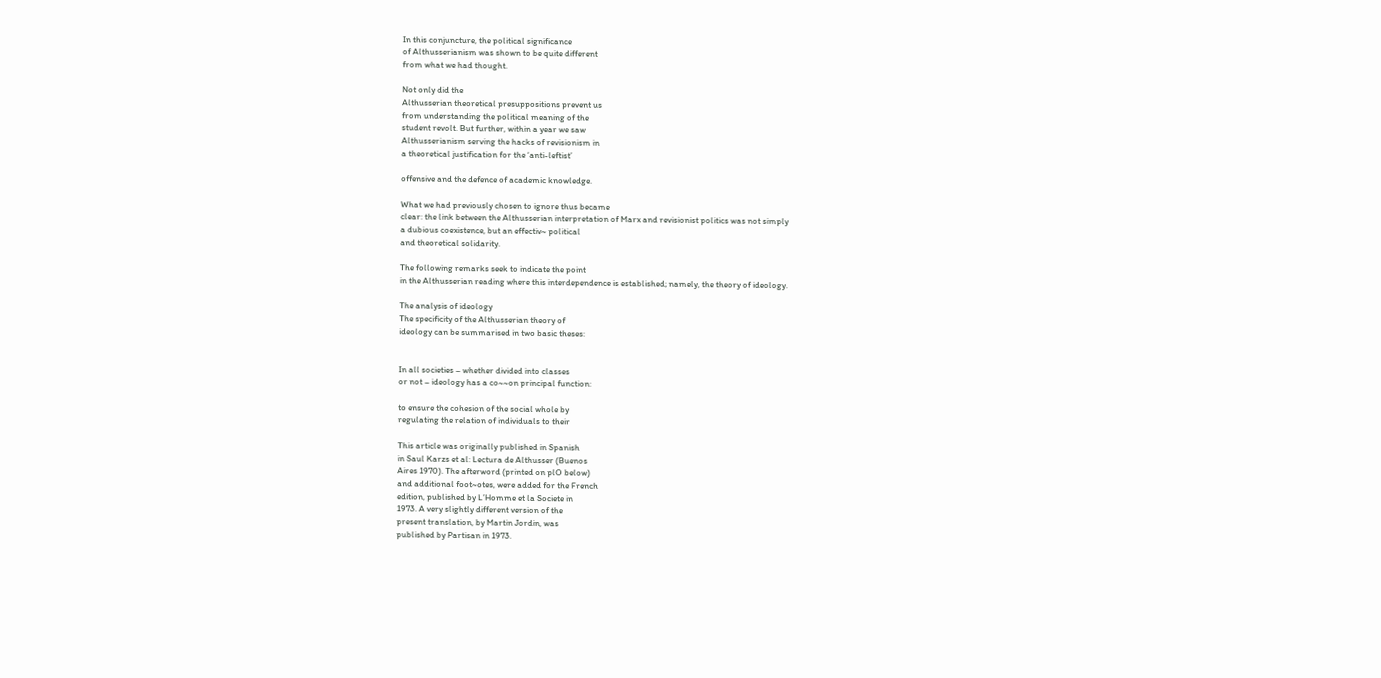In this conjuncture, the political significance
of Althusserianism was shown to be quite different
from what we had thought.

Not only did the
Althusserian theoretical presuppositions prevent us
from understanding the political meaning of the
student revolt. But further, within a year we saw
Althusserianism serving the hacks of revisionism in
a theoretical justification for the ‘anti-leftist’

offensive and the defence of academic knowledge.

What we had previously chosen to ignore thus became
clear: the link between the Althusserian interpretation of Marx and revisionist politics was not simply
a dubious coexistence, but an effectiv~ political
and theoretical solidarity.

The following remarks seek to indicate the point
in the Althusserian reading where this interdependence is established; namely, the theory of ideology.

The analysis of ideology
The specificity of the Althusserian theory of
ideology can be summarised in two basic theses:


In all societies – whether divided into classes
or not – ideology has a co~~on principal function:

to ensure the cohesion of the social whole by
regulating the relation of individuals to their

This article was originally published in Spanish
in Saul Karzs et al: Lectura de Althusser (Buenos
Aires 1970). The afterword (printed on plO below)
and additional foot~otes, were added for the French
edition, published by L’Homme et la Societe in
1973. A very slightly different version of the
present translation, by Martin Jordin, was
published by Partisan in 1973.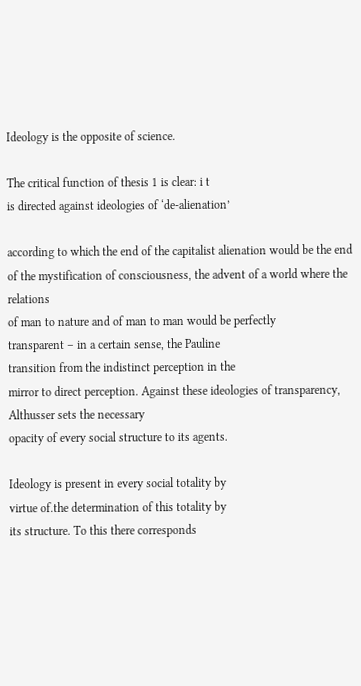Ideology is the opposite of science.

The critical function of thesis 1 is clear: i t
is directed against ideologies of ‘de-alienation’

according to which the end of the capitalist alienation would be the end of the mystification of consciousness, the advent of a world where the relations
of man to nature and of man to man would be perfectly
transparent – in a certain sense, the Pauline
transition from the indistinct perception in the
mirror to direct perception. Against these ideologies of transparency, Althusser sets the necessary
opacity of every social structure to its agents.

Ideology is present in every social totality by
virtue of.the determination of this totality by
its structure. To this there corresponds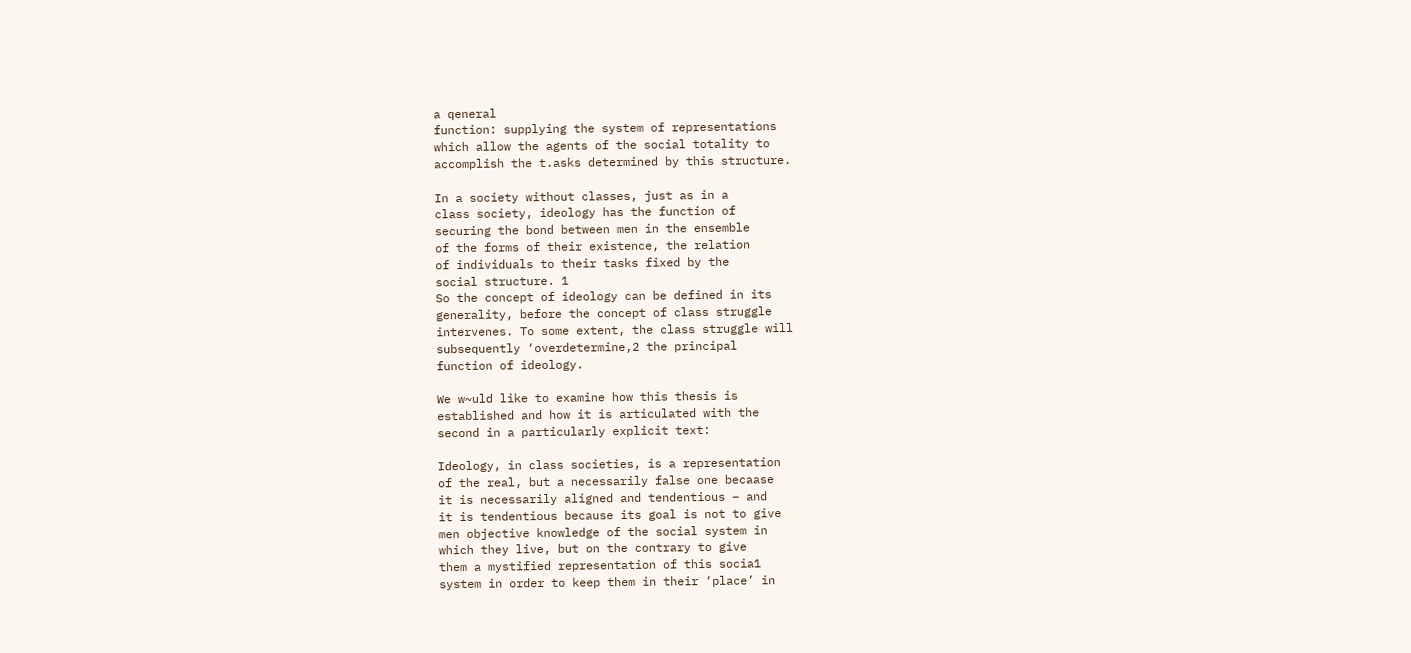a qeneral
function: supplying the system of representations
which allow the agents of the social totality to
accomplish the t.asks determined by this structure.

In a society without classes, just as in a
class society, ideology has the function of
securing the bond between men in the ensemble
of the forms of their existence, the relation
of individuals to their tasks fixed by the
social structure. 1
So the concept of ideology can be defined in its
generality, before the concept of class struggle
intervenes. To some extent, the class struggle will
subsequently ‘overdetermine,2 the principal
function of ideology.

We w~uld like to examine how this thesis is
established and how it is articulated with the
second in a particularly explicit text:

Ideology, in class societies, is a representation
of the real, but a necessarily false one becaase
it is necessarily aligned and tendentious – and
it is tendentious because its goal is not to give
men objective knowledge of the social system in
which they live, but on the contrary to give
them a mystified representation of this socia1
system in order to keep them in their ‘place’ in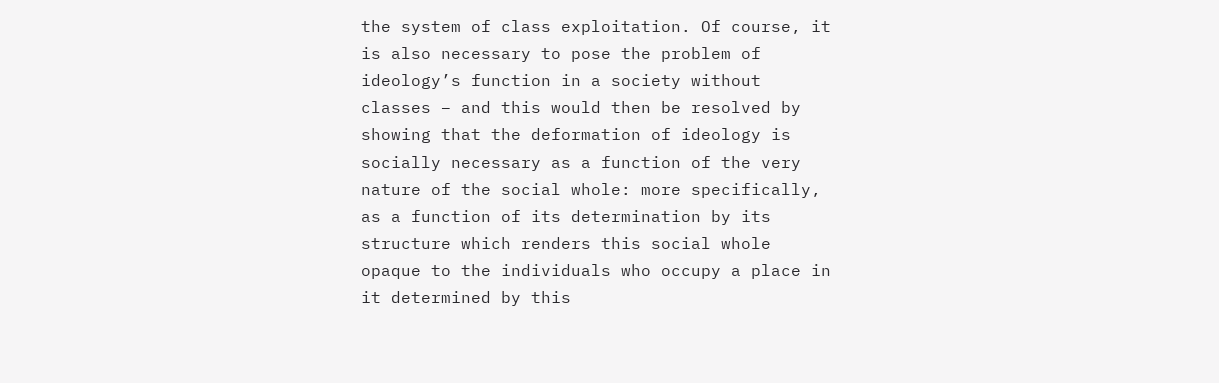the system of class exploitation. Of course, it
is also necessary to pose the problem of
ideology’s function in a society without
classes – and this would then be resolved by
showing that the deformation of ideology is
socially necessary as a function of the very
nature of the social whole: more specifically,
as a function of its determination by its
structure which renders this social whole
opaque to the individuals who occupy a place in
it determined by this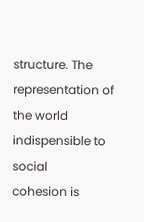structure. The representation of the world indispensible to social
cohesion is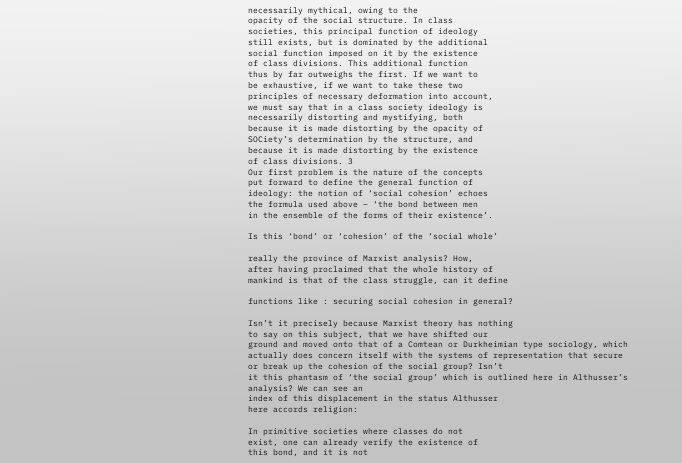necessarily mythical, owing to the
opacity of the social structure. In class
societies, this principal function of ideology
still exists, but is dominated by the additional
social function imposed on it by the existence
of class divisions. This additional function
thus by far outweighs the first. If we want to
be exhaustive, if we want to take these two
principles of necessary deformation into account,
we must say that in a class society ideology is
necessarily distorting and mystifying, both
because it is made distorting by the opacity of
SOCiety’s determination by the structure, and
because it is made distorting by the existence
of class divisions. 3
Our first problem is the nature of the concepts
put forward to define the general function of
ideology: the notion of ‘social cohesion’ echoes
the formula used above – ‘the bond between men
in the ensemble of the forms of their existence’.

Is this ‘bond’ or ‘cohesion’ of the ‘social whole’

really the province of Marxist analysis? How,
after having proclaimed that the whole history of
mankind is that of the class struggle, can it define

functions like : securing social cohesion in general?

Isn’t it precisely because Marxist theory has nothing
to say on this subject, that we have shifted our
ground and moved onto that of a Comtean or Durkheimian type sociology, which actually does concern itself with the systems of representation that secure
or break up the cohesion of the social group? Isn’t
it this phantasm of ‘the social group’ which is outlined here in Althusser’s analysis? We can see an
index of this displacement in the status Althusser
here accords religion:

In primitive societies where classes do not
exist, one can already verify the existence of
this bond, and it is not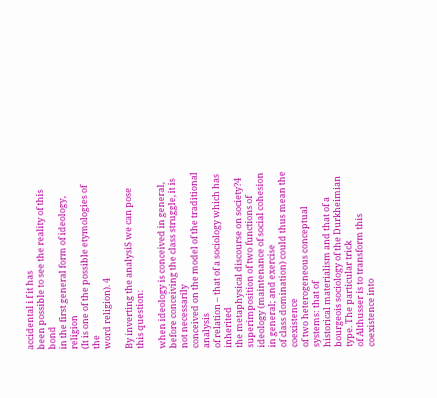accidental i f it has
been possible to see the reality of this bond
in the first general form of ideology, religion
(It is one of the possible etymologies of the
word religion). 4

By inverting the analysiS we can pose this question:

when ideology is conceived in general, before conceiving the class struggle, it is not necessarily
conceived on the model of the traditional analysis
of relation – that of a sociology which has inherited
the metaphysical discourse on society?4
superimposition of two functions of ideology (maintenance of social cohesion in general; and exercise
of class domination) could thus mean the coexistence
of two heterogeneous conceptual systems: that of
historical materialism and that of a bourgeois sociology of the Durkheimian type. The particular trick
of Althusser is to transform this coexistence into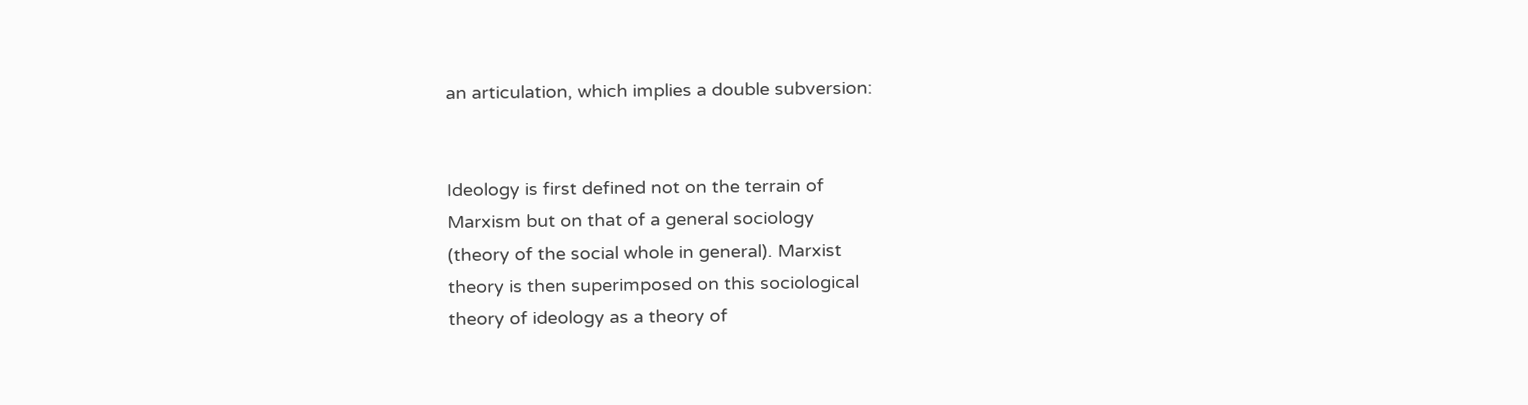an articulation, which implies a double subversion:


Ideology is first defined not on the terrain of
Marxism but on that of a general sociology
(theory of the social whole in general). Marxist
theory is then superimposed on this sociological
theory of ideology as a theory of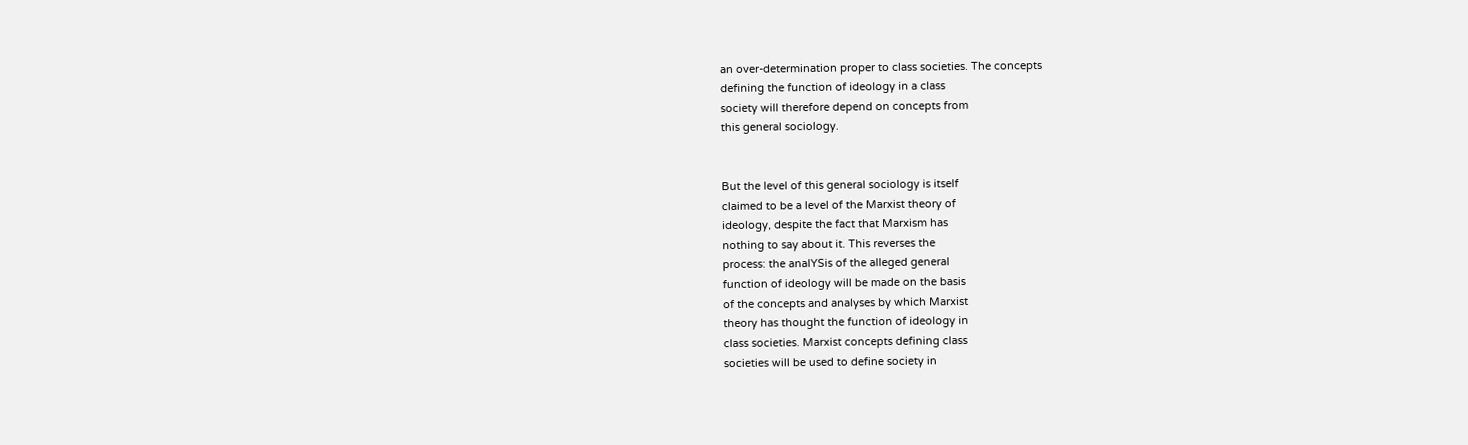an over-determination proper to class societies. The concepts
defining the function of ideology in a class
society will therefore depend on concepts from
this general sociology.


But the level of this general sociology is itself
claimed to be a level of the Marxist theory of
ideology, despite the fact that Marxism has
nothing to say about it. This reverses the
process: the analYSis of the alleged general
function of ideology will be made on the basis
of the concepts and analyses by which Marxist
theory has thought the function of ideology in
class societies. Marxist concepts defining class
societies will be used to define society in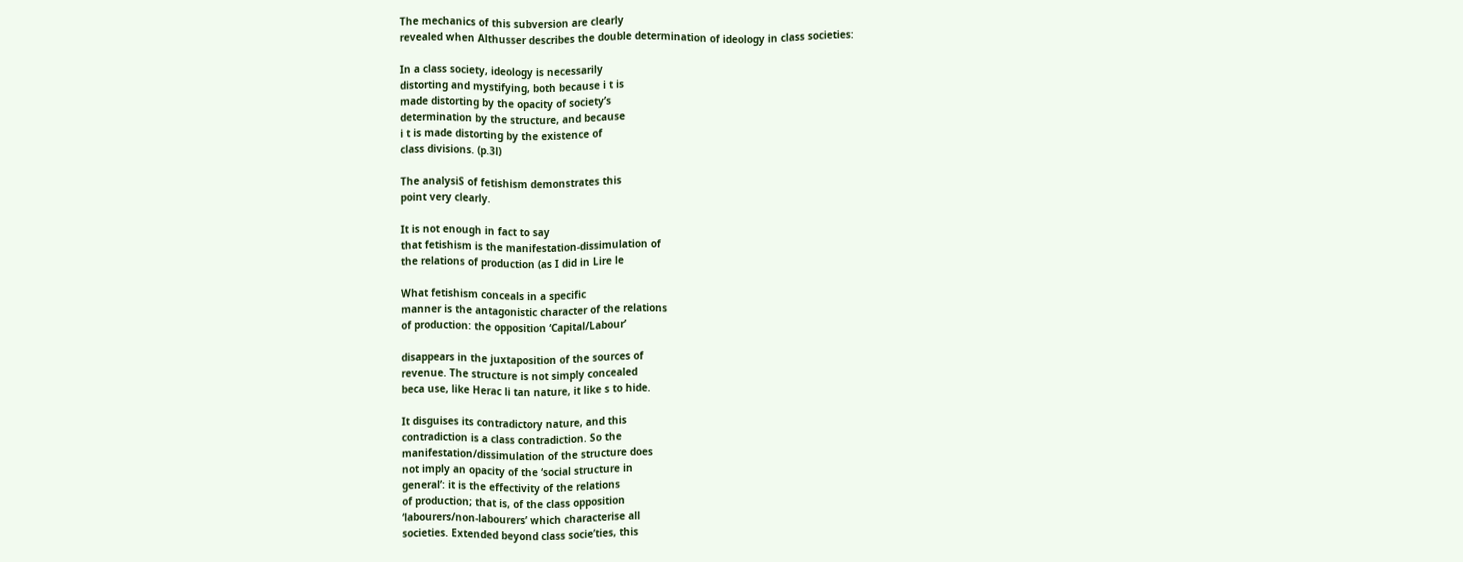The mechanics of this subversion are clearly
revealed when Althusser describes the double determination of ideology in class societies:

In a class society, ideology is necessarily
distorting and mystifying, both because i t is
made distorting by the opacity of society’s
determination by the structure, and because
i t is made distorting by the existence of
class divisions. (p.3l)

The analysiS of fetishism demonstrates this
point very clearly.

It is not enough in fact to say
that fetishism is the manifestation-dissimulation of
the relations of production (as I did in Lire le

What fetishism conceals in a specific
manner is the antagonistic character of the relations
of production: the opposition ‘Capital/Labour’

disappears in the juxtaposition of the sources of
revenue. The structure is not simply concealed
beca use, like Herac li tan nature, it like s to hide.

It disguises its contradictory nature, and this
contradiction is a class contradiction. So the
manifestation/dissimulation of the structure does
not imply an opacity of the ‘social structure in
general’: it is the effectivity of the relations
of production; that is, of the class opposition
‘labourers/non-labourers’ which characterise all
societies. Extended beyond class socie’ties, this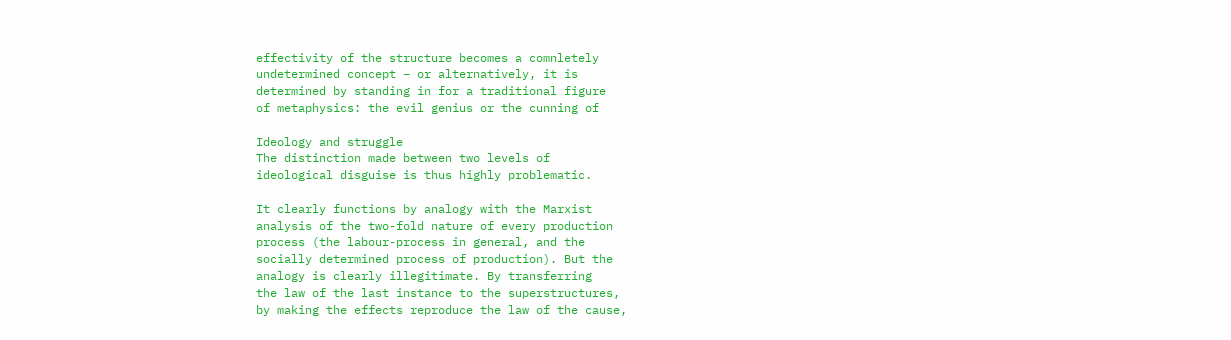effectivity of the structure becomes a comnletely
undetermined concept – or alternatively, it is
determined by standing in for a traditional figure
of metaphysics: the evil genius or the cunning of

Ideology and struggle
The distinction made between two levels of
ideological disguise is thus highly problematic.

It clearly functions by analogy with the Marxist
analysis of the two-fold nature of every production
process (the labour-process in general, and the
socially determined process of production). But the
analogy is clearly illegitimate. By transferring
the law of the last instance to the superstructures,
by making the effects reproduce the law of the cause,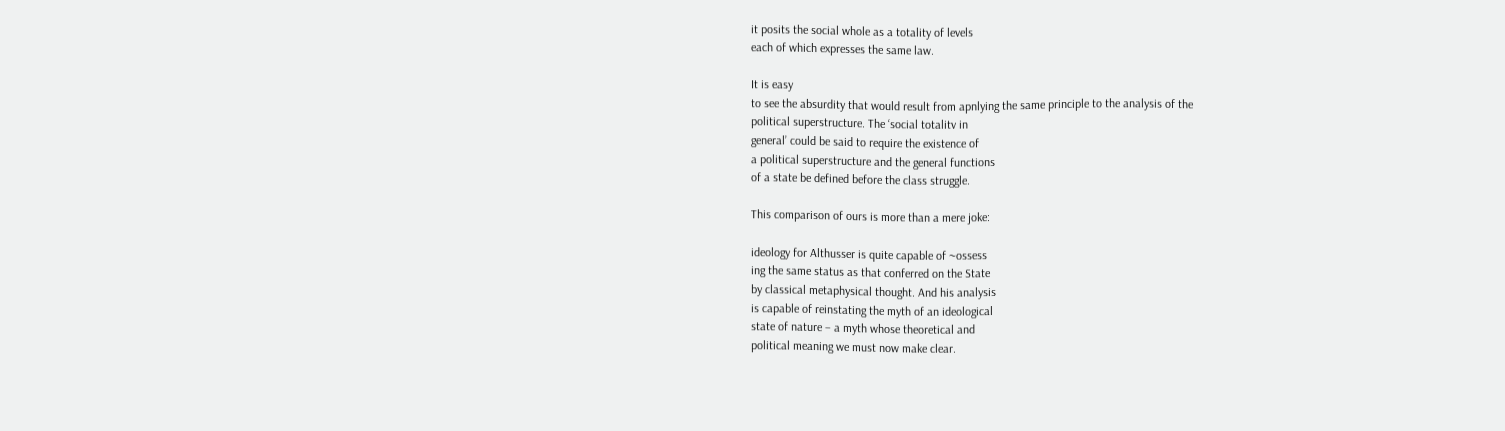it posits the social whole as a totality of levels
each of which expresses the same law.

It is easy
to see the absurdity that would result from apnlying the same principle to the analysis of the
political superstructure. The ‘social totalitv in
general’ could be said to require the existence of
a political superstructure and the general functions
of a state be defined before the class struggle.

This comparison of ours is more than a mere joke:

ideology for Althusser is quite capable of ~ossess
ing the same status as that conferred on the State
by classical metaphysical thought. And his analysis
is capable of reinstating the myth of an ideological
state of nature – a myth whose theoretical and
political meaning we must now make clear.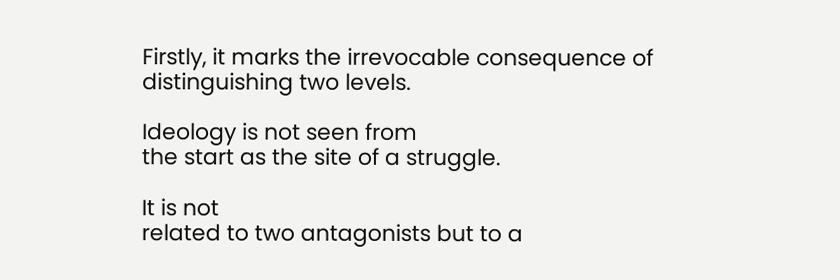Firstly, it marks the irrevocable consequence of
distinguishing two levels.

Ideology is not seen from
the start as the site of a struggle.

It is not
related to two antagonists but to a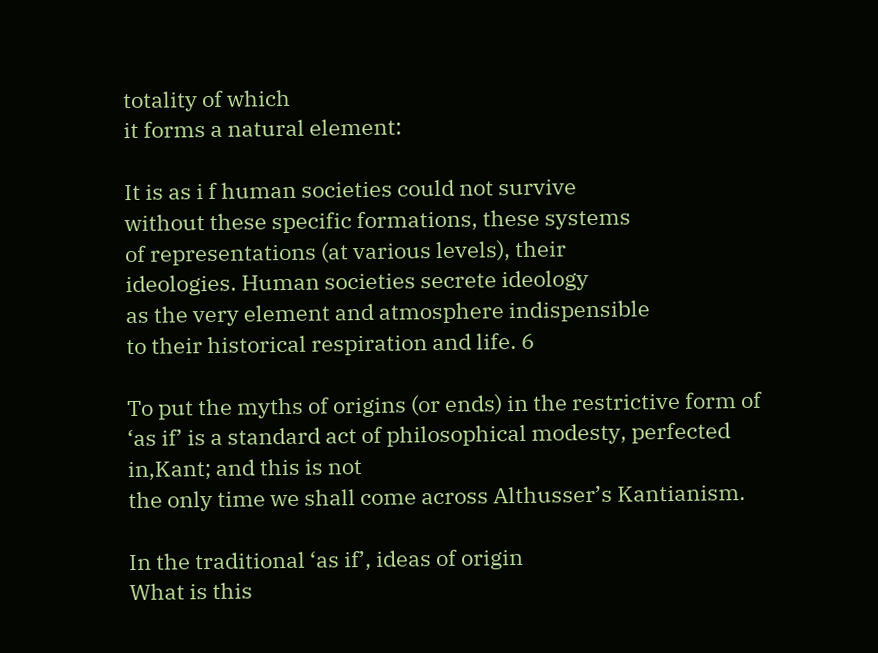totality of which
it forms a natural element:

It is as i f human societies could not survive
without these specific formations, these systems
of representations (at various levels), their
ideologies. Human societies secrete ideology
as the very element and atmosphere indispensible
to their historical respiration and life. 6

To put the myths of origins (or ends) in the restrictive form of ‘as if’ is a standard act of philosophical modesty, perfected in,Kant; and this is not
the only time we shall come across Althusser’s Kantianism.

In the traditional ‘as if’, ideas of origin
What is this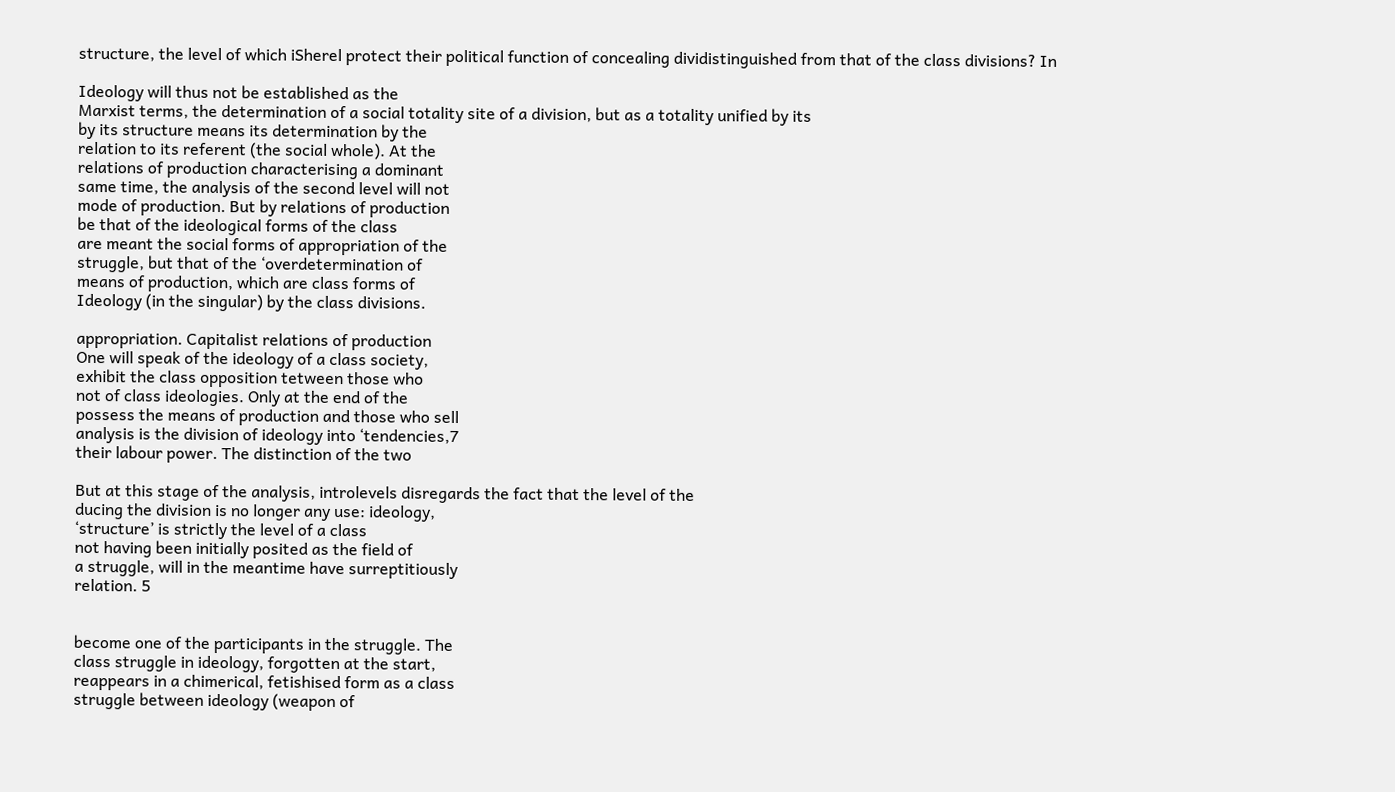structure, the level of which iSherel protect their political function of concealing dividistinguished from that of the class divisions? In

Ideology will thus not be established as the
Marxist terms, the determination of a social totality site of a division, but as a totality unified by its
by its structure means its determination by the
relation to its referent (the social whole). At the
relations of production characterising a dominant
same time, the analysis of the second level will not
mode of production. But by relations of production
be that of the ideological forms of the class
are meant the social forms of appropriation of the
struggle, but that of the ‘overdetermination of
means of production, which are class forms of
Ideology (in the singular) by the class divisions.

appropriation. Capitalist relations of production
One will speak of the ideology of a class society,
exhibit the class opposition tetween those who
not of class ideologies. Only at the end of the
possess the means of production and those who sell
analysis is the division of ideology into ‘tendencies,7
their labour power. The distinction of the two

But at this stage of the analysis, introlevels disregards the fact that the level of the
ducing the division is no longer any use: ideology,
‘structure’ is strictly the level of a class
not having been initially posited as the field of
a struggle, will in the meantime have surreptitiously
relation. 5


become one of the participants in the struggle. The
class struggle in ideology, forgotten at the start,
reappears in a chimerical, fetishised form as a class
struggle between ideology (weapon of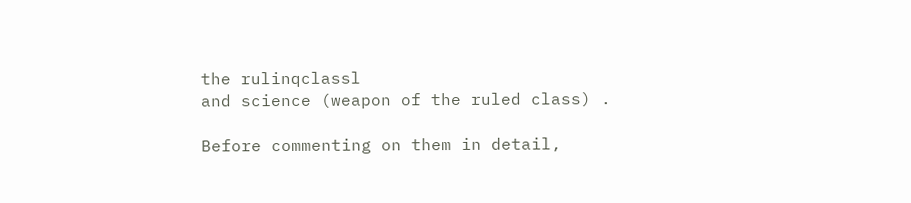the rulinqclassl
and science (weapon of the ruled class) .

Before commenting on them in detail,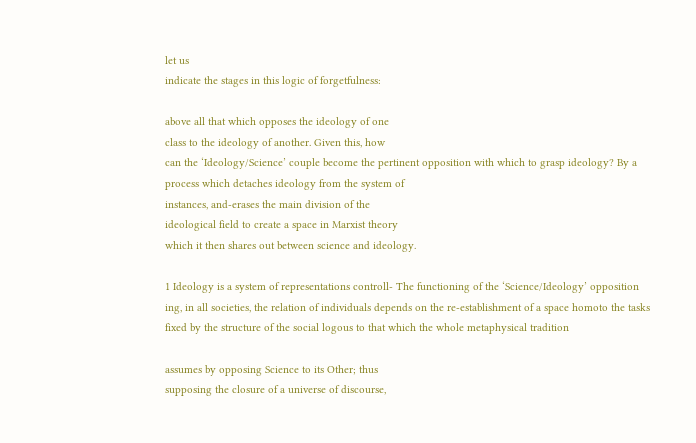let us
indicate the stages in this logic of forgetfulness:

above all that which opposes the ideology of one
class to the ideology of another. Given this, how
can the ‘Ideology/Science’ couple become the pertinent opposition with which to grasp ideology? By a
process which detaches ideology from the system of
instances, and-erases the main division of the
ideological field to create a space in Marxist theory
which it then shares out between science and ideology.

1 Ideology is a system of representations controll- The functioning of the ‘Science/Ideology’ opposition
ing, in all societies, the relation of individuals depends on the re-establishment of a space homoto the tasks fixed by the structure of the social logous to that which the whole metaphysical tradition

assumes by opposing Science to its Other; thus
supposing the closure of a universe of discourse,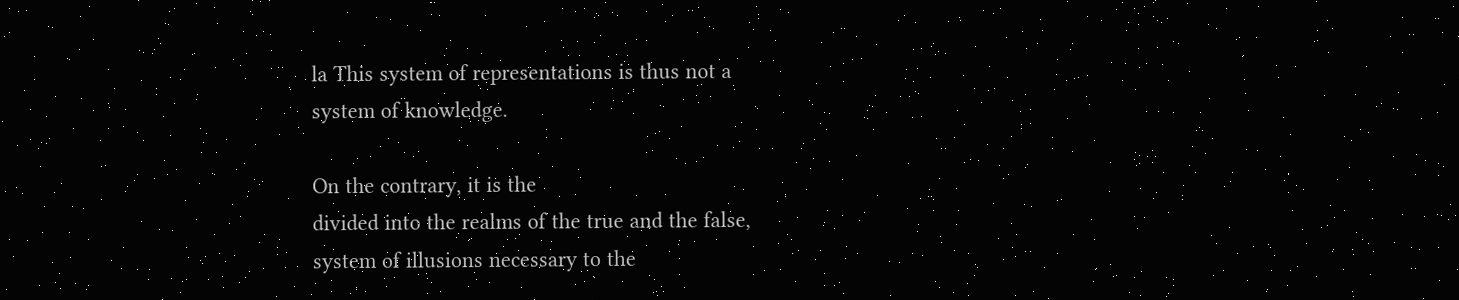la This system of representations is thus not a
system of knowledge.

On the contrary, it is the
divided into the realms of the true and the false,
system of illusions necessary to the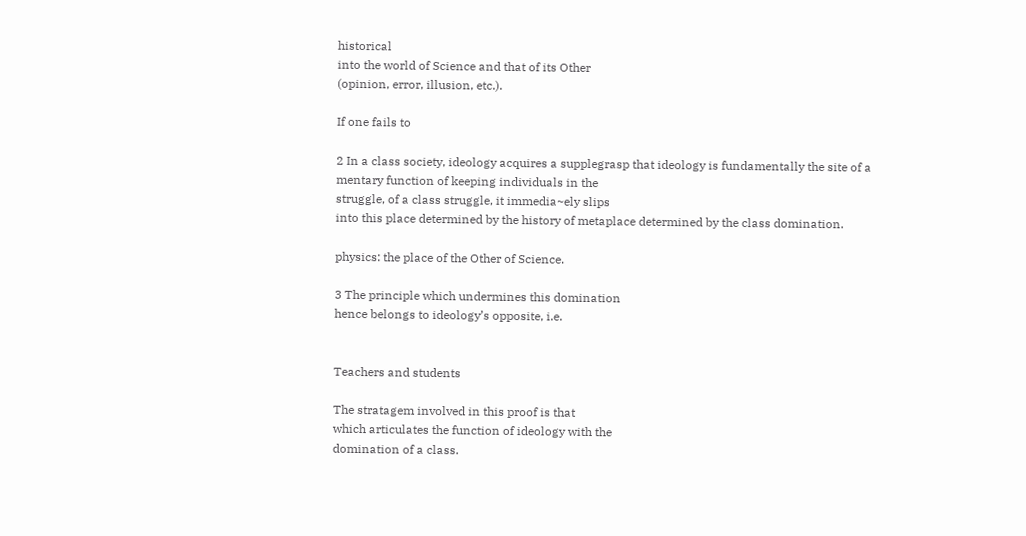historical
into the world of Science and that of its Other
(opinion, error, illusion, etc.).

If one fails to

2 In a class society, ideology acquires a supplegrasp that ideology is fundamentally the site of a
mentary function of keeping individuals in the
struggle, of a class struggle, it immedia~ely slips
into this place determined by the history of metaplace determined by the class domination.

physics: the place of the Other of Science.

3 The principle which undermines this domination
hence belongs to ideology’s opposite, i.e.


Teachers and students

The stratagem involved in this proof is that
which articulates the function of ideology with the
domination of a class.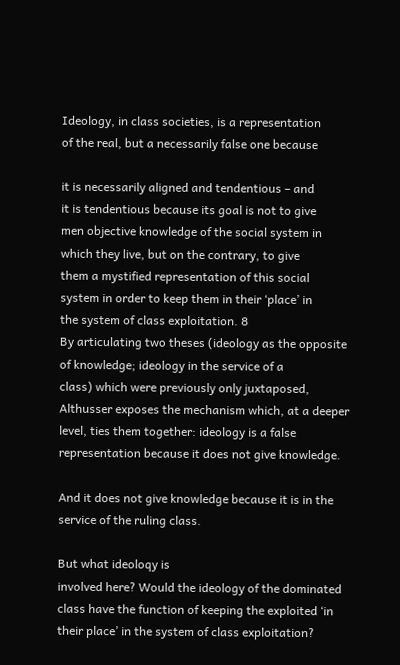Ideology, in class societies, is a representation
of the real, but a necessarily false one because

it is necessarily aligned and tendentious – and
it is tendentious because its goal is not to give
men objective knowledge of the social system in
which they live, but on the contrary, to give
them a mystified representation of this social
system in order to keep them in their ‘place’ in
the system of class exploitation. 8
By articulating two theses (ideology as the opposite of knowledge; ideology in the service of a
class) which were previously only juxtaposed,
Althusser exposes the mechanism which, at a deeper
level, ties them together: ideology is a false representation because it does not give knowledge.

And it does not give knowledge because it is in the
service of the ruling class.

But what ideoloqy is
involved here? Would the ideology of the dominated
class have the function of keeping the exploited ‘in
their place’ in the system of class exploitation?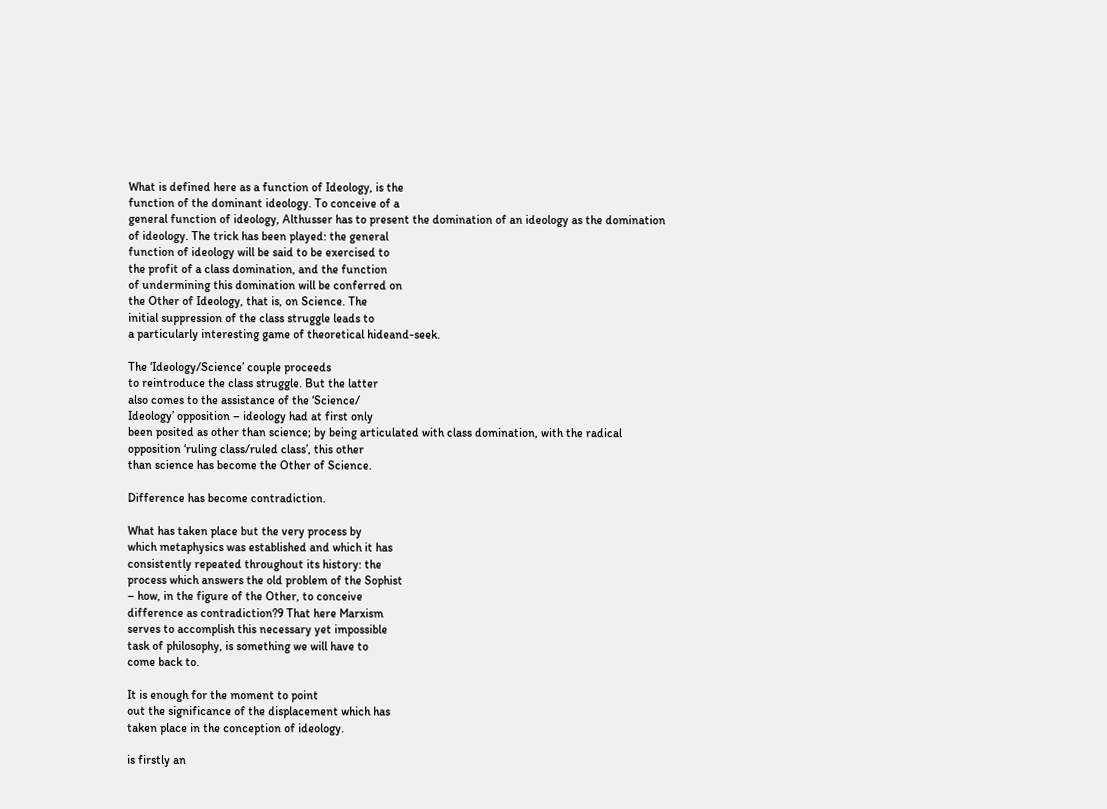What is defined here as a function of Ideology, is the
function of the dominant ideology. To conceive of a
general function of ideology, Althusser has to present the domination of an ideology as the domination
of ideology. The trick has been played: the general
function of ideology will be said to be exercised to
the profit of a class domination, and the function
of undermining this domination will be conferred on
the Other of Ideology, that is, on Science. The
initial suppression of the class struggle leads to
a particularly interesting game of theoretical hideand-seek.

The ‘Ideology/Science’ couple proceeds
to reintroduce the class struggle. But the latter
also comes to the assistance of the ‘Science/
Ideology’ opposition – ideology had at first only
been posited as other than science; by being articulated with class domination, with the radical
opposition ‘ruling class/ruled class’, this other
than science has become the Other of Science.

Difference has become contradiction.

What has taken place but the very process by
which metaphysics was established and which it has
consistently repeated throughout its history: the
process which answers the old problem of the Sophist
– how, in the figure of the Other, to conceive
difference as contradiction?9 That here Marxism
serves to accomplish this necessary yet impossible
task of philosophy, is something we will have to
come back to.

It is enough for the moment to point
out the significance of the displacement which has
taken place in the conception of ideology.

is firstly an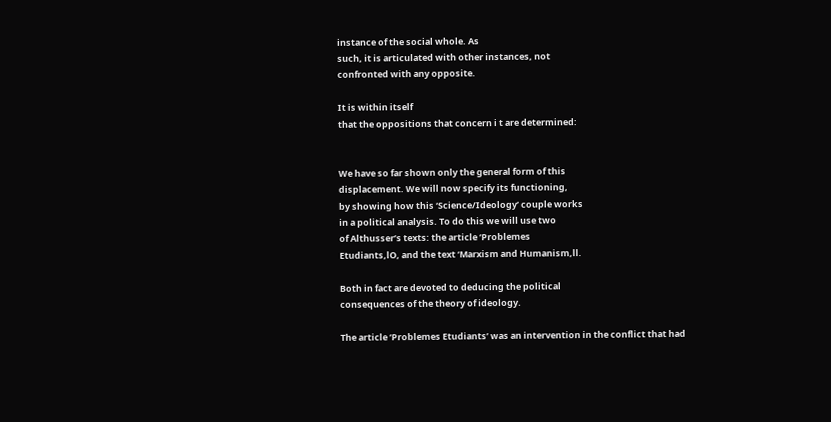instance of the social whole. As
such, it is articulated with other instances, not
confronted with any opposite.

It is within itself
that the oppositions that concern i t are determined:


We have so far shown only the general form of this
displacement. We will now specify its functioning,
by showing how this ‘Science/Ideology’ couple works
in a political analysis. To do this we will use two
of Althusser’s texts: the article ‘Problemes
Etudiants,lO, and the text ‘Marxism and Humanism,ll.

Both in fact are devoted to deducing the political
consequences of the theory of ideology.

The article ‘Problemes Etudiants’ was an intervention in the conflict that had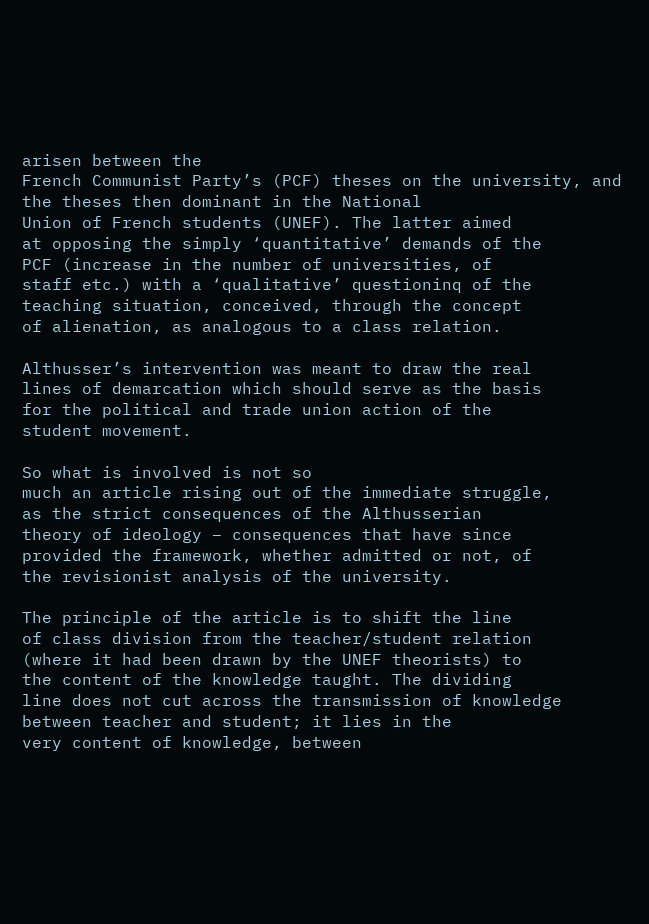arisen between the
French Communist Party’s (PCF) theses on the university, and the theses then dominant in the National
Union of French students (UNEF). The latter aimed
at opposing the simply ‘quantitative’ demands of the
PCF (increase in the number of universities, of
staff etc.) with a ‘qualitative’ questioninq of the
teaching situation, conceived, through the concept
of alienation, as analogous to a class relation.

Althusser’s intervention was meant to draw the real
lines of demarcation which should serve as the basis
for the political and trade union action of the
student movement.

So what is involved is not so
much an article rising out of the immediate struggle,
as the strict consequences of the Althusserian
theory of ideology – consequences that have since
provided the framework, whether admitted or not, of
the revisionist analysis of the university.

The principle of the article is to shift the line
of class division from the teacher/student relation
(where it had been drawn by the UNEF theorists) to
the content of the knowledge taught. The dividing
line does not cut across the transmission of knowledge between teacher and student; it lies in the
very content of knowledge, between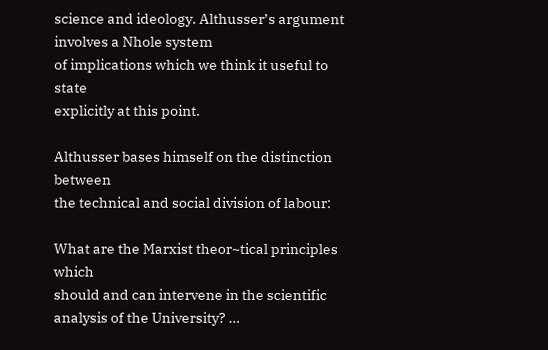science and ideology. Althusser’s argument involves a Nhole system
of implications which we think it useful to state
explicitly at this point.

Althusser bases himself on the distinction between
the technical and social division of labour:

What are the Marxist theor~tical principles which
should and can intervene in the scientific
analysis of the University? …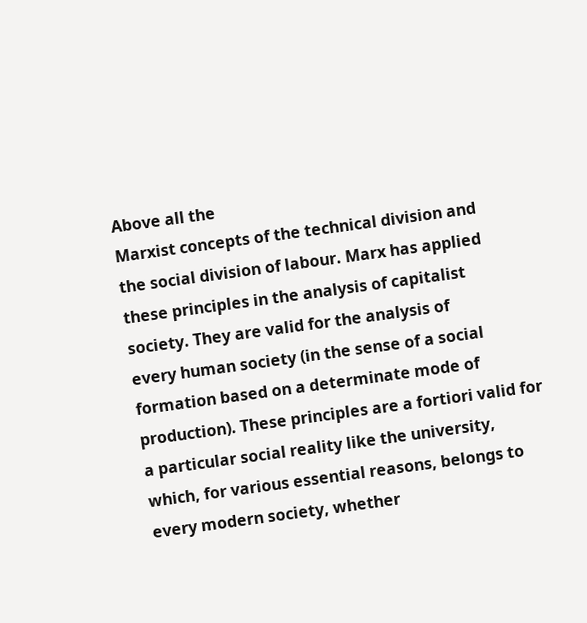Above all the
Marxist concepts of the technical division and
the social division of labour. Marx has applied
these principles in the analysis of capitalist
society. They are valid for the analysis of
every human society (in the sense of a social
formation based on a determinate mode of production). These principles are a fortiori valid for
a particular social reality like the university,
which, for various essential reasons, belongs to
every modern society, whether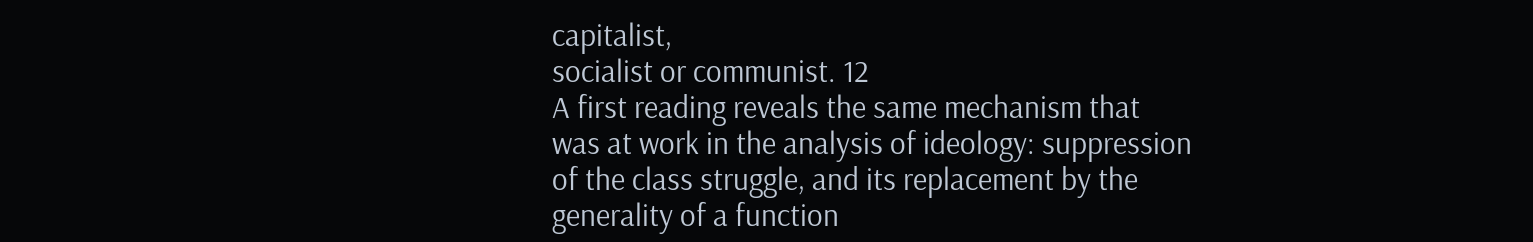capitalist,
socialist or communist. 12
A first reading reveals the same mechanism that
was at work in the analysis of ideology: suppression
of the class struggle, and its replacement by the
generality of a function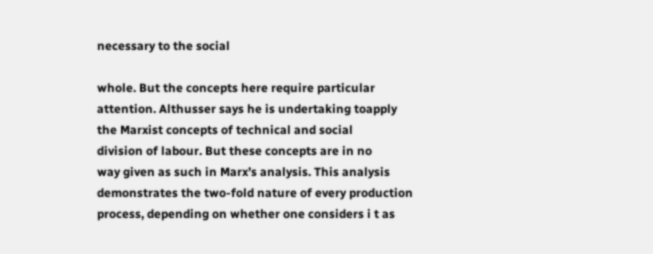necessary to the social

whole. But the concepts here require particular
attention. Althusser says he is undertaking toapply
the Marxist concepts of technical and social
division of labour. But these concepts are in no
way given as such in Marx’s analysis. This analysis
demonstrates the two-fold nature of every production
process, depending on whether one considers i t as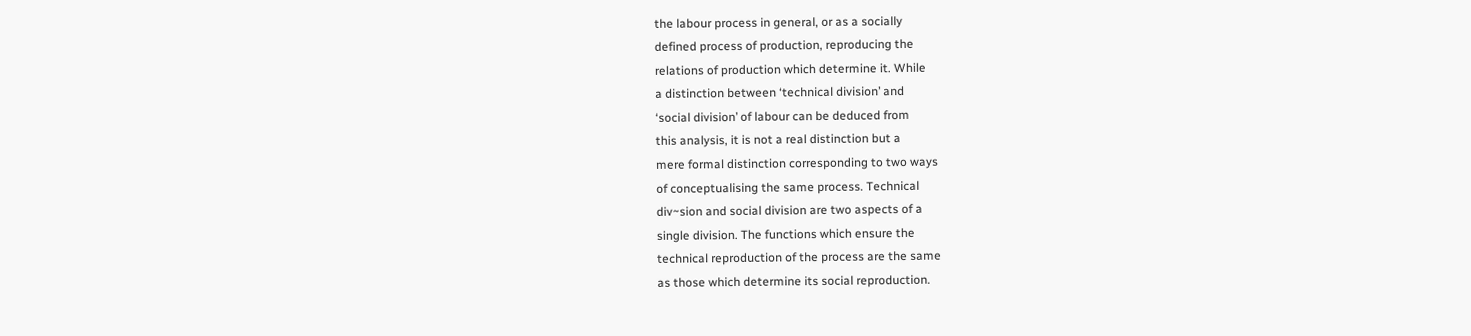the labour process in general, or as a socially
defined process of production, reproducing the
relations of production which determine it. While
a distinction between ‘technical division’ and
‘social division’ of labour can be deduced from
this analysis, it is not a real distinction but a
mere formal distinction corresponding to two ways
of conceptualising the same process. Technical
div~sion and social division are two aspects of a
single division. The functions which ensure the
technical reproduction of the process are the same
as those which determine its social reproduction.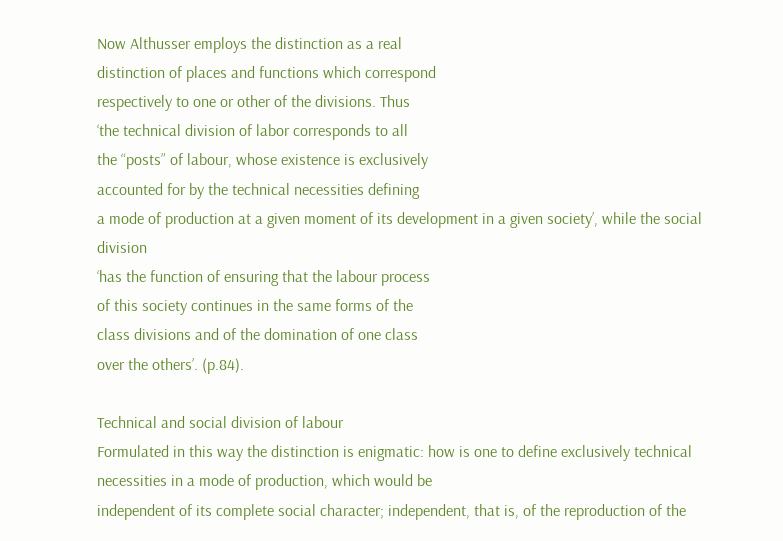Now Althusser employs the distinction as a real
distinction of places and functions which correspond
respectively to one or other of the divisions. Thus
‘the technical division of labor corresponds to all
the “posts” of labour, whose existence is exclusively
accounted for by the technical necessities defining
a mode of production at a given moment of its development in a given society’, while the social division
‘has the function of ensuring that the labour process
of this society continues in the same forms of the
class divisions and of the domination of one class
over the others’. (p.84).

Technical and social division of labour
Formulated in this way the distinction is enigmatic: how is one to define exclusively technical
necessities in a mode of production, which would be
independent of its complete social character; independent, that is, of the reproduction of the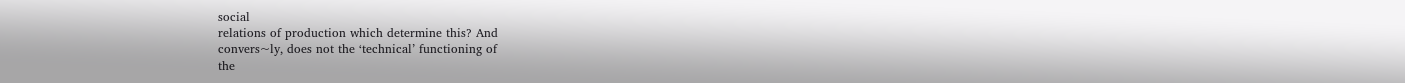social
relations of production which determine this? And
convers~ly, does not the ‘technical’ functioning of
the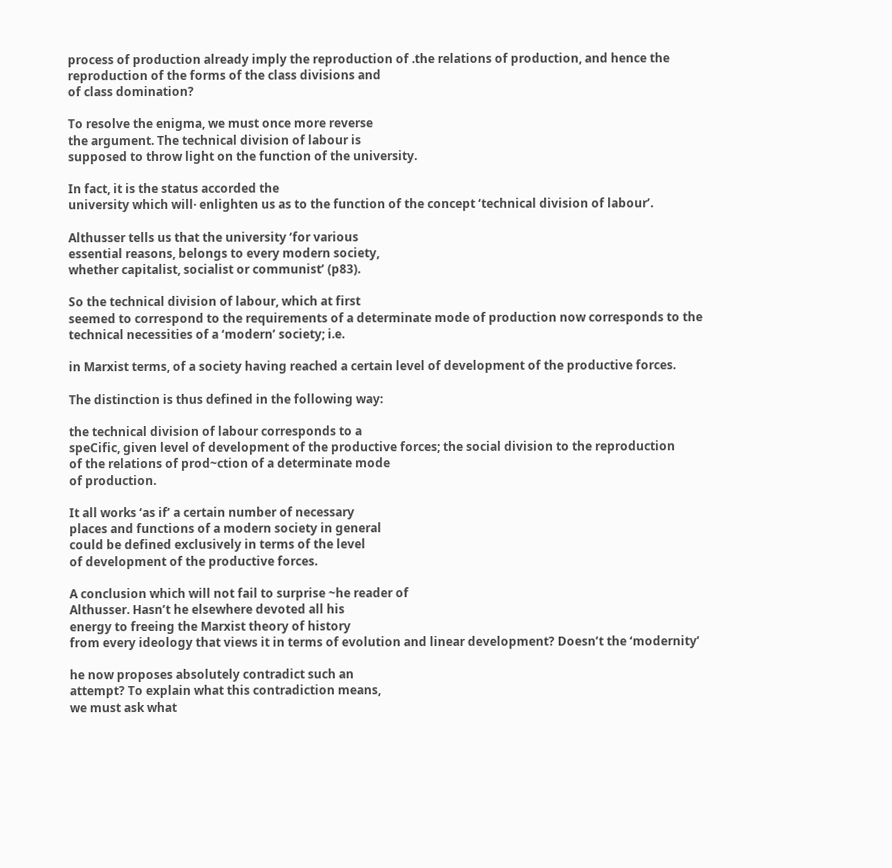process of production already imply the reproduction of .the relations of production, and hence the
reproduction of the forms of the class divisions and
of class domination?

To resolve the enigma, we must once more reverse
the argument. The technical division of labour is
supposed to throw light on the function of the university.

In fact, it is the status accorded the
university which will· enlighten us as to the function of the concept ‘technical division of labour’.

Althusser tells us that the university ‘for various
essential reasons, belongs to every modern society,
whether capitalist, socialist or communist’ (p83).

So the technical division of labour, which at first
seemed to correspond to the requirements of a determinate mode of production now corresponds to the
technical necessities of a ‘modern’ society; i.e.

in Marxist terms, of a society having reached a certain level of development of the productive forces.

The distinction is thus defined in the following way:

the technical division of labour corresponds to a
speCific, given level of development of the productive forces; the social division to the reproduction
of the relations of prod~ction of a determinate mode
of production.

It all works ‘as if’ a certain number of necessary
places and functions of a modern society in general
could be defined exclusively in terms of the level
of development of the productive forces.

A conclusion which will not fail to surprise ~he reader of
Althusser. Hasn’t he elsewhere devoted all his
energy to freeing the Marxist theory of history
from every ideology that views it in terms of evolution and linear development? Doesn’t the ‘modernity’

he now proposes absolutely contradict such an
attempt? To explain what this contradiction means,
we must ask what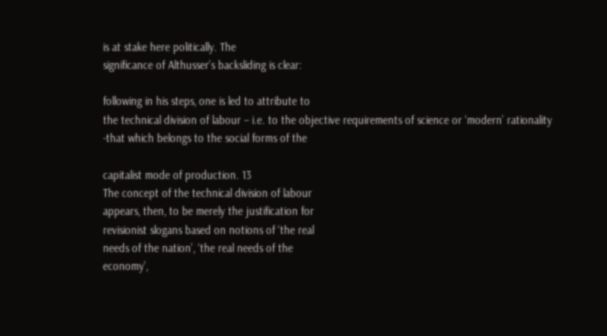is at stake here politically. The
significance of Althusser’s backsliding is clear:

following in his steps, one is led to attribute to
the technical division of labour – i.e. to the objective requirements of science or ‘modern’ rationality -that which belongs to the social forms of the

capitalist mode of production. 13
The concept of the technical division of labour
appears, then, to be merely the justification for
revisionist slogans based on notions of ‘the real
needs of the nation’, ‘the real needs of the
economy’,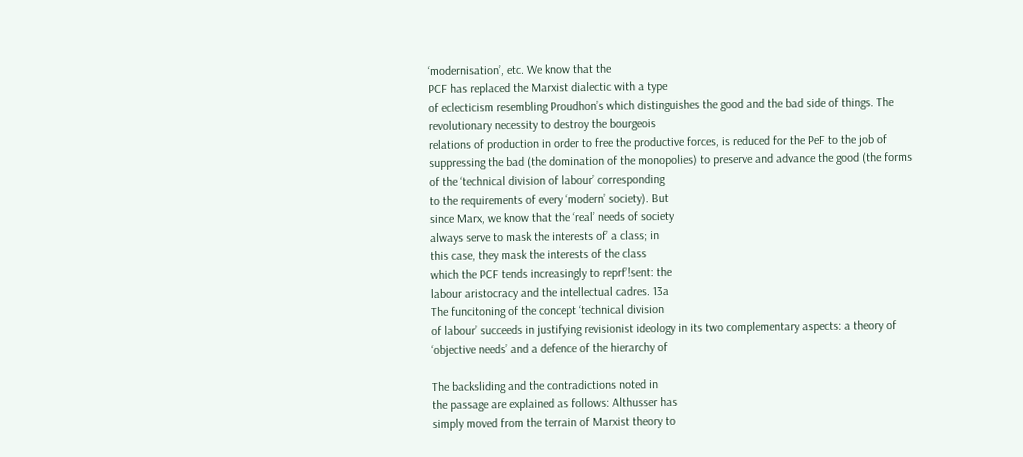‘modernisation’, etc. We know that the
PCF has replaced the Marxist dialectic with a type
of eclecticism resembling Proudhon’s which distinguishes the good and the bad side of things. The
revolutionary necessity to destroy the bourgeois
relations of production in order to free the productive forces, is reduced for the PeF to the job of
suppressing the bad (the domination of the monopolies) to preserve and advance the good (the forms
of the ‘technical division of labour’ corresponding
to the requirements of every ‘modern’ society). But
since Marx, we know that the ‘real’ needs of society
always serve to mask the interests of’ a class; in
this case, they mask the interests of the class
which the PCF tends increasingly to reprf’!sent: the
labour aristocracy and the intellectual cadres. 13a
The funcitoning of the concept ‘technical division
of labour’ succeeds in justifying revisionist ideology in its two complementary aspects: a theory of
‘objective needs’ and a defence of the hierarchy of

The backsliding and the contradictions noted in
the passage are explained as follows: Althusser has
simply moved from the terrain of Marxist theory to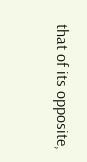that of its opposite,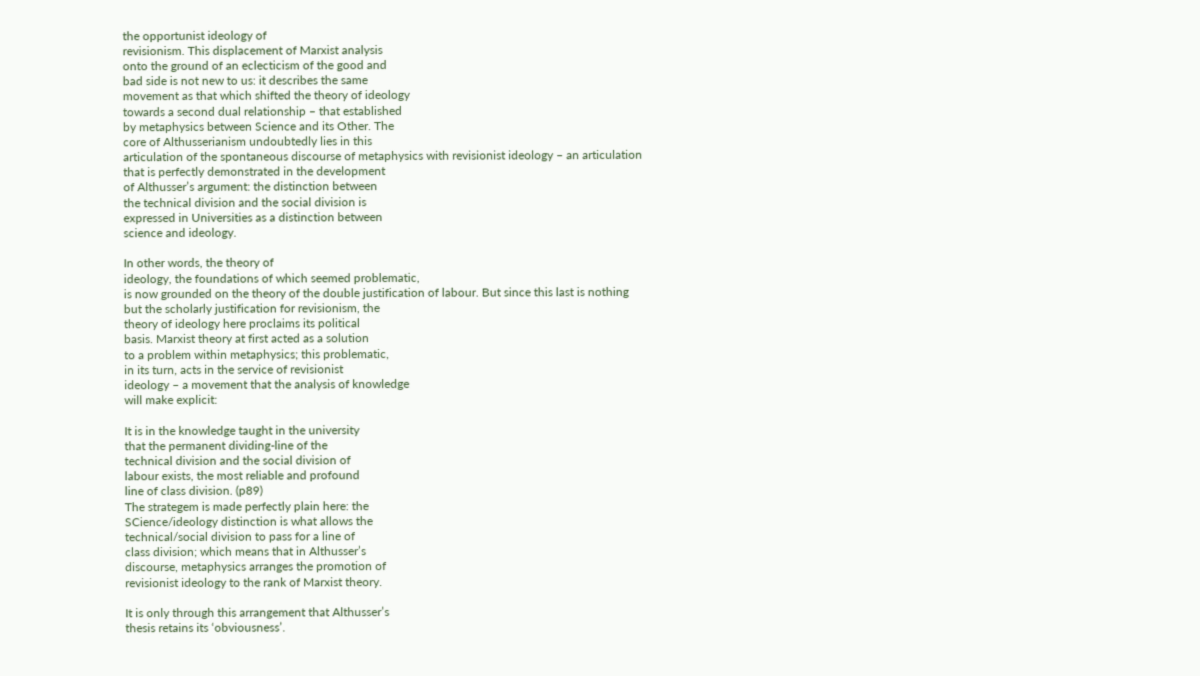the opportunist ideology of
revisionism. This displacement of Marxist analysis
onto the ground of an eclecticism of the good and
bad side is not new to us: it describes the same
movement as that which shifted the theory of ideology
towards a second dual relationship – that established
by metaphysics between Science and its Other. The
core of Althusserianism undoubtedly lies in this
articulation of the spontaneous discourse of metaphysics with revisionist ideology – an articulation
that is perfectly demonstrated in the development
of Althusser’s argument: the distinction between
the technical division and the social division is
expressed in Universities as a distinction between
science and ideology.

In other words, the theory of
ideology, the foundations of which seemed problematic,
is now grounded on the theory of the double justification of labour. But since this last is nothing
but the scholarly justification for revisionism, the
theory of ideology here proclaims its political
basis. Marxist theory at first acted as a solution
to a problem within metaphysics; this problematic,
in its turn, acts in the service of revisionist
ideology – a movement that the analysis of knowledge
will make explicit:

It is in the knowledge taught in the university
that the permanent dividing-line of the
technical division and the social division of
labour exists, the most reliable and profound
line of class division. (p89)
The strategem is made perfectly plain here: the
SCience/ideology distinction is what allows the
technical/social division to pass for a line of
class division; which means that in Althusser’s
discourse, metaphysics arranges the promotion of
revisionist ideology to the rank of Marxist theory.

It is only through this arrangement that Althusser’s
thesis retains its ‘obviousness’.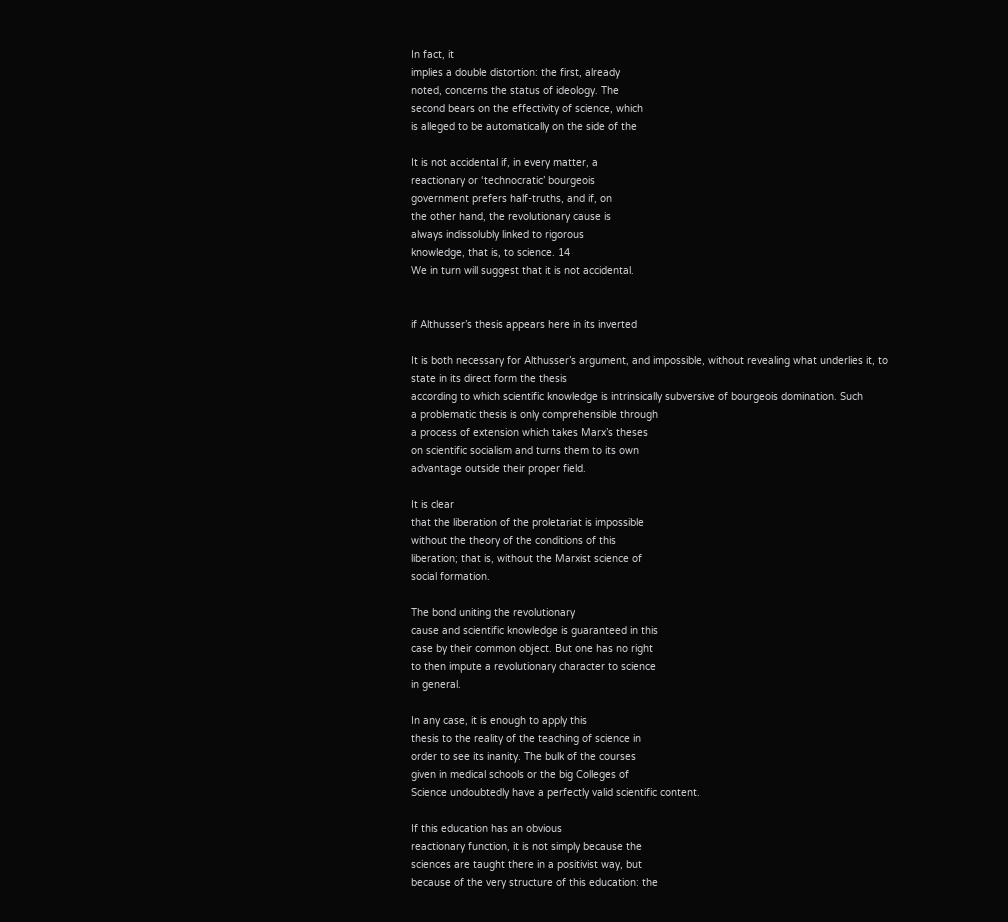In fact, it
implies a double distortion: the first, already
noted, concerns the status of ideology. The
second bears on the effectivity of science, which
is alleged to be automatically on the side of the

It is not accidental if, in every matter, a
reactionary or ‘technocratic’ bourgeois
government prefers half-truths, and if, on
the other hand, the revolutionary cause is
always indissolubly linked to rigorous
knowledge, that is, to science. 14
We in turn will suggest that it is not accidental.


if Althusser’s thesis appears here in its inverted

It is both necessary for Althusser’s argument, and impossible, without revealing what underlies it, to state in its direct form the thesis
according to which scientific knowledge is intrinsically subversive of bourgeois domination. Such
a problematic thesis is only comprehensible through
a process of extension which takes Marx’s theses
on scientific socialism and turns them to its own
advantage outside their proper field.

It is clear
that the liberation of the proletariat is impossible
without the theory of the conditions of this
liberation; that is, without the Marxist science of
social formation.

The bond uniting the revolutionary
cause and scientific knowledge is guaranteed in this
case by their common object. But one has no right
to then impute a revolutionary character to science
in general.

In any case, it is enough to apply this
thesis to the reality of the teaching of science in
order to see its inanity. The bulk of the courses
given in medical schools or the big Colleges of
Science undoubtedly have a perfectly valid scientific content.

If this education has an obvious
reactionary function, it is not simply because the
sciences are taught there in a positivist way, but
because of the very structure of this education: the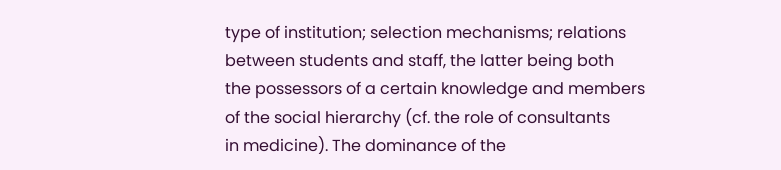type of institution; selection mechanisms; relations
between students and staff, the latter being both
the possessors of a certain knowledge and members
of the social hierarchy (cf. the role of consultants
in medicine). The dominance of the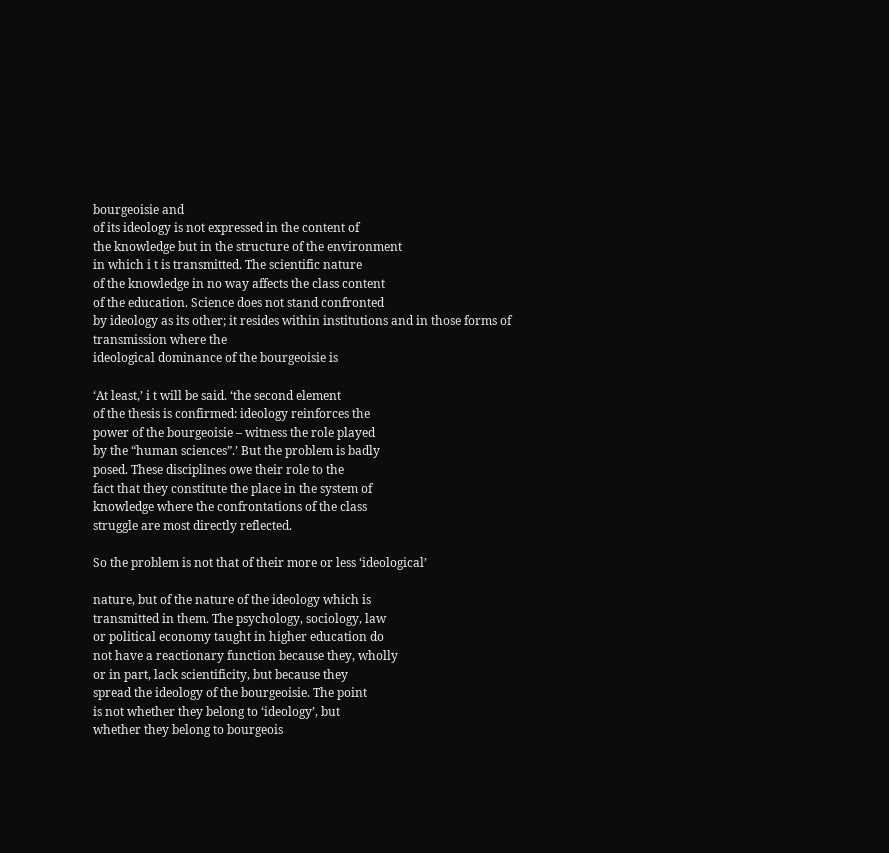bourgeoisie and
of its ideology is not expressed in the content of
the knowledge but in the structure of the environment
in which i t is transmitted. The scientific nature
of the knowledge in no way affects the class content
of the education. Science does not stand confronted
by ideology as its other; it resides within institutions and in those forms of transmission where the
ideological dominance of the bourgeoisie is

‘At least,’ i t will be said. ‘the second element
of the thesis is confirmed: ideology reinforces the
power of the bourgeoisie – witness the role played
by the “human sciences”.’ But the problem is badly
posed. These disciplines owe their role to the
fact that they constitute the place in the system of
knowledge where the confrontations of the class
struggle are most directly reflected.

So the problem is not that of their more or less ‘ideological’

nature, but of the nature of the ideology which is
transmitted in them. The psychology, sociology, law
or political economy taught in higher education do
not have a reactionary function because they, wholly
or in part, lack scientificity, but because they
spread the ideology of the bourgeoisie. The point
is not whether they belong to ‘ideology’, but
whether they belong to bourgeois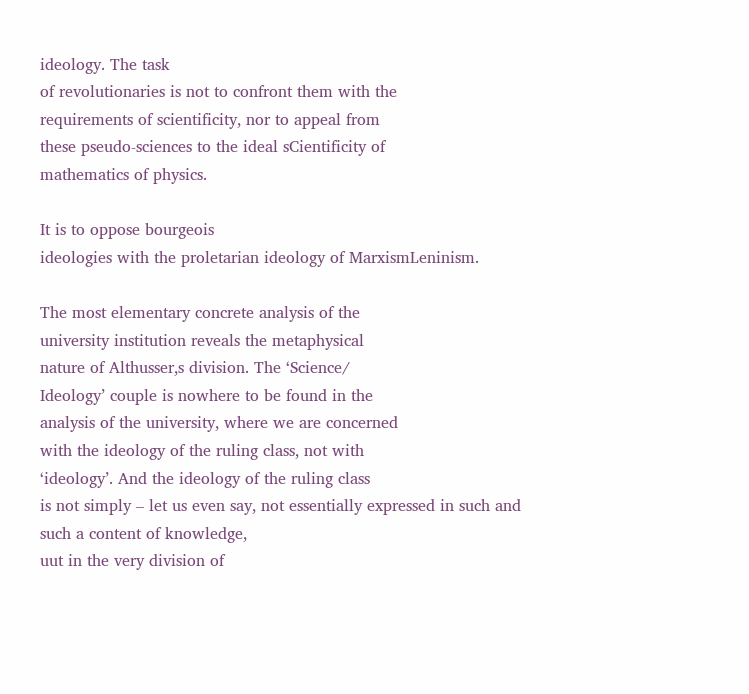ideology. The task
of revolutionaries is not to confront them with the
requirements of scientificity, nor to appeal from
these pseudo-sciences to the ideal sCientificity of
mathematics of physics.

It is to oppose bourgeois
ideologies with the proletarian ideology of MarxismLeninism.

The most elementary concrete analysis of the
university institution reveals the metaphysical
nature of Althusser,s division. The ‘Science/
Ideology’ couple is nowhere to be found in the
analysis of the university, where we are concerned
with the ideology of the ruling class, not with
‘ideology’. And the ideology of the ruling class
is not simply – let us even say, not essentially expressed in such and such a content of knowledge,
uut in the very division of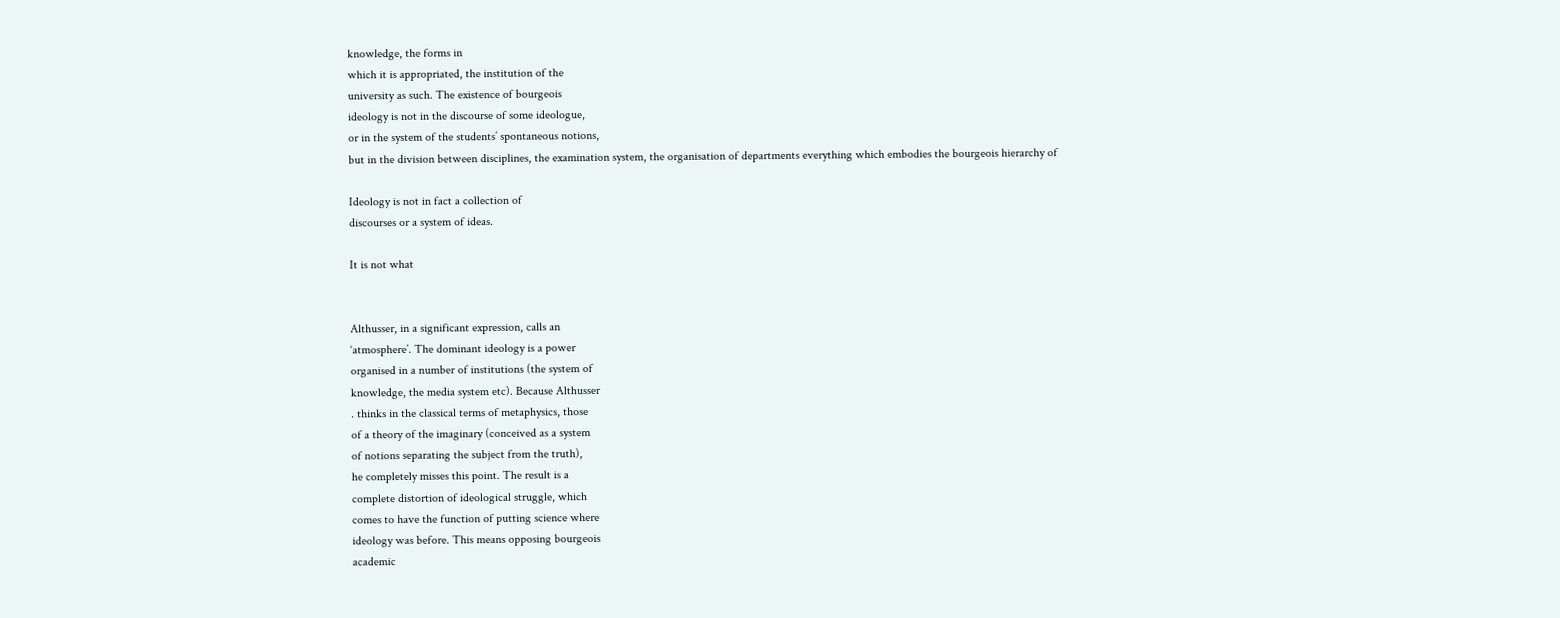knowledge, the forms in
which it is appropriated, the institution of the
university as such. The existence of bourgeois
ideology is not in the discourse of some ideologue,
or in the system of the students’ spontaneous notions,
but in the division between disciplines, the examination system, the organisation of departments everything which embodies the bourgeois hierarchy of

Ideology is not in fact a collection of
discourses or a system of ideas.

It is not what


Althusser, in a significant expression, calls an
‘atmosphere’. The dominant ideology is a power
organised in a number of institutions (the system of
knowledge, the media system etc). Because Althusser
. thinks in the classical terms of metaphysics, those
of a theory of the imaginary (conceived as a system
of notions separating the subject from the truth),
he completely misses this point. The result is a
complete distortion of ideological struggle, which
comes to have the function of putting science where
ideology was before. This means opposing bourgeois
academic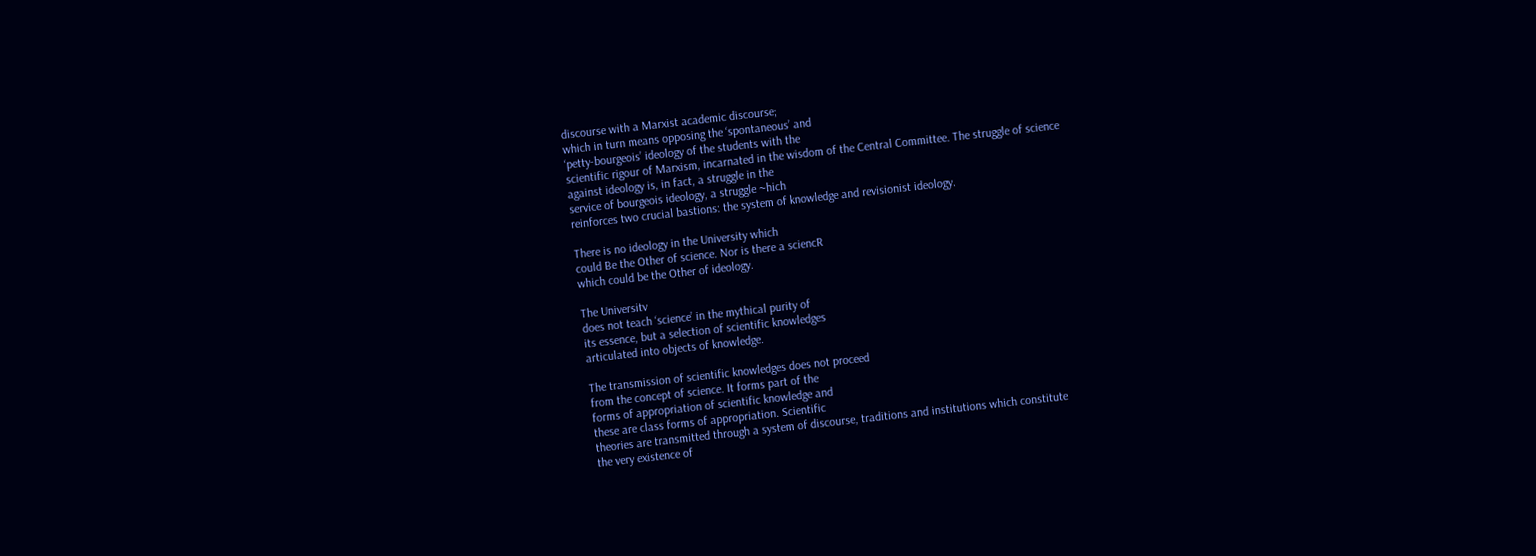discourse with a Marxist academic discourse;
which in turn means opposing the ‘spontaneous’ and
‘petty-bourgeois’ ideology of the students with the
scientific rigour of Marxism, incarnated in the wisdom of the Central Committee. The struggle of science
against ideology is, in fact, a struggle in the
service of bourgeois ideology, a struggle ~hich
reinforces two crucial bastions: the system of knowledge and revisionist ideology.

There is no ideology in the University which
could Be the Other of science. Nor is there a sciencR
which could be the Other of ideology.

The Universitv
does not teach ‘science’ in the mythical purity of
its essence, but a selection of scientific knowledges
articulated into objects of knowledge.

The transmission of scientific knowledges does not proceed
from the concept of science. It forms part of the
forms of appropriation of scientific knowledge and
these are class forms of appropriation. Scientific
theories are transmitted through a system of discourse, traditions and institutions which constitute
the very existence of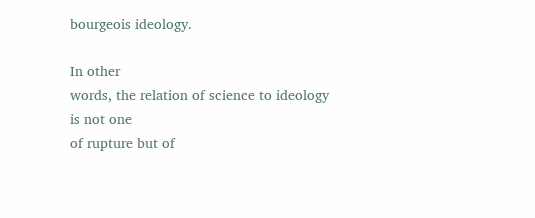bourgeois ideology.

In other
words, the relation of science to ideology is not one
of rupture but of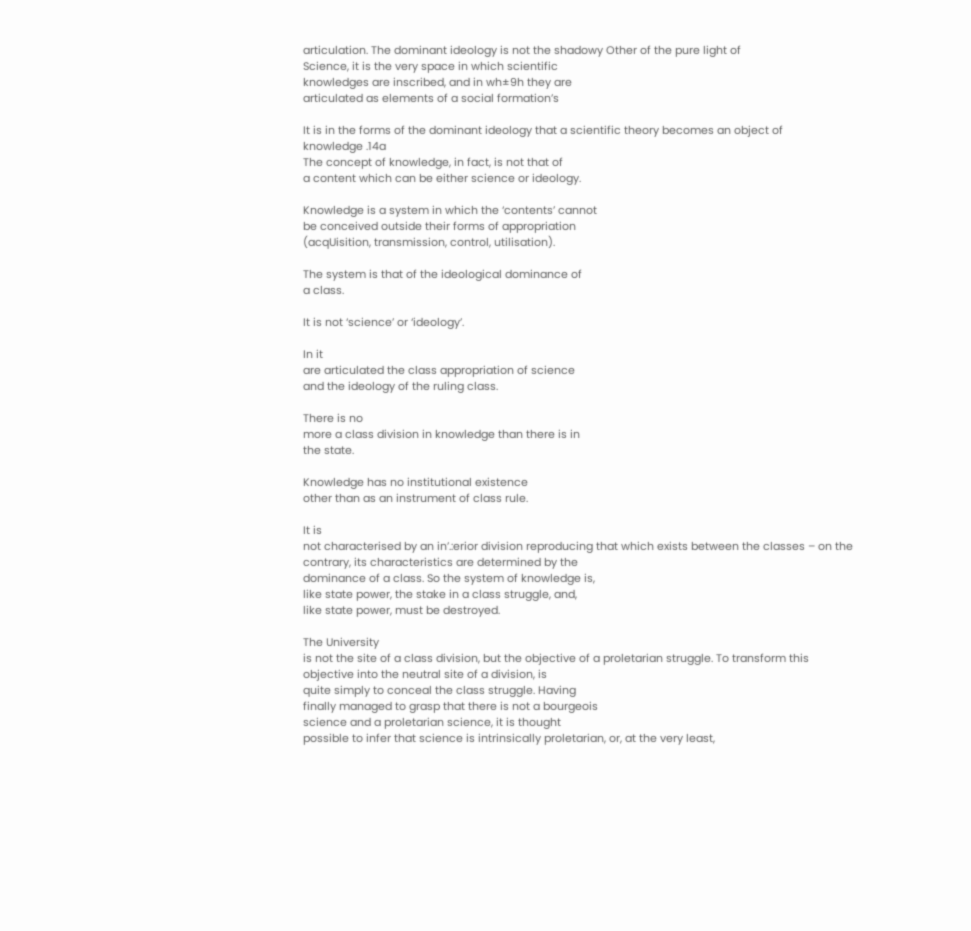articulation. The dominant ideology is not the shadowy Other of the pure light of
Science, it is the very space in which scientific
knowledges are inscribed, and in wh±9h they are
articulated as elements of a social formation’s

It is in the forms of the dominant ideology that a scientific theory becomes an object of
knowledge .14a
The concept of knowledge, in fact, is not that of
a content which can be either science or ideology.

Knowledge is a system in which the ‘contents’ cannot
be conceived outside their forms of appropriation
(acqUisition, transmission, control, utilisation).

The system is that of the ideological dominance of
a class.

It is not ‘science’ or ‘ideology’.

In it
are articulated the class appropriation of science
and the ideology of the ruling class.

There is no
more a class division in knowledge than there is in
the state.

Knowledge has no institutional existence
other than as an instrument of class rule.

It is
not characterised by an in’.:erior division reproducing that which exists between the classes – on the
contrary, its characteristics are determined by the
dominance of a class. So the system of knowledge is,
like state power, the stake in a class struggle, and,
like state power, must be destroyed.

The University
is not the site of a class division, but the objective of a proletarian struggle. To transform this
objective into the neutral site of a division, is
quite simply to conceal the class struggle. Having
finally managed to grasp that there is not a bourgeois
science and a proletarian science, it is thought
possible to infer that science is intrinsically proletarian, or, at the very least,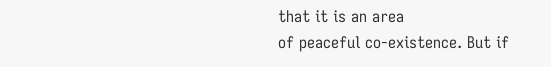that it is an area
of peaceful co-existence. But if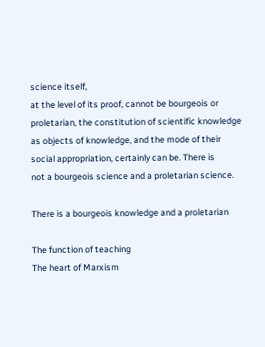science itself,
at the level of its proof, cannot be bourgeois or
proletarian, the constitution of scientific knowledge
as objects of knowledge, and the mode of their
social appropriation, certainly can be. There is
not a bourgeois science and a proletarian science.

There is a bourgeois knowledge and a proletarian

The function of teaching
The heart of Marxism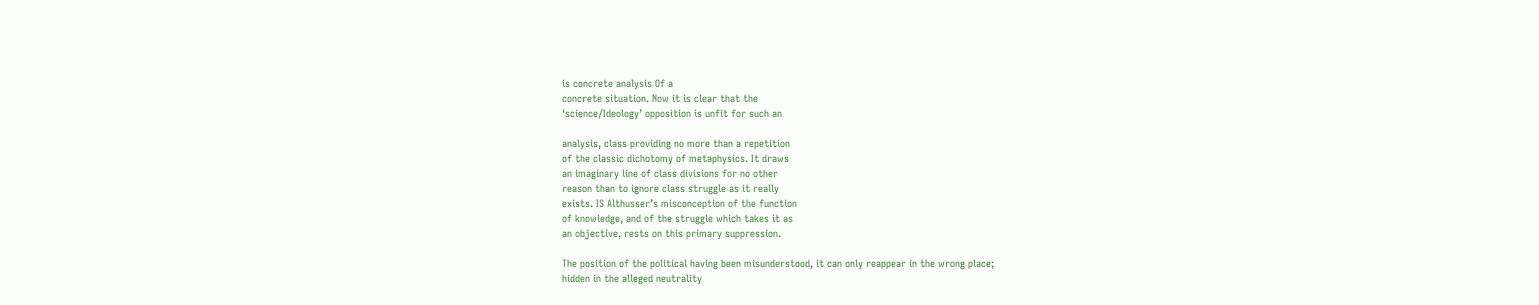is concrete analysis Of a
concrete situation. Now it is clear that the
‘science/Ideology’ opposition is unfit for such an

analysis, class providing no more than a repetition
of the classic dichotomy of metaphysics. It draws
an imaginary line of class divisions for no other
reason than to ignore class struggle as it really
exists. IS Althusser’s misconception of the function
of knowledge, and of the struggle which takes it as
an objective, rests on this primary suppression.

The position of the political having been misunderstood, it can only reappear in the wrong place;
hidden in the alleged neutrality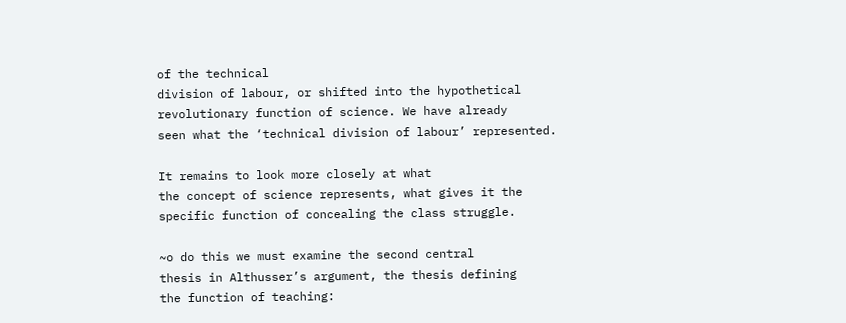of the technical
division of labour, or shifted into the hypothetical
revolutionary function of science. We have already
seen what the ‘technical division of labour’ represented.

It remains to look more closely at what
the concept of science represents, what gives it the
specific function of concealing the class struggle.

~o do this we must examine the second central
thesis in Althusser’s argument, the thesis defining
the function of teaching: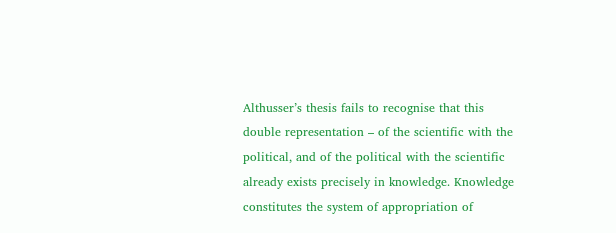Althusser’s thesis fails to recognise that this
double representation – of the scientific with the
political, and of the political with the scientific already exists precisely in knowledge. Knowledge
constitutes the system of appropriation of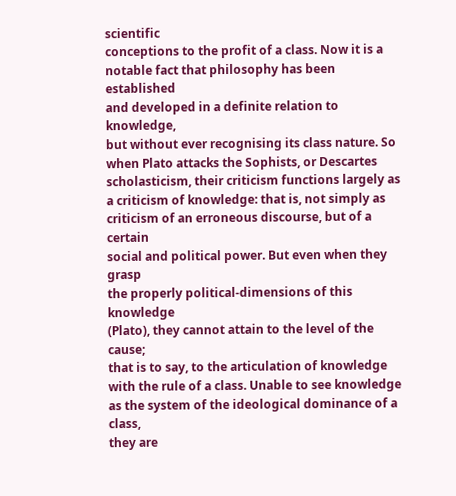scientific
conceptions to the profit of a class. Now it is a
notable fact that philosophy has been established
and developed in a definite relation to knowledge,
but without ever recognising its class nature. So
when Plato attacks the Sophists, or Descartes
scholasticism, their criticism functions largely as
a criticism of knowledge: that is, not simply as
criticism of an erroneous discourse, but of a certain
social and political power. But even when they grasp
the properly political-dimensions of this knowledge
(Plato), they cannot attain to the level of the cause;
that is to say, to the articulation of knowledge
with the rule of a class. Unable to see knowledge
as the system of the ideological dominance of a class,
they are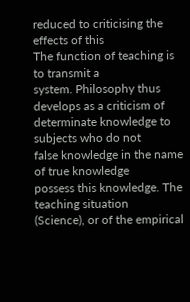reduced to criticising the effects of this
The function of teaching is to transmit a
system. Philosophy thus develops as a criticism of
determinate knowledge to subjects who do not
false knowledge in the name of true knowledge
possess this knowledge. The teaching situation
(Science), or of the empirical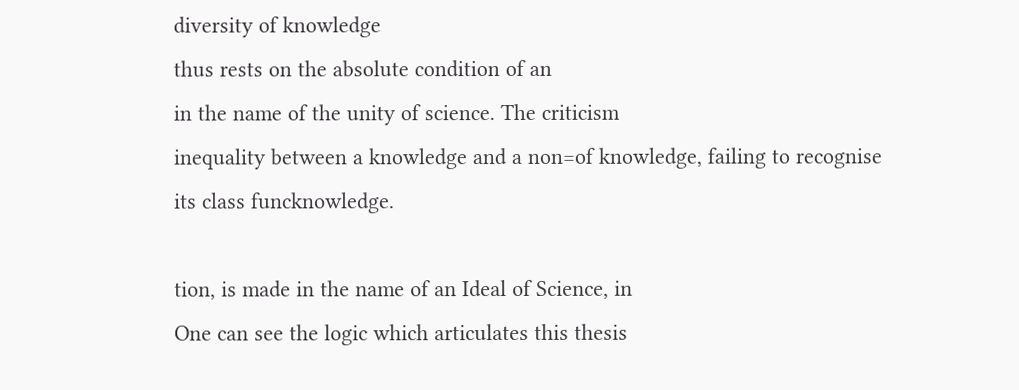diversity of knowledge
thus rests on the absolute condition of an
in the name of the unity of science. The criticism
inequality between a knowledge and a non=of knowledge, failing to recognise its class funcknowledge.

tion, is made in the name of an Ideal of Science, in
One can see the logic which articulates this thesis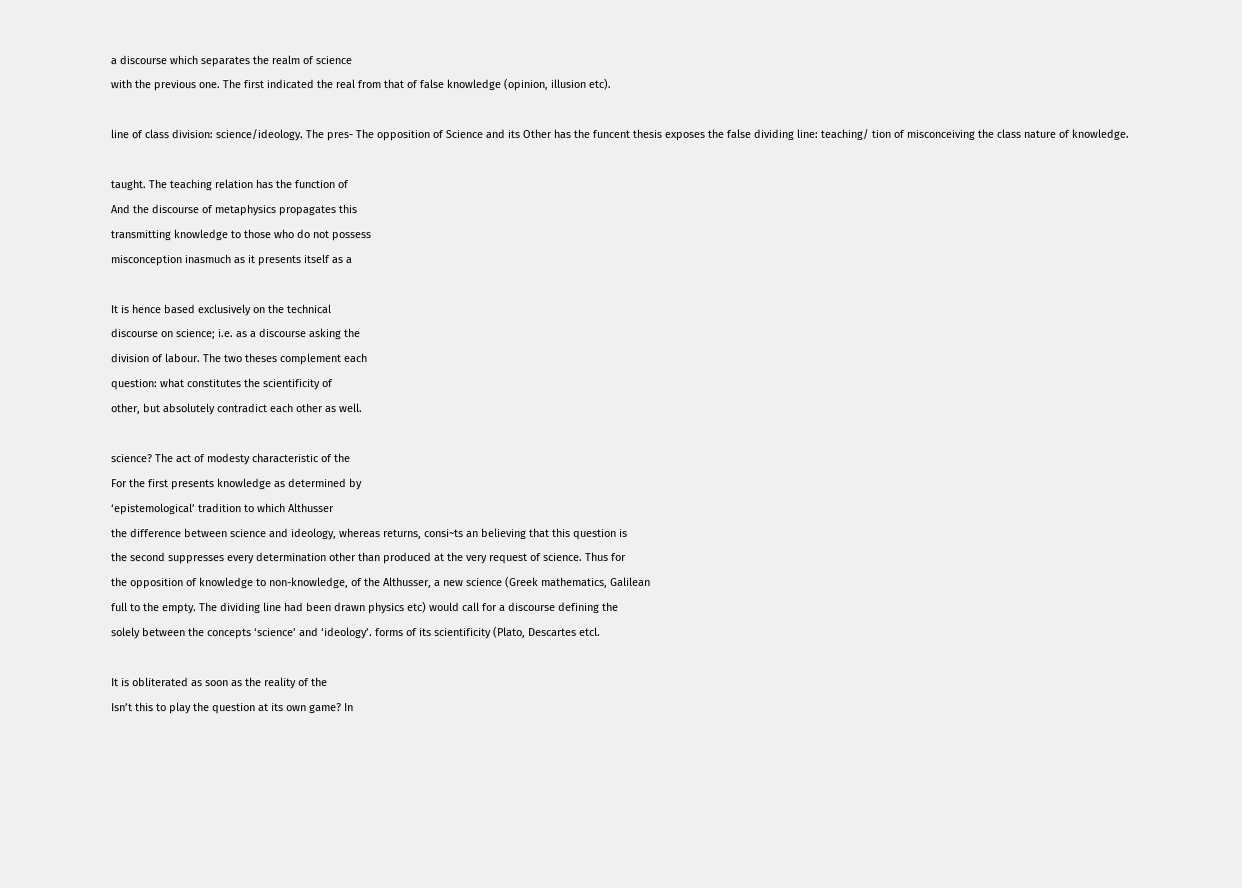a discourse which separates the realm of science
with the previous one. The first indicated the real from that of false knowledge (opinion, illusion etc).

line of class division: science/ideology. The pres- The opposition of Science and its Other has the funcent thesis exposes the false dividing line: teaching/ tion of misconceiving the class nature of knowledge.

taught. The teaching relation has the function of
And the discourse of metaphysics propagates this
transmitting knowledge to those who do not possess
misconception inasmuch as it presents itself as a

It is hence based exclusively on the technical
discourse on science; i.e. as a discourse asking the
division of labour. The two theses complement each
question: what constitutes the scientificity of
other, but absolutely contradict each other as well.

science? The act of modesty characteristic of the
For the first presents knowledge as determined by
‘epistemological’ tradition to which Althusser
the difference between science and ideology, whereas returns, consi~ts an believing that this question is
the second suppresses every determination other than produced at the very request of science. Thus for
the opposition of knowledge to non-knowledge, of the Althusser, a new science (Greek mathematics, Galilean
full to the empty. The dividing line had been drawn physics etc) would call for a discourse defining the
solely between the concepts ‘science’ and ‘ideology’. forms of its scientificity (Plato, Descartes etcl.

It is obliterated as soon as the reality of the
Isn’t this to play the question at its own game? In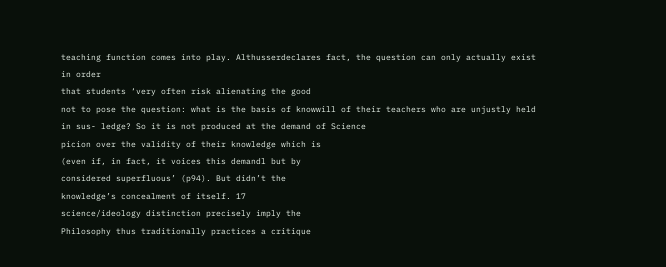teaching function comes into play. Althusserdeclares fact, the question can only actually exist in order
that students ‘very often risk alienating the good
not to pose the question: what is the basis of knowwill of their teachers who are unjustly held in sus- ledge? So it is not produced at the demand of Science
picion over the validity of their knowledge which is
(even if, in fact, it voices this demandl but by
considered superfluous’ (p94). But didn’t the
knowledge’s concealment of itself. 17
science/ideology distinction precisely imply the
Philosophy thus traditionally practices a critique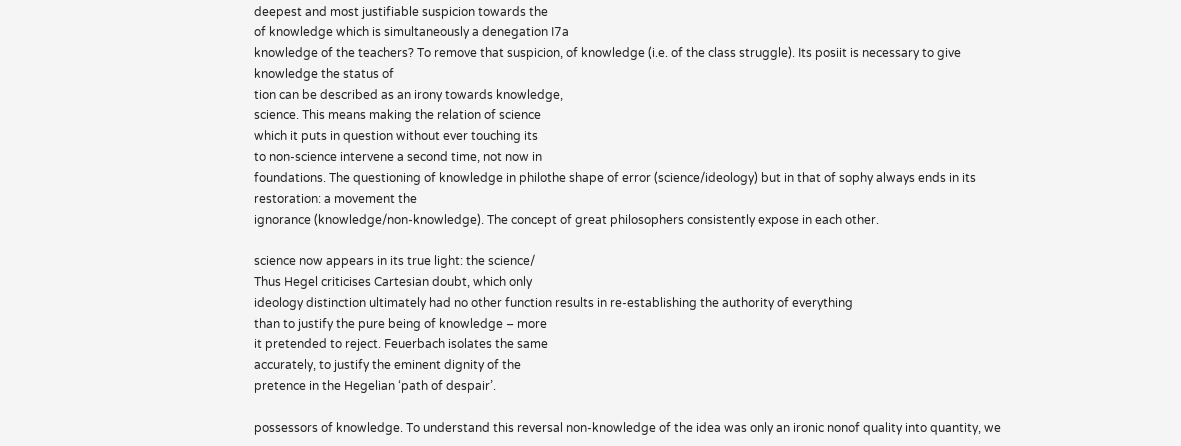deepest and most justifiable suspicion towards the
of knowledge which is simultaneously a denegation I7a
knowledge of the teachers? To remove that suspicion, of knowledge (i.e. of the class struggle). Its posiit is necessary to give knowledge the status of
tion can be described as an irony towards knowledge,
science. This means making the relation of science
which it puts in question without ever touching its
to non-science intervene a second time, not now in
foundations. The questioning of knowledge in philothe shape of error (science/ideology) but in that of sophy always ends in its restoration: a movement the
ignorance (knowledge/non-knowledge). The concept of great philosophers consistently expose in each other.

science now appears in its true light: the science/
Thus Hegel criticises Cartesian doubt, which only
ideology distinction ultimately had no other function results in re-establishing the authority of everything
than to justify the pure being of knowledge – more
it pretended to reject. Feuerbach isolates the same
accurately, to justify the eminent dignity of the
pretence in the Hegelian ‘path of despair’.

possessors of knowledge. To understand this reversal non-knowledge of the idea was only an ironic nonof quality into quantity, we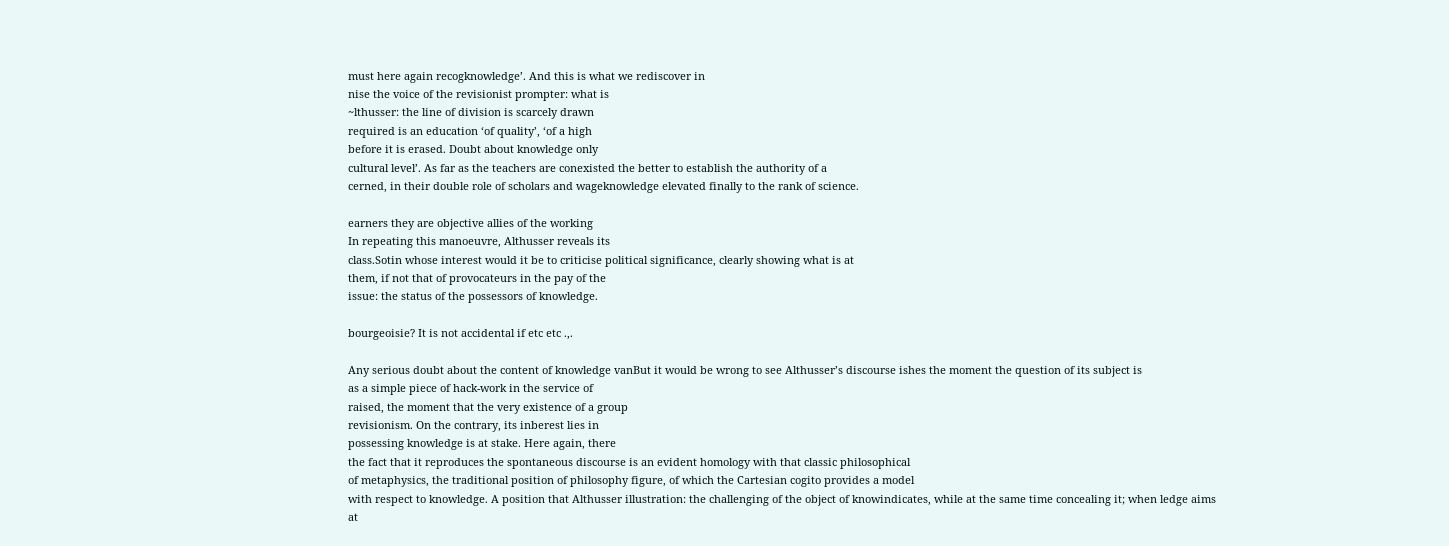must here again recogknowledge’. And this is what we rediscover in
nise the voice of the revisionist prompter: what is
~lthusser: the line of division is scarcely drawn
required is an education ‘of quality’, ‘of a high
before it is erased. Doubt about knowledge only
cultural level’. As far as the teachers are conexisted the better to establish the authority of a
cerned, in their double role of scholars and wageknowledge elevated finally to the rank of science.

earners they are objective allies of the working
In repeating this manoeuvre, Althusser reveals its
class.Sotin whose interest would it be to criticise political significance, clearly showing what is at
them, if not that of provocateurs in the pay of the
issue: the status of the possessors of knowledge.

bourgeoisie? It is not accidental if etc etc .,.

Any serious doubt about the content of knowledge vanBut it would be wrong to see Althusser’s discourse ishes the moment the question of its subject is
as a simple piece of hack-work in the service of
raised, the moment that the very existence of a group
revisionism. On the contrary, its inberest lies in
possessing knowledge is at stake. Here again, there
the fact that it reproduces the spontaneous discourse is an evident homology with that classic philosophical
of metaphysics, the traditional position of philosophy figure, of which the Cartesian cogito provides a model
with respect to knowledge. A position that Althusser illustration: the challenging of the object of knowindicates, while at the same time concealing it; when ledge aims at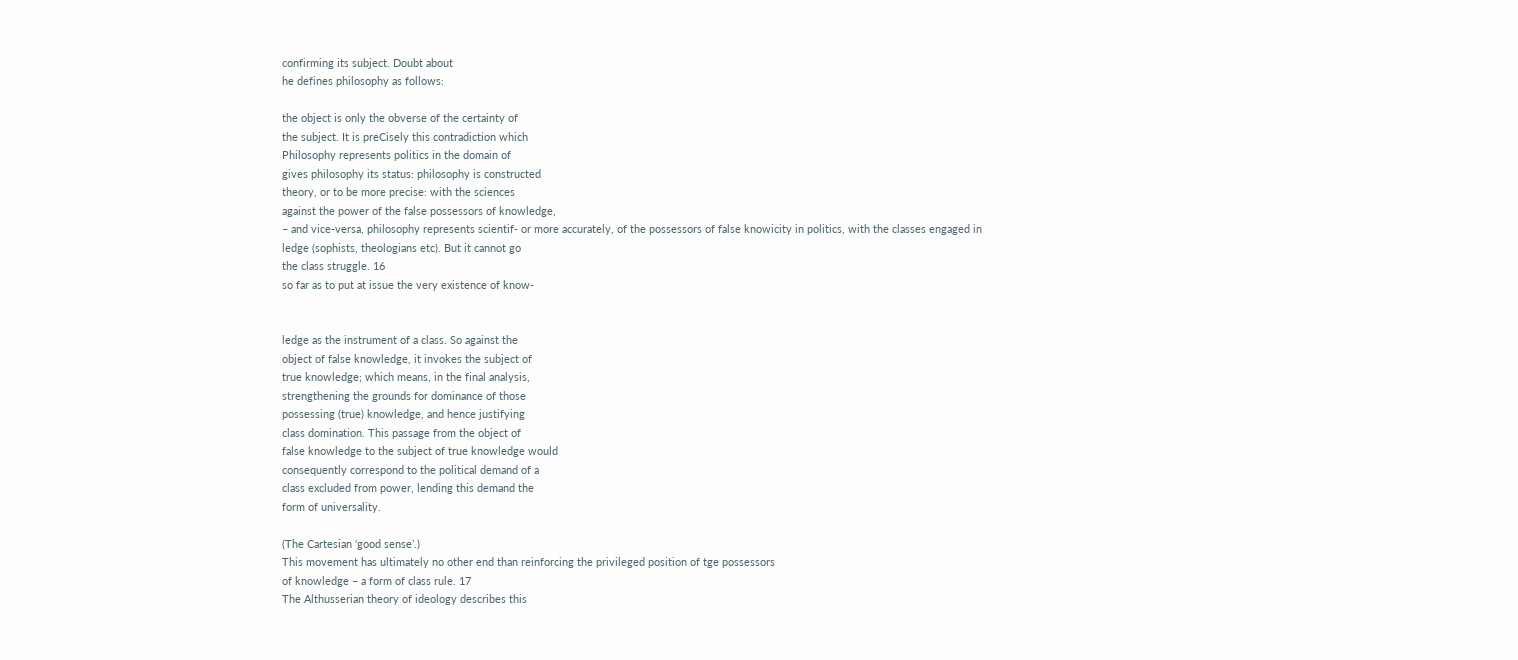confirming its subject. Doubt about
he defines philosophy as follows:

the object is only the obverse of the certainty of
the subject. It is preCisely this contradiction which
Philosophy represents politics in the domain of
gives philosophy its status: philosophy is constructed
theory, or to be more precise: with the sciences
against the power of the false possessors of knowledge,
– and vice-versa, philosophy represents scientif- or more accurately, of the possessors of false knowicity in politics, with the classes engaged in
ledge (sophists, theologians etc). But it cannot go
the class struggle. 16
so far as to put at issue the very existence of know-


ledge as the instrument of a class. So against the
object of false knowledge, it invokes the subject of
true knowledge; which means, in the final analysis,
strengthening the grounds for dominance of those
possessing (true) knowledge, and hence justifying
class domination. This passage from the object of
false knowledge to the subject of true knowledge would
consequently correspond to the political demand of a
class excluded from power, lending this demand the
form of universality.

(The Cartesian ‘good sense’.)
This movement has ultimately no other end than reinforcing the privileged position of tge possessors
of knowledge – a form of class rule. 17
The Althusserian theory of ideology describes this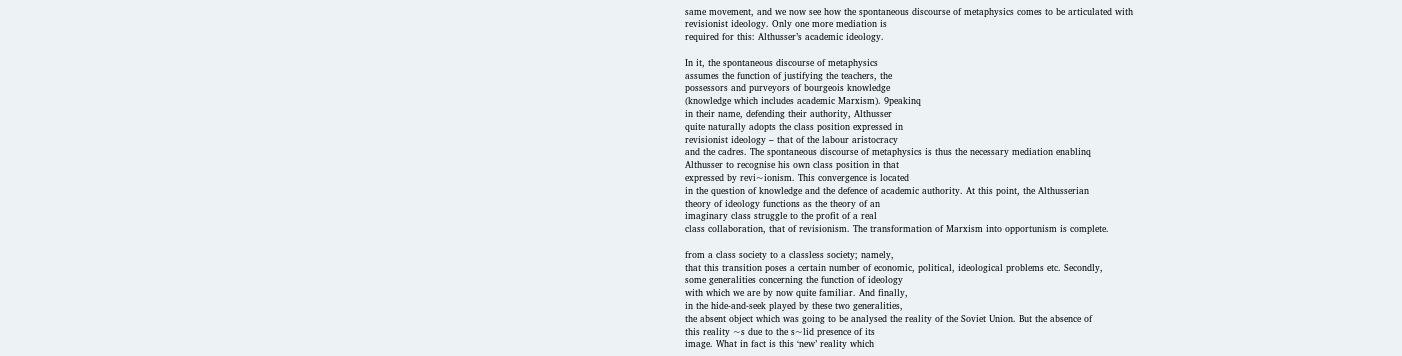same movement, and we now see how the spontaneous discourse of metaphysics comes to be articulated with
revisionist ideology. Only one more mediation is
required for this: Althusser’s academic ideology.

In it, the spontaneous discourse of metaphysics
assumes the function of justifying the teachers, the
possessors and purveyors of bourgeois knowledge
(knowledge which includes academic Marxism). 9peakinq
in their name, defending their authority, Althusser
quite naturally adopts the class position expressed in
revisionist ideology – that of the labour aristocracy
and the cadres. The spontaneous discourse of metaphysics is thus the necessary mediation enablinq
Althusser to recognise his own class position in that
expressed by revi~ionism. This convergence is located
in the question of knowledge and the defence of academic authority. At this point, the Althusserian
theory of ideology functions as the theory of an
imaginary class struggle to the profit of a real
class collaboration, that of revisionism. The transformation of Marxism into opportunism is complete.

from a class society to a classless society; namely,
that this transition poses a certain number of economic, political, ideological problems etc. Secondly,
some generalities concerning the function of ideology
with which we are by now quite familiar. And finally,
in the hide-and-seek played by these two generalities,
the absent object which was going to be analysed the reality of the Soviet Union. But the absence of
this reality ~s due to the s~lid presence of its
image. What in fact is this ‘new’ reality which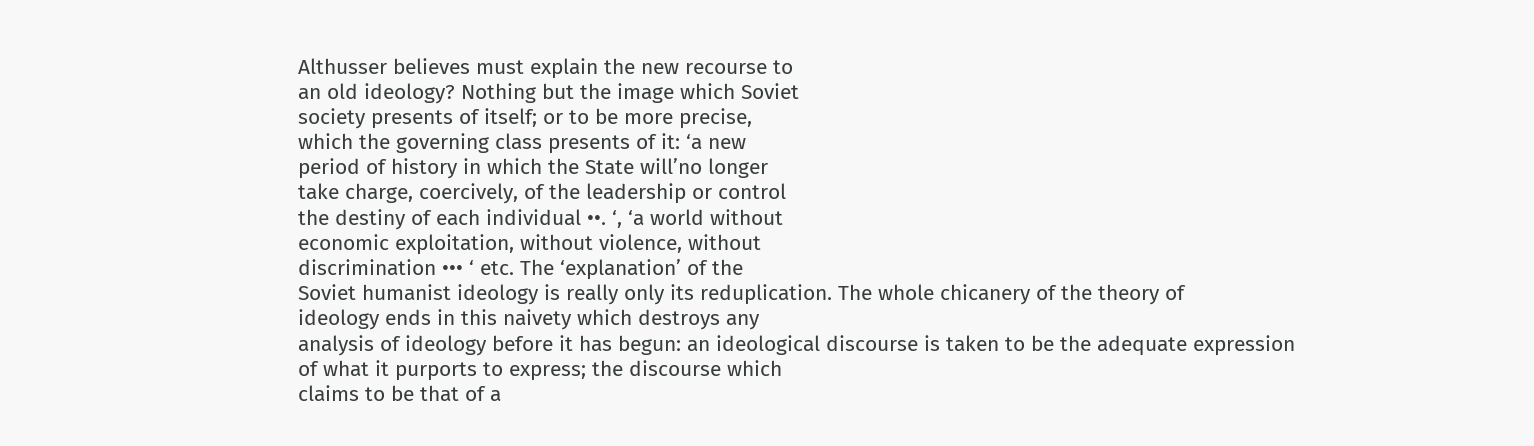Althusser believes must explain the new recourse to
an old ideology? Nothing but the image which Soviet
society presents of itself; or to be more precise,
which the governing class presents of it: ‘a new
period of history in which the State will’no longer
take charge, coercively, of the leadership or control
the destiny of each individual ••. ‘, ‘a world without
economic exploitation, without violence, without
discrimination ••• ‘ etc. The ‘explanation’ of the
Soviet humanist ideology is really only its reduplication. The whole chicanery of the theory of
ideology ends in this naivety which destroys any
analysis of ideology before it has begun: an ideological discourse is taken to be the adequate expression
of what it purports to express; the discourse which
claims to be that of a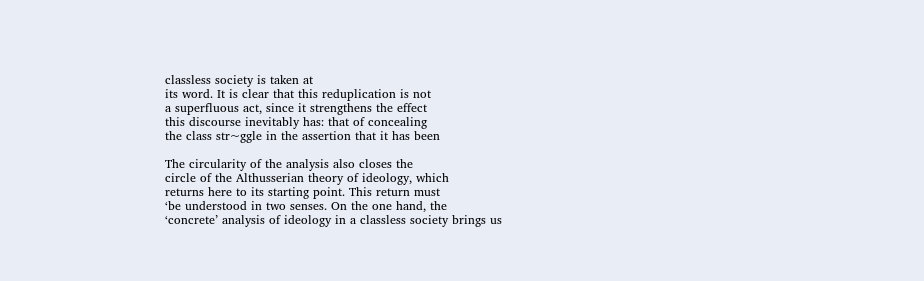classless society is taken at
its word. It is clear that this reduplication is not
a superfluous act, since it strengthens the effect
this discourse inevitably has: that of concealing
the class str~ggle in the assertion that it has been

The circularity of the analysis also closes the
circle of the Althusserian theory of ideology, which
returns here to its starting point. This return must
‘be understood in two senses. On the one hand, the
‘concrete’ analysis of ideology in a classless society brings us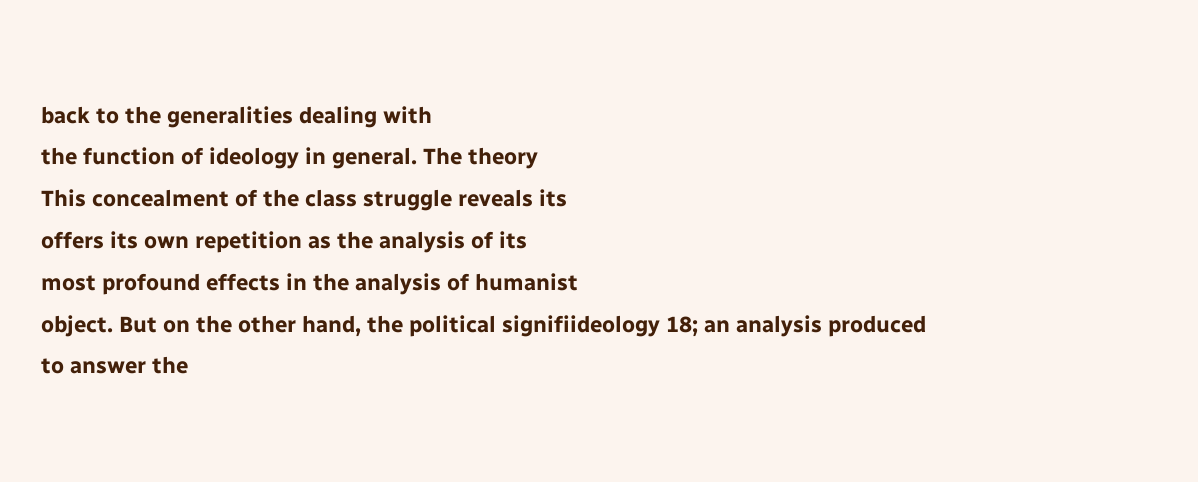back to the generalities dealing with
the function of ideology in general. The theory
This concealment of the class struggle reveals its
offers its own repetition as the analysis of its
most profound effects in the analysis of humanist
object. But on the other hand, the political signifiideology 18; an analysis produced to answer the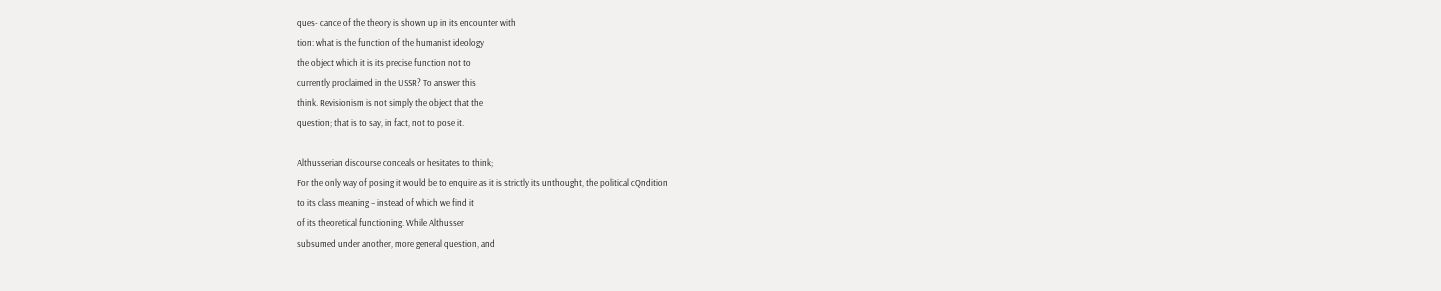ques- cance of the theory is shown up in its encounter with
tion: what is the function of the humanist ideology
the object which it is its precise function not to
currently proclaimed in the USSR? To answer this
think. Revisionism is not simply the object that the
question; that is to say, in fact, not to pose it.

Althusserian discourse conceals or hesitates to think;
For the only way of posing it would be to enquire as it is strictly its unthought, the political cQndition
to its class meaning – instead of which we find it
of its theoretical functioning. While Althusser
subsumed under another, more general question, and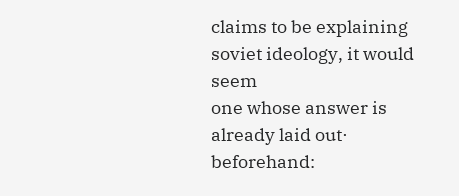claims to be explaining soviet ideology, it would seem
one whose answer is already laid out· beforehand: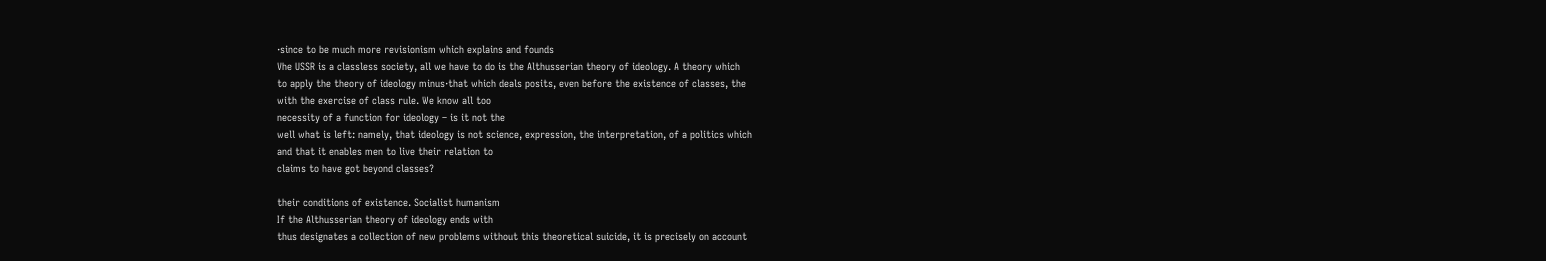·since to be much more revisionism which explains and founds
Vhe USSR is a classless society, all we have to do is the Althusserian theory of ideology. A theory which
to apply the theory of ideology minus·that which deals posits, even before the existence of classes, the
with the exercise of class rule. We know all too
necessity of a function for ideology – is it not the
well what is left: namely, that ideology is not science, expression, the interpretation, of a politics which
and that it enables men to live their relation to
claims to have got beyond classes?

their conditions of existence. Socialist humanism
If the Althusserian theory of ideology ends with
thus designates a collection of new problems without this theoretical suicide, it is precisely on account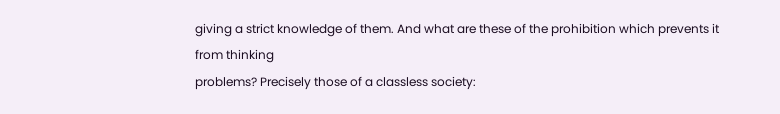giving a strict knowledge of them. And what are these of the prohibition which prevents it from thinking
problems? Precisely those of a classless society: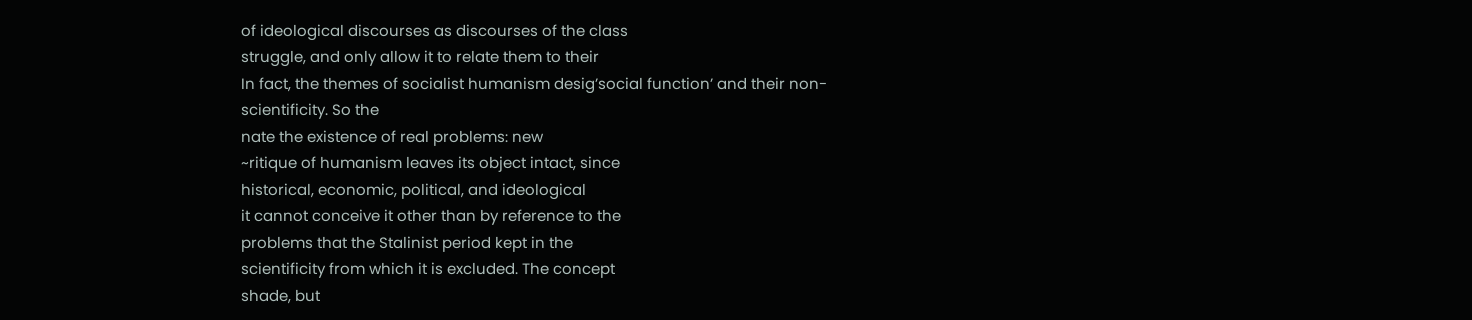of ideological discourses as discourses of the class
struggle, and only allow it to relate them to their
In fact, the themes of socialist humanism desig’social function’ and their non-scientificity. So the
nate the existence of real problems: new
~ritique of humanism leaves its object intact, since
historical, economic, political, and ideological
it cannot conceive it other than by reference to the
problems that the Stalinist period kept in the
scientificity from which it is excluded. The concept
shade, but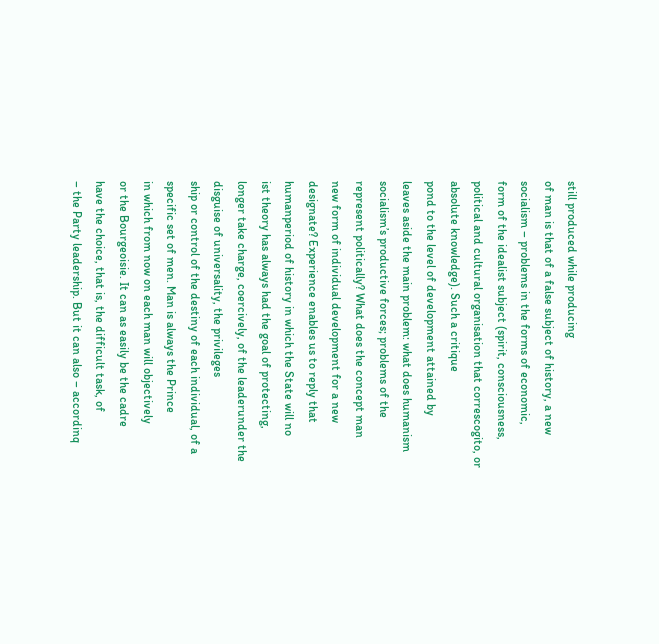still produced while producing
of man is that of a false subject of history, a new
socialism – problems in the forms of economic,
form of the idealist subject (spirit, consciousness,
political and cultural organisation that correscogito, or absolute knowledge). Such a critique
pond to the level of development attained by
leaves aside the main problem: what does humanism
socialism’s productive forces; problems of the
represent politically? What does the concept man
new form of individual development for a new
designate? Experience enables us to reply that humanperiod of history in which the State will no
ist theory has always had the goal of protecting,
longer take charge, coercively, of the leaderunder the disguise of universality, the privileges
ship or control of the destiny of each individual, of a specific set of men. Man is always the Prince
in which from now on each man will objectively
or the Bourgeoisie. It can as easily be the cadre
have the choice, that is, the difficult task, of
– the Party leadership. But it can also – accordinq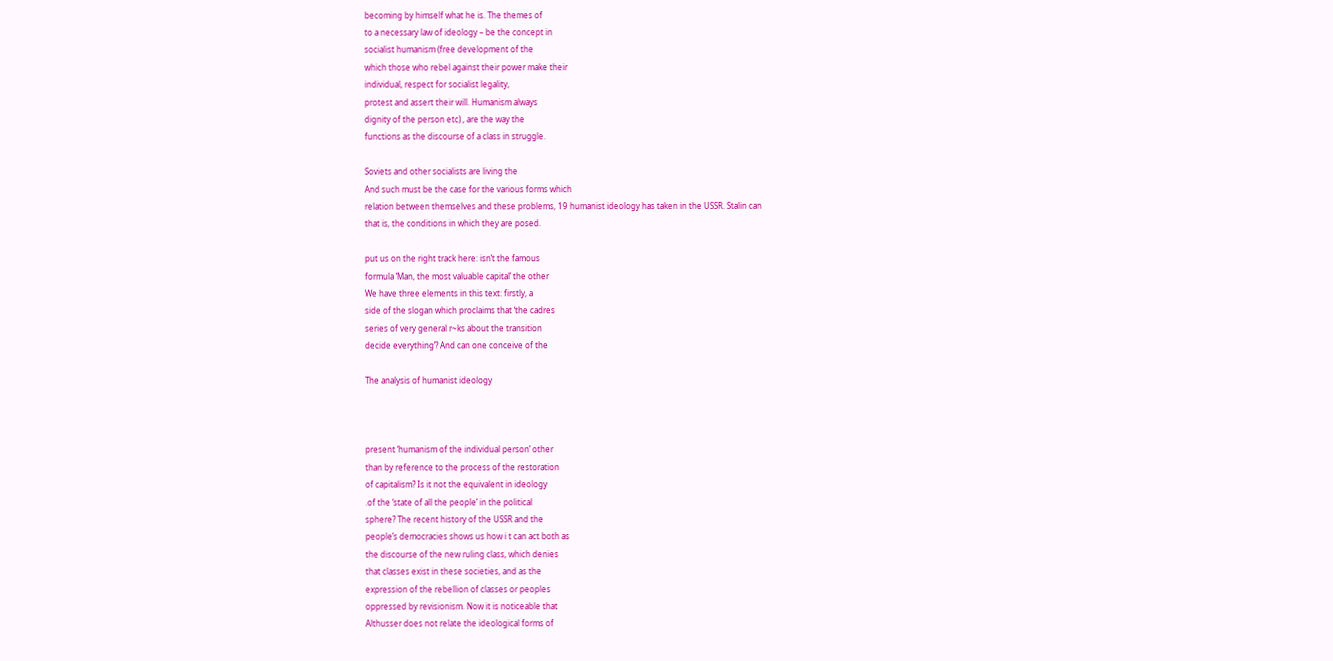becoming by himself what he is. The themes of
to a necessary law of ideology – be the concept in
socialist humanism (free development of the
which those who rebel against their power make their
individual, respect for socialist legality,
protest and assert their will. Humanism always
dignity of the person etc) , are the way the
functions as the discourse of a class in struggle.

Soviets and other socialists are living the
And such must be the case for the various forms which
relation between themselves and these problems, 19 humanist ideology has taken in the USSR. Stalin can
that is, the conditions in which they are posed.

put us on the right track here: isn’t the famous
formula ‘Man, the most valuable capital’ the other
We have three elements in this text: firstly, a
side of the slogan which proclaims that ‘the cadres
series of very general r~ks about the transition
decide everything’? And can one conceive of the

The analysis of humanist ideology



present ‘humanism of the individual person’ other
than by reference to the process of the restoration
of capitalism? Is it not the equivalent in ideology
.of the ‘state of all the people’ in the political
sphere? The recent history of the USSR and the
people’s democracies shows us how i t can act both as
the discourse of the new ruling class, which denies
that classes exist in these societies, and as the
expression of the rebellion of classes or peoples
oppressed by revisionism. Now it is noticeable that
Althusser does not relate the ideological forms of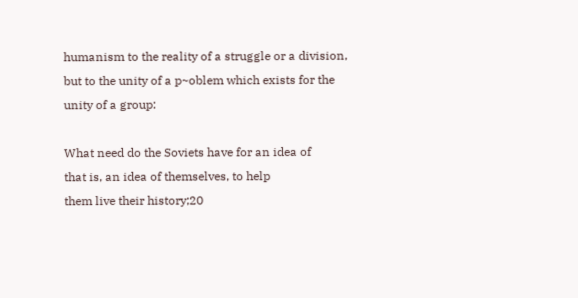humanism to the reality of a struggle or a division,
but to the unity of a p~oblem which exists for the
unity of a group:

What need do the Soviets have for an idea of
that is, an idea of themselves, to help
them live their history;20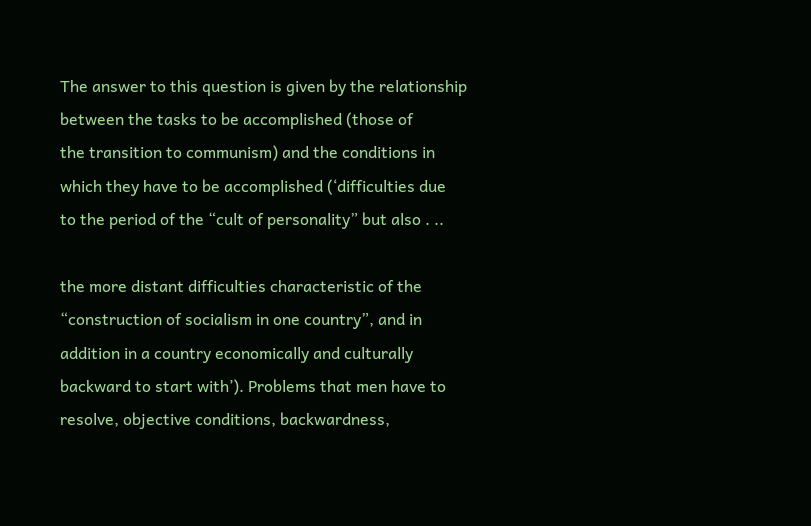The answer to this question is given by the relationship between the tasks to be accomplished (those of
the transition to communism) and the conditions in
which they have to be accomplished (‘difficulties due
to the period of the “cult of personality” but also . ..

the more distant difficulties characteristic of the
“construction of socialism in one country”, and in
addition in a country economically and culturally
backward to start with’). Problems that men have to
resolve, objective conditions, backwardness,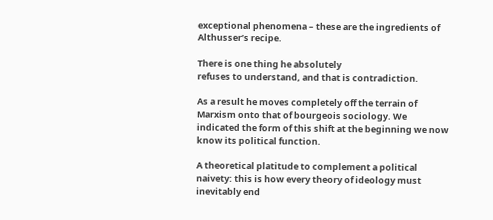exceptional phenomena – these are the ingredients of
Althusser’s recipe.

There is one thing he absolutely
refuses to understand, and that is contradiction.

As a result he moves completely off the terrain of
Marxism onto that of bourgeois sociology. We
indicated the form of this shift at the beginning we now know its political function.

A theoretical platitude to complement a political
naivety: this is how every theory of ideology must
inevitably end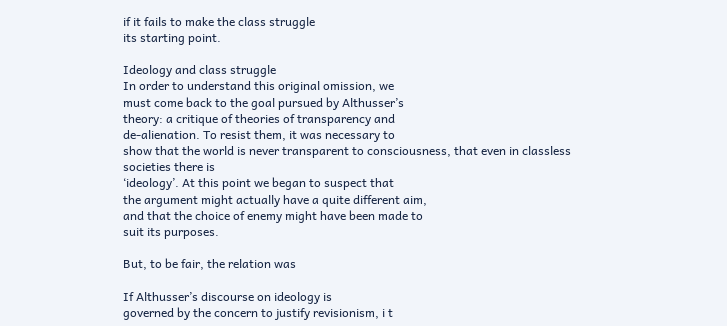if it fails to make the class struggle
its starting point.

Ideology and class struggle
In order to understand this original omission, we
must come back to the goal pursued by Althusser’s
theory: a critique of theories of transparency and
de-alienation. To resist them, it was necessary to
show that the world is never transparent to consciousness, that even in classless societies there is
‘ideology’. At this point we began to suspect that
the argument might actually have a quite different aim,
and that the choice of enemy might have been made to
suit its purposes.

But, to be fair, the relation was

If Althusser’s discourse on ideology is
governed by the concern to justify revisionism, i t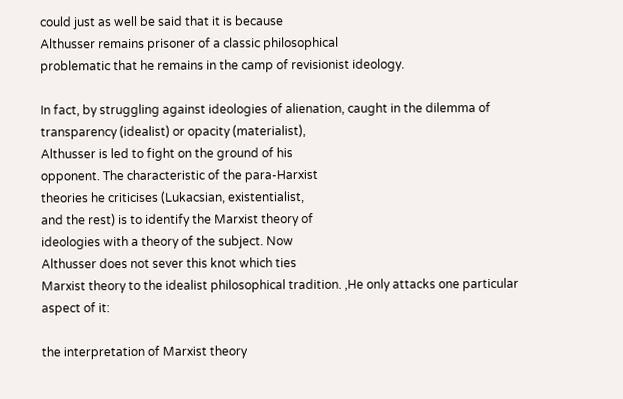could just as well be said that it is because
Althusser remains prisoner of a classic philosophical
problematic that he remains in the camp of revisionist ideology.

In fact, by struggling against ideologies of alienation, caught in the dilemma of transparency (idealist) or opacity (materialist),
Althusser is led to fight on the ground of his
opponent. The characteristic of the para-Harxist
theories he criticises (Lukacsian, existentialist,
and the rest) is to identify the Marxist theory of
ideologies with a theory of the subject. Now
Althusser does not sever this knot which ties
Marxist theory to the idealist philosophical tradition. ,He only attacks one particular aspect of it:

the interpretation of Marxist theory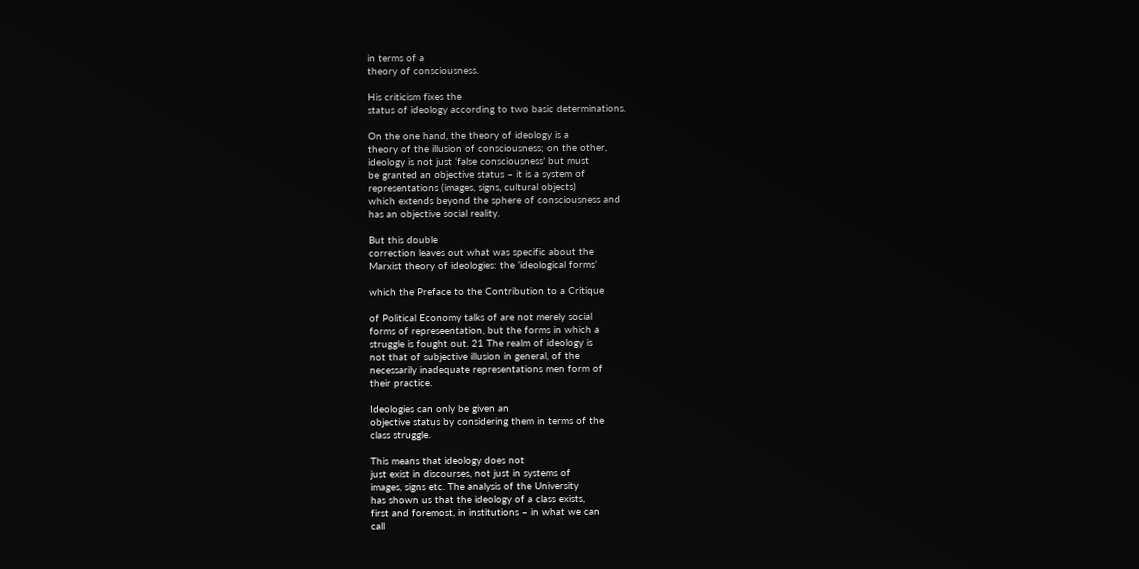in terms of a
theory of consciousness.

His criticism fixes the
status of ideology according to two basic determinations.

On the one hand, the theory of ideology is a
theory of the illusion of consciousness; on the other,
ideology is not just ‘false consciousness’ but must
be granted an objective status – it is a system of
representations (images, signs, cultural objects)
which extends beyond the sphere of consciousness and
has an objective social reality.

But this double
correction leaves out what was specific about the
Marxist theory of ideologies: the ‘ideological forms’

which the Preface to the Contribution to a Critique

of Political Economy talks of are not merely social
forms of represeentation, but the forms in which a
struggle is fought out. 21 The realm of ideology is
not that of subjective illusion in general, of the
necessarily inadequate representations men form of
their practice.

Ideologies can only be given an
objective status by considering them in terms of the
class struggle.

This means that ideology does not
just exist in discourses, not just in systems of
images, signs etc. The analysis of the University
has shown us that the ideology of a class exists,
first and foremost, in institutions – in what we can
call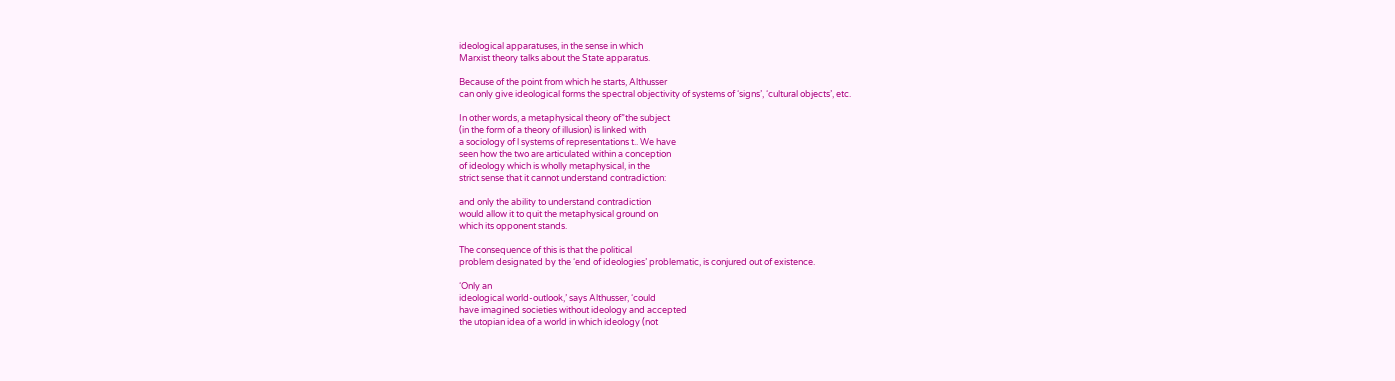ideological apparatuses, in the sense in which
Marxist theory talks about the State apparatus.

Because of the point from which he starts, Althusser
can only give ideological forms the spectral objectivity of systems of ‘signs’, ‘cultural objects’, etc.

In other words, a metaphysical theory of”the subject
(in the form of a theory of illusion) is linked with
a sociology of l systems of representations t.. We have
seen how the two are articulated within a conception
of ideology which is wholly metaphysical, in the
strict sense that it cannot understand contradiction:

and only the ability to understand contradiction
would allow it to quit the metaphysical ground on
which its opponent stands.

The consequence of this is that the political
problem designated by the ‘end of ideologies’ problematic, is conjured out of existence.

‘Only an
ideological world-outlook,’ says Althusser, ‘could
have imagined societies without ideology and accepted
the utopian idea of a world in which ideology (not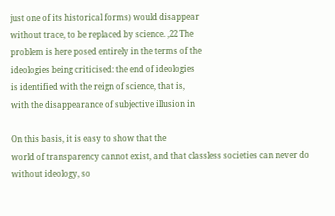just one of its historical forms) would disappear
without trace, to be replaced by science. ,22 The
problem is here posed entirely in the terms of the
ideologies being criticised: the end of ideologies
is identified with the reign of science, that is,
with the disappearance of subjective illusion in

On this basis, it is easy to show that the
world of transparency cannot exist, and that classless societies can never do without ideology, so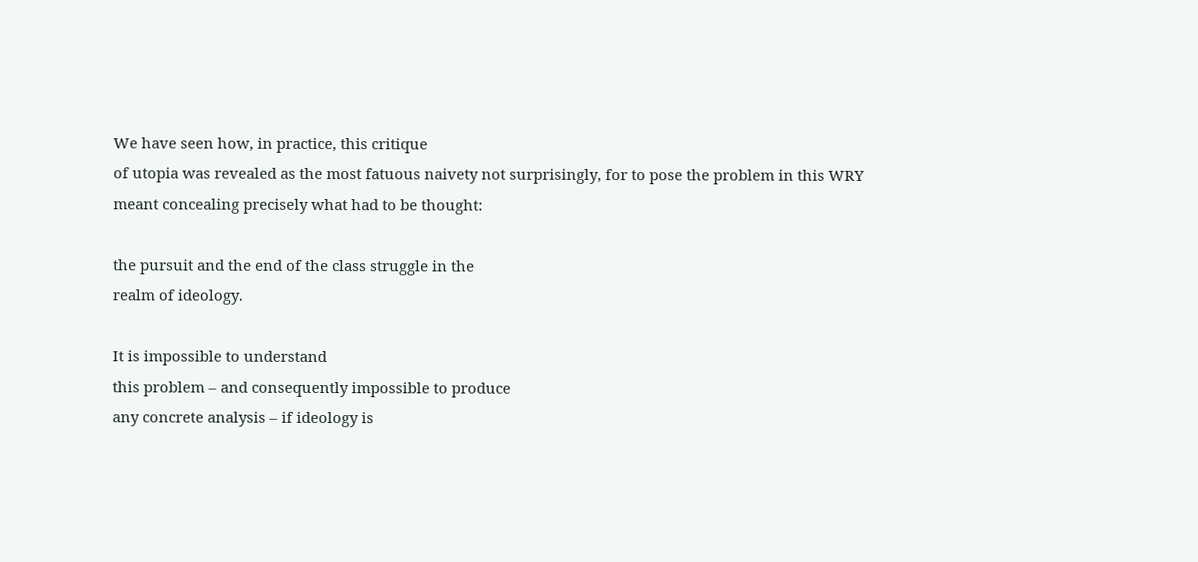We have seen how, in practice, this critique
of utopia was revealed as the most fatuous naivety not surprisingly, for to pose the problem in this WRY
meant concealing precisely what had to be thought:

the pursuit and the end of the class struggle in the
realm of ideology.

It is impossible to understand
this problem – and consequently impossible to produce
any concrete analysis – if ideology is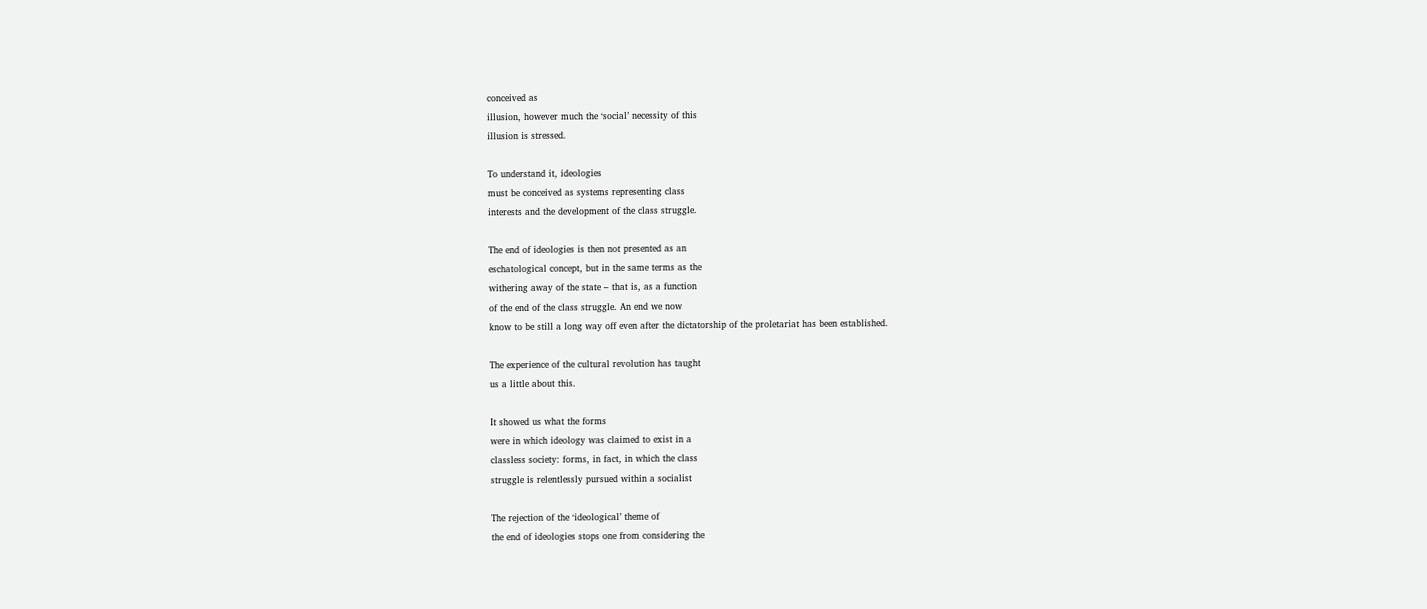conceived as
illusion, however much the ‘social’ necessity of this
illusion is stressed.

To understand it, ideologies
must be conceived as systems representing class
interests and the development of the class struggle.

The end of ideologies is then not presented as an
eschatological concept, but in the same terms as the
withering away of the state – that is, as a function
of the end of the class struggle. An end we now
know to be still a long way off even after the dictatorship of the proletariat has been established.

The experience of the cultural revolution has taught
us a little about this.

It showed us what the forms
were in which ideology was claimed to exist in a
classless society: forms, in fact, in which the class
struggle is relentlessly pursued within a socialist

The rejection of the ‘ideological’ theme of
the end of ideologies stops one from considering the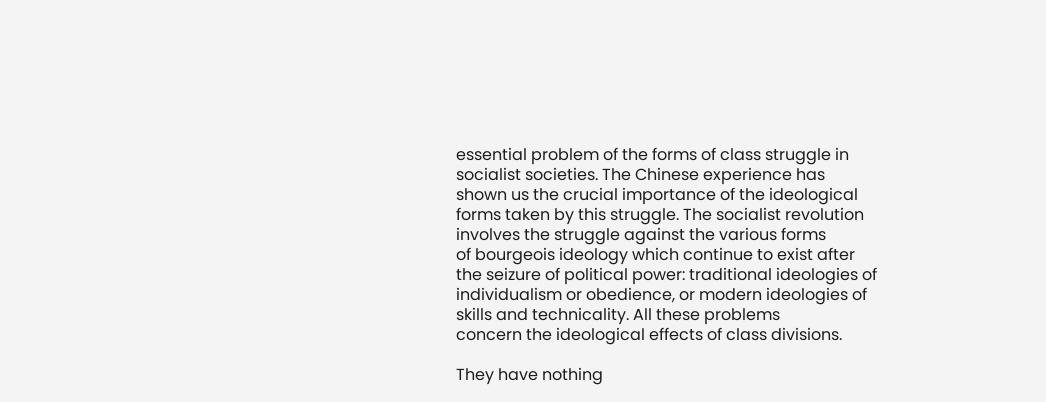essential problem of the forms of class struggle in
socialist societies. The Chinese experience has
shown us the crucial importance of the ideological
forms taken by this struggle. The socialist revolution involves the struggle against the various forms
of bourgeois ideology which continue to exist after
the seizure of political power: traditional ideologies of individualism or obedience, or modern ideologies of skills and technicality. All these problems
concern the ideological effects of class divisions.

They have nothing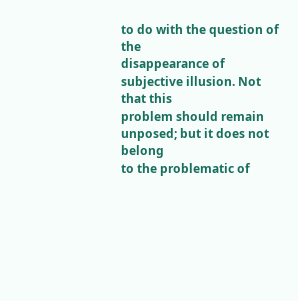to do with the question of the
disappearance of subjective illusion. Not that this
problem should remain unposed; but it does not belong
to the problematic of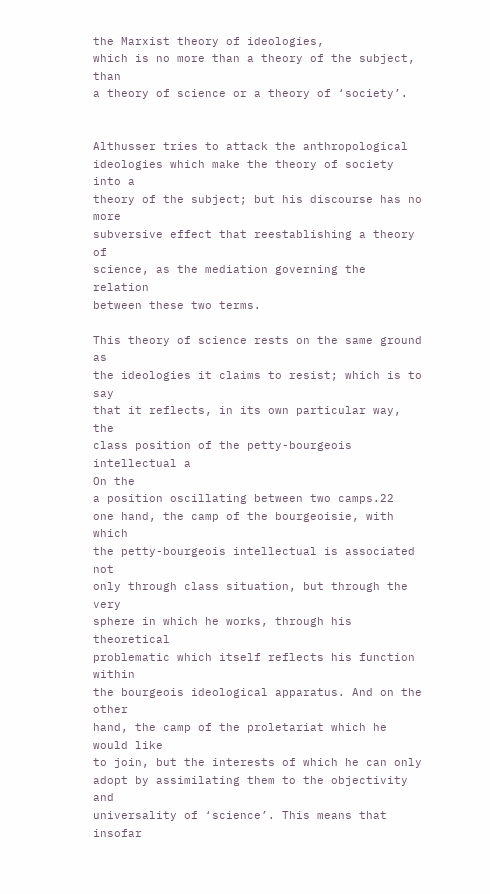the Marxist theory of ideologies,
which is no more than a theory of the subject, than
a theory of science or a theory of ‘society’.


Althusser tries to attack the anthropological
ideologies which make the theory of society into a
theory of the subject; but his discourse has no more
subversive effect that reestablishing a theory of
science, as the mediation governing the relation
between these two terms.

This theory of science rests on the same ground as
the ideologies it claims to resist; which is to say
that it reflects, in its own particular way, the
class position of the petty-bourgeois intellectual a
On the
a position oscillating between two camps.22
one hand, the camp of the bourgeoisie, with which
the petty-bourgeois intellectual is associated not
only through class situation, but through the very
sphere in which he works, through his theoretical
problematic which itself reflects his function within
the bourgeois ideological apparatus. And on the other
hand, the camp of the proletariat which he would like
to join, but the interests of which he can only
adopt by assimilating them to the objectivity and
universality of ‘science’. This means that insofar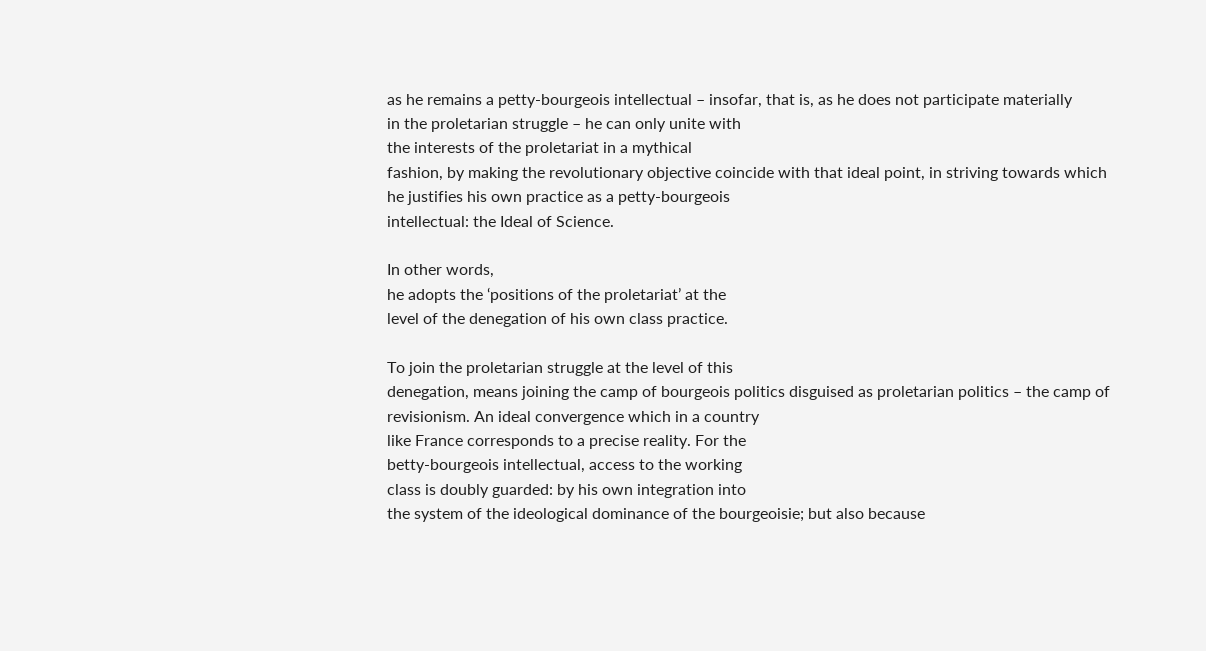as he remains a petty-bourgeois intellectual – insofar, that is, as he does not participate materially
in the proletarian struggle – he can only unite with
the interests of the proletariat in a mythical
fashion, by making the revolutionary objective coincide with that ideal point, in striving towards which
he justifies his own practice as a petty-bourgeois
intellectual: the Ideal of Science.

In other words,
he adopts the ‘positions of the proletariat’ at the
level of the denegation of his own class practice.

To join the proletarian struggle at the level of this
denegation, means joining the camp of bourgeois politics disguised as proletarian politics – the camp of
revisionism. An ideal convergence which in a country
like France corresponds to a precise reality. For the
betty-bourgeois intellectual, access to the working
class is doubly guarded: by his own integration into
the system of the ideological dominance of the bourgeoisie; but also because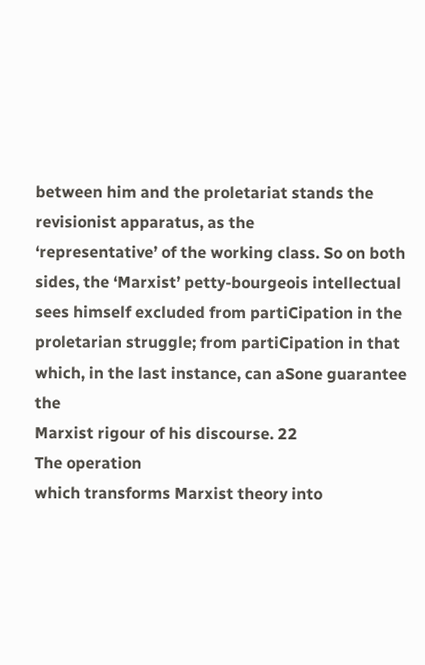between him and the proletariat stands the revisionist apparatus, as the
‘representative’ of the working class. So on both
sides, the ‘Marxist’ petty-bourgeois intellectual
sees himself excluded from partiCipation in the
proletarian struggle; from partiCipation in that
which, in the last instance, can aSone guarantee the
Marxist rigour of his discourse. 22
The operation
which transforms Marxist theory into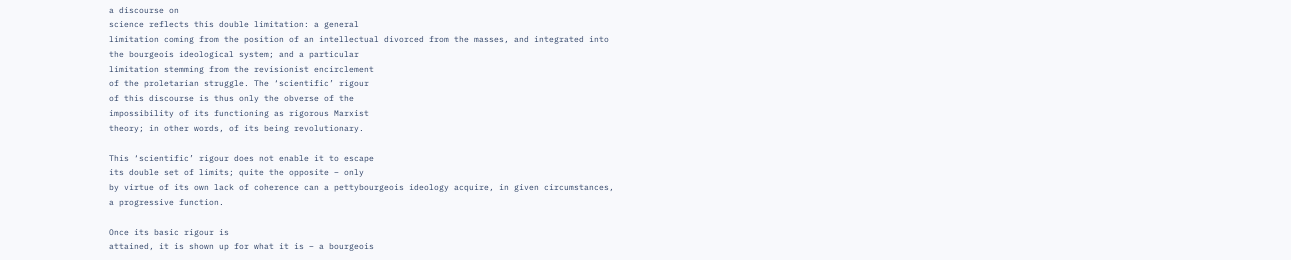a discourse on
science reflects this double limitation: a general
limitation coming from the position of an intellectual divorced from the masses, and integrated into
the bourgeois ideological system; and a particular
limitation stemming from the revisionist encirclement
of the proletarian struggle. The ‘scientific’ rigour
of this discourse is thus only the obverse of the
impossibility of its functioning as rigorous Marxist
theory; in other words, of its being revolutionary.

This ‘scientific’ rigour does not enable it to escape
its double set of limits; quite the opposite – only
by virtue of its own lack of coherence can a pettybourgeois ideology acquire, in given circumstances,
a progressive function.

Once its basic rigour is
attained, it is shown up for what it is – a bourgeois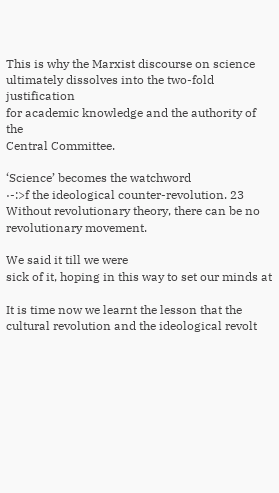This is why the Marxist discourse on science
ultimately dissolves into the two-fold justification
for academic knowledge and the authority of the
Central Committee.

‘Science’ becomes the watchword
·-:>f the ideological counter-revolution. 23
Without revolutionary theory, there can be no
revolutionary movement.

We said it till we were
sick of it, hoping in this way to set our minds at

It is time now we learnt the lesson that the
cultural revolution and the ideological revolt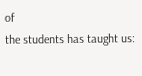of
the students has taught us: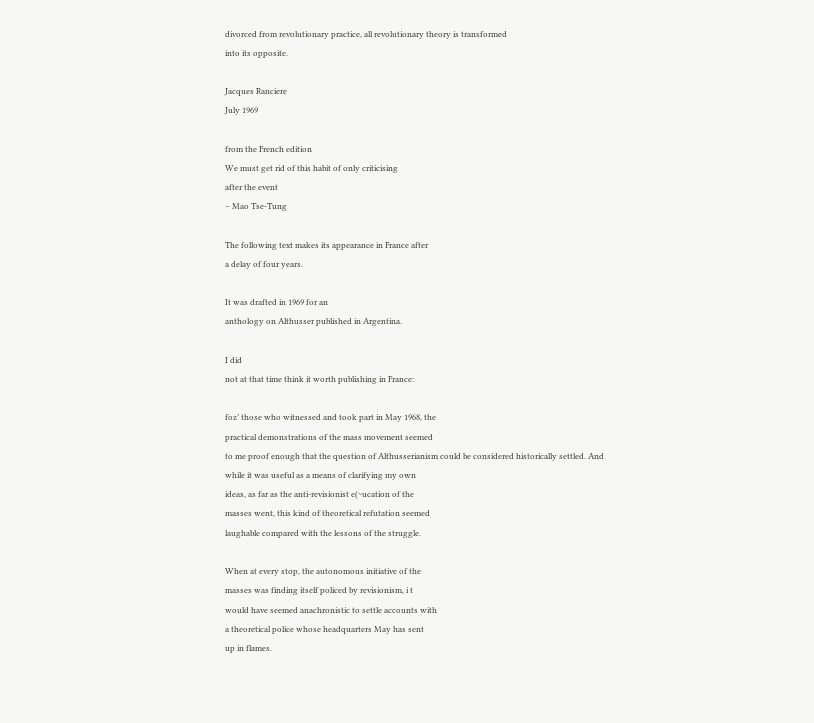divorced from revolutionary practice, all revolutionary theory is transformed
into its opposite.

Jacques Ranciere
July 1969

from the French edition
We must get rid of this habit of only criticising
after the event
– Mao Tse-Tung

The following text makes its appearance in France after
a delay of four years.

It was drafted in 1969 for an
anthology on Althusser published in Argentina.

I did
not at that time think it worth publishing in France:

foz’ those who witnessed and took part in May 1968, the
practical demonstrations of the mass movement seemed
to me proof enough that the question of Althusserianism could be considered historically settled. And
while it was useful as a means of clarifying my own
ideas, as far as the anti-revisionist e(~ucation of the
masses went, this kind of theoretical refutation seemed
laughable compared with the lessons of the struggle.

When at every stop, the autonomous initiative of the
masses was finding itself policed by revisionism, i t
would have seemed anachronistic to settle accounts with
a theoretical police whose headquarters May has sent
up in flames.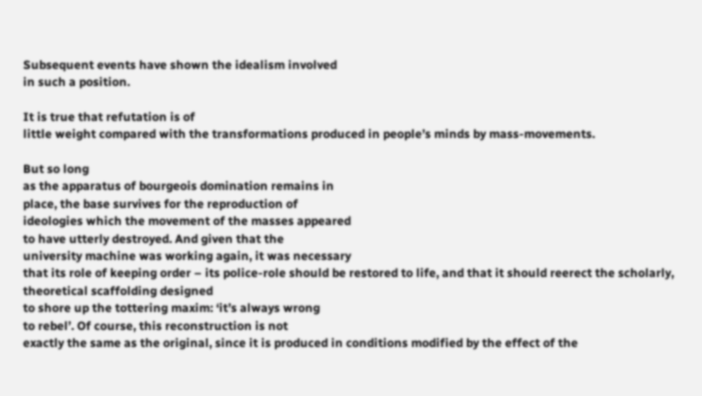Subsequent events have shown the idealism involved
in such a position.

It is true that refutation is of
little weight compared with the transformations produced in people’s minds by mass-movements.

But so long
as the apparatus of bourgeois domination remains in
place, the base survives for the reproduction of
ideologies which the movement of the masses appeared
to have utterly destroyed. And given that the
university machine was working again, it was necessary
that its role of keeping order – its police-role should be restored to life, and that it should reerect the scholarly, theoretical scaffolding designed
to shore up the tottering maxim: ‘it’s always wrong
to rebel’. Of course, this reconstruction is not
exactly the same as the original, since it is produced in conditions modified by the effect of the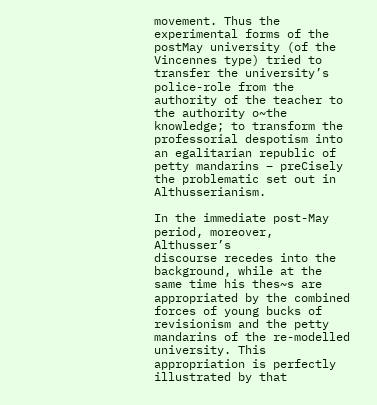movement. Thus the experimental forms of the postMay university (of the Vincennes type) tried to
transfer the university’s police-role from the
authority of the teacher to the authority o~the knowledge; to transform the professorial despotism into
an egalitarian republic of petty mandarins – preCisely the problematic set out in Althusserianism.

In the immediate post-May period, moreover, Althusser’s
discourse recedes into the background, while at the
same time his thes~s are appropriated by the combined
forces of young bucks of revisionism and the petty
mandarins of the re-modelled university. This
appropriation is perfectly illustrated by that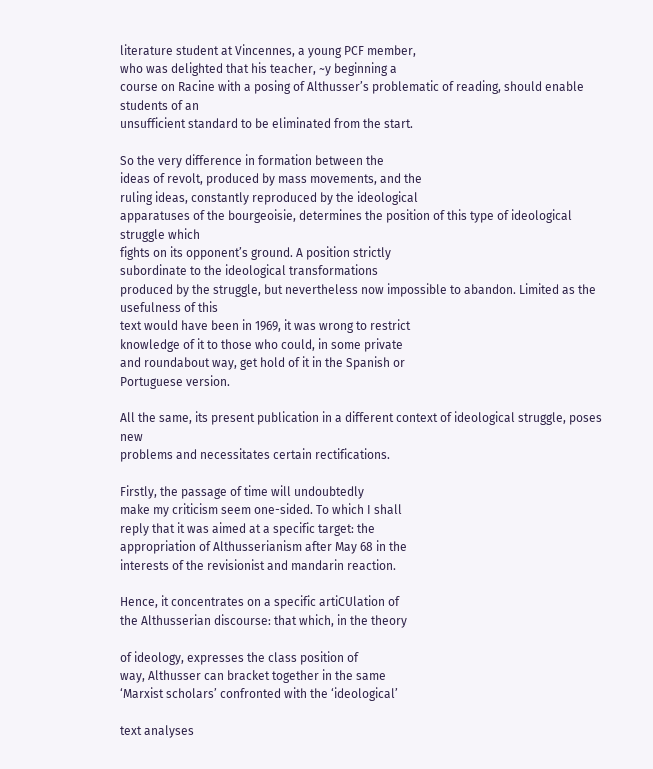literature student at Vincennes, a young PCF member,
who was delighted that his teacher, ~y beginning a
course on Racine with a posing of Althusser’s problematic of reading, should enable students of an
unsufficient standard to be eliminated from the start.

So the very difference in formation between the
ideas of revolt, produced by mass movements, and the
ruling ideas, constantly reproduced by the ideological
apparatuses of the bourgeoisie, determines the position of this type of ideological struggle which
fights on its opponent’s ground. A position strictly
subordinate to the ideological transformations
produced by the struggle, but nevertheless now impossible to abandon. Limited as the usefulness of this
text would have been in 1969, it was wrong to restrict
knowledge of it to those who could, in some private
and roundabout way, get hold of it in the Spanish or
Portuguese version.

All the same, its present publication in a different context of ideological struggle, poses new
problems and necessitates certain rectifications.

Firstly, the passage of time will undoubtedly
make my criticism seem one-sided. To which I shall
reply that it was aimed at a specific target: the
appropriation of Althusserianism after May 68 in the
interests of the revisionist and mandarin reaction.

Hence, it concentrates on a specific artiCUlation of
the Althusserian discourse: that which, in the theory

of ideology, expresses the class position of
way, Althusser can bracket together in the same
‘Marxist scholars’ confronted with the ‘ideological’

text analyses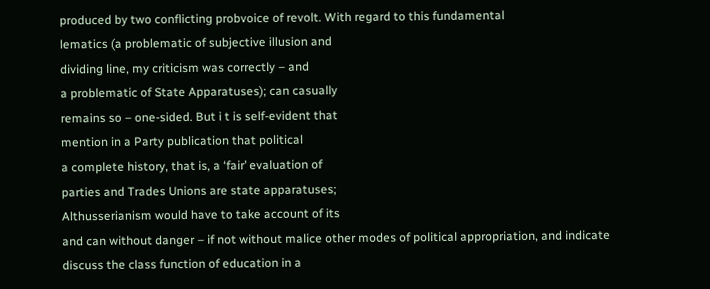produced by two conflicting probvoice of revolt. With regard to this fundamental
lematics (a problematic of subjective illusion and
dividing line, my criticism was correctly – and
a problematic of State Apparatuses); can casually
remains so – one-sided. But i t is self-evident that
mention in a Party publication that political
a complete history, that is, a ‘fair’ evaluation of
parties and Trades Unions are state apparatuses;
Althusserianism would have to take account of its
and can without danger – if not without malice other modes of political appropriation, and indicate
discuss the class function of education in a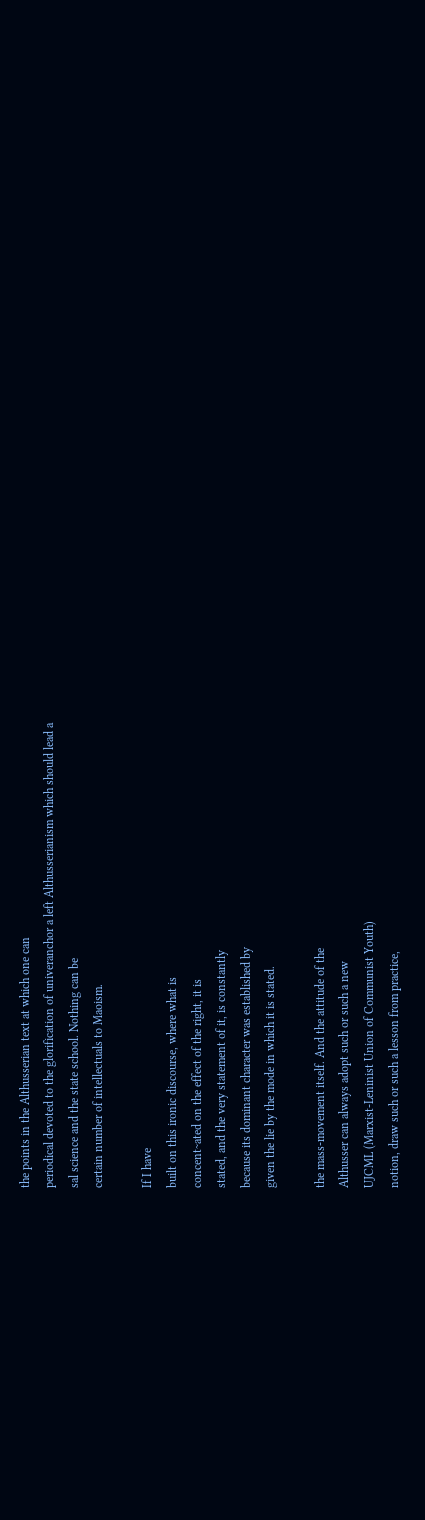the points in the Althusserian text at which one can
periodical devoted to the glorification of univeranchor a left Althusserianism which should lead a
sal science and the state school. Nothing can be
certain number of intellectuals to Maoism.

If I have
built on this ironic discourse, where what is
concent~ated on the effect of the right, it is
stated, and the very statement of it, is constantly
because its dominant character was established by
given the lie by the mode in which it is stated.

the mass-movement itself. And the attitude of the
Althusser can always adopt such or such a new
UJCML (Marxist-Leninist Union of Communist Youth)
notion, draw such or such a lesson from practice,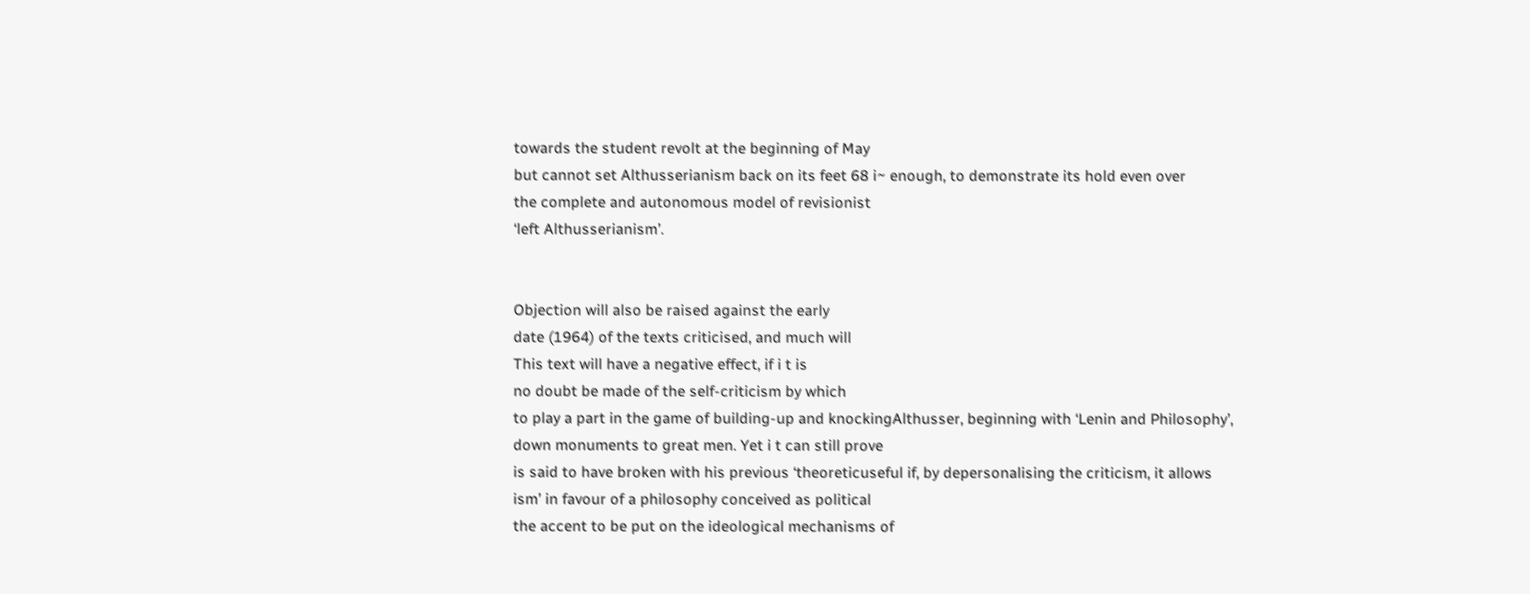towards the student revolt at the beginning of May
but cannot set Althusserianism back on its feet 68 i~ enough, to demonstrate its hold even over
the complete and autonomous model of revisionist
‘left Althusserianism’.


Objection will also be raised against the early
date (1964) of the texts criticised, and much will
This text will have a negative effect, if i t is
no doubt be made of the self-criticism by which
to play a part in the game of building-up and knockingAlthusser, beginning with ‘Lenin and Philosophy’,
down monuments to great men. Yet i t can still prove
is said to have broken with his previous ‘theoreticuseful if, by depersonalising the criticism, it allows
ism’ in favour of a philosophy conceived as political
the accent to be put on the ideological mechanisms of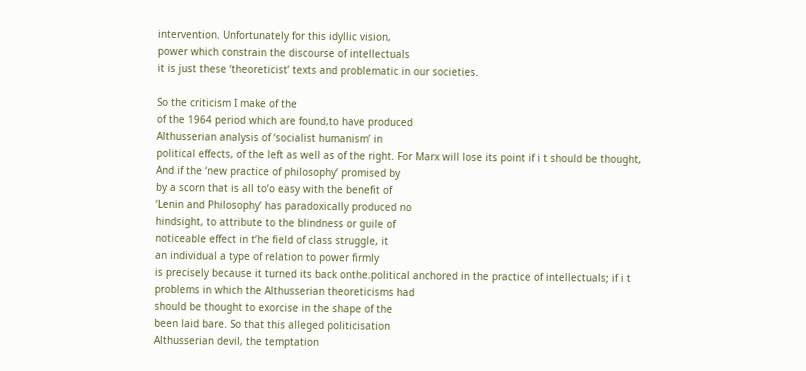intervention. Unfortunately for this idyllic vision,
power which constrain the discourse of intellectuals
it is just these ‘theoreticist’ texts and problematic in our societies.

So the criticism I make of the
of the 1964 period which are found,to have produced
Althusserian analysis of ‘socialist humanism’ in
political effects, of the left as well as of the right. For Marx will lose its point if i t should be thought,
And if the ‘new practice of philosophy’ promised by
by a scorn that is all to’o easy with the benefit of
‘Lenin and Philosophy’ has paradoxically produced no
hindsight, to attribute to the blindness or guile of
noticeable effect in t’he field of class struggle, it
an individual a type of relation to power firmly
is precisely because it turned its back onthe.political anchored in the practice of intellectuals; if i t
problems in which the Althusserian theoreticisms had
should be thought to exorcise in the shape of the
been laid bare. So that this alleged politicisation
Althusserian devil, the temptation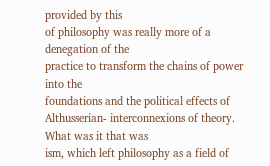provided by this
of philosophy was really more of a denegation of the
practice to transform the chains of power into the
foundations and the political effects of Althusserian- interconnexions of theory. What was it that was
ism, which left philosophy as a field of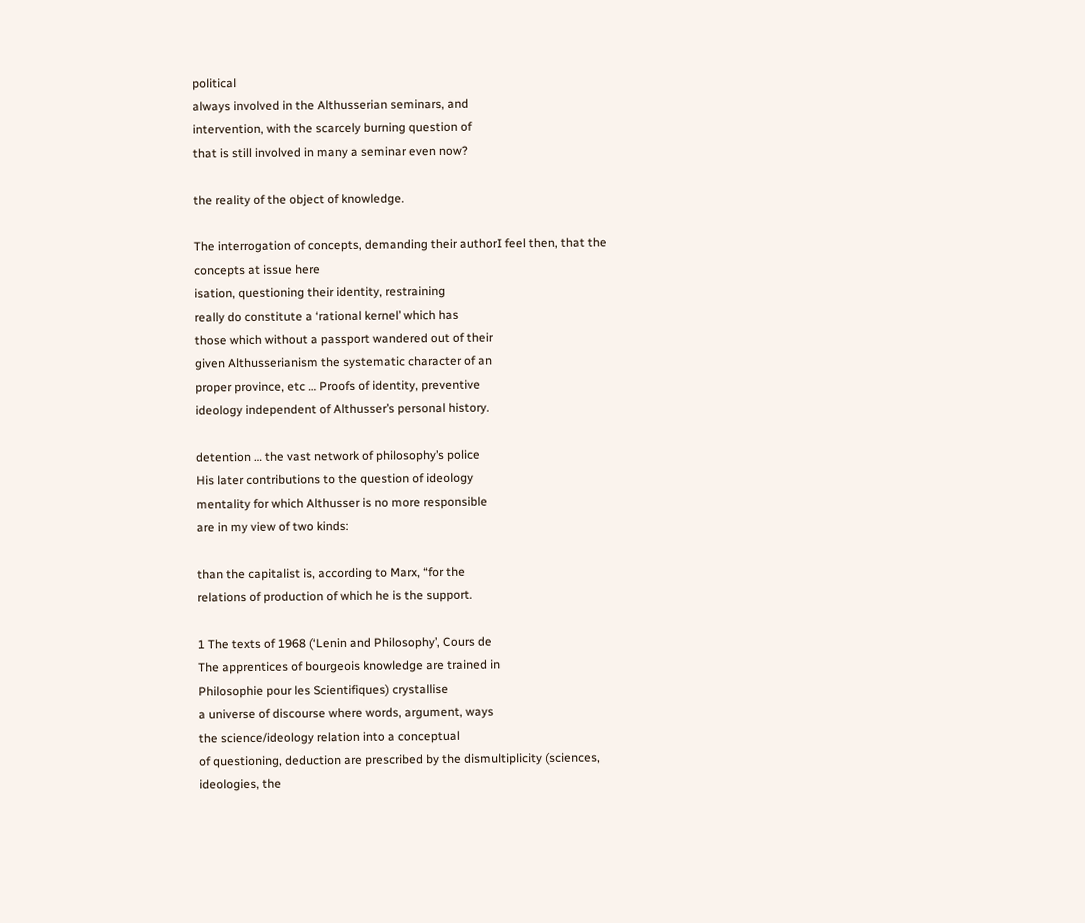political
always involved in the Althusserian seminars, and
intervention, with the scarcely burning question of
that is still involved in many a seminar even now?

the reality of the object of knowledge.

The interrogation of concepts, demanding their authorI feel then, that the concepts at issue here
isation, questioning their identity, restraining
really do constitute a ‘rational kernel’ which has
those which without a passport wandered out of their
given Althusserianism the systematic character of an
proper province, etc … Proofs of identity, preventive
ideology independent of Althusser’s personal history.

detention … the vast network of philosophy’s police
His later contributions to the question of ideology
mentality for which Althusser is no more responsible
are in my view of two kinds:

than the capitalist is, according to Marx, “for the
relations of production of which he is the support.

1 The texts of 1968 (‘Lenin and Philosophy’, Cours de
The apprentices of bourgeois knowledge are trained in
Philosophie pour les Scientifiques) crystallise
a universe of discourse where words, argument, ways
the science/ideology relation into a conceptual
of questioning, deduction are prescribed by the dismultiplicity (sciences, ideologies, the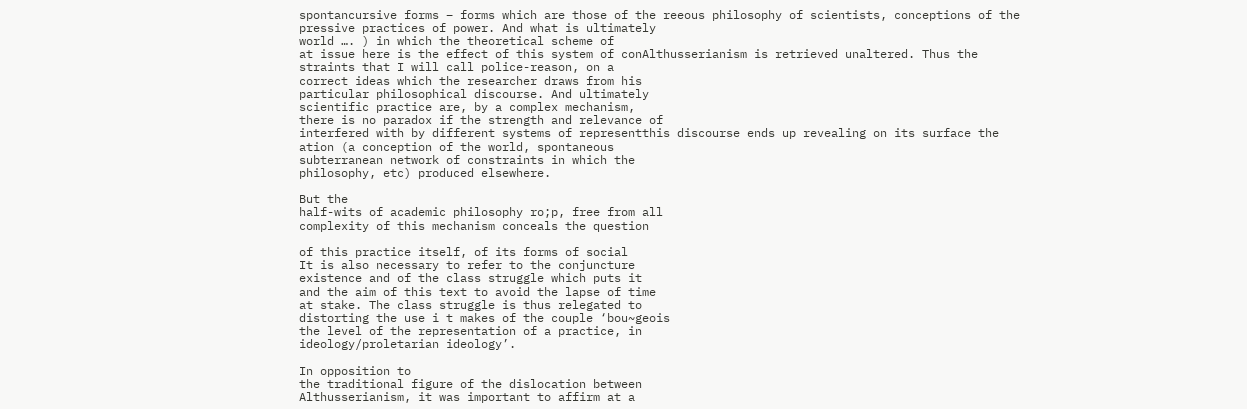spontancursive forms – forms which are those of the reeous philosophy of scientists, conceptions of the
pressive practices of power. And what is ultimately
world …. ) in which the theoretical scheme of
at issue here is the effect of this system of conAlthusserianism is retrieved unaltered. Thus the
straints that I will call police-reason, on a
correct ideas which the researcher draws from his
particular philosophical discourse. And ultimately
scientific practice are, by a complex mechanism,
there is no paradox if the strength and relevance of
interfered with by different systems of representthis discourse ends up revealing on its surface the
ation (a conception of the world, spontaneous
subterranean network of constraints in which the
philosophy, etc) produced elsewhere.

But the
half-wits of academic philosophy ro;p, free from all
complexity of this mechanism conceals the question

of this practice itself, of its forms of social
It is also necessary to refer to the conjuncture
existence and of the class struggle which puts it
and the aim of this text to avoid the lapse of time
at stake. The class struggle is thus relegated to
distorting the use i t makes of the couple ‘bou~geois
the level of the representation of a practice, in
ideology/proletarian ideology’.

In opposition to
the traditional figure of the dislocation between
Althusserianism, it was important to affirm at a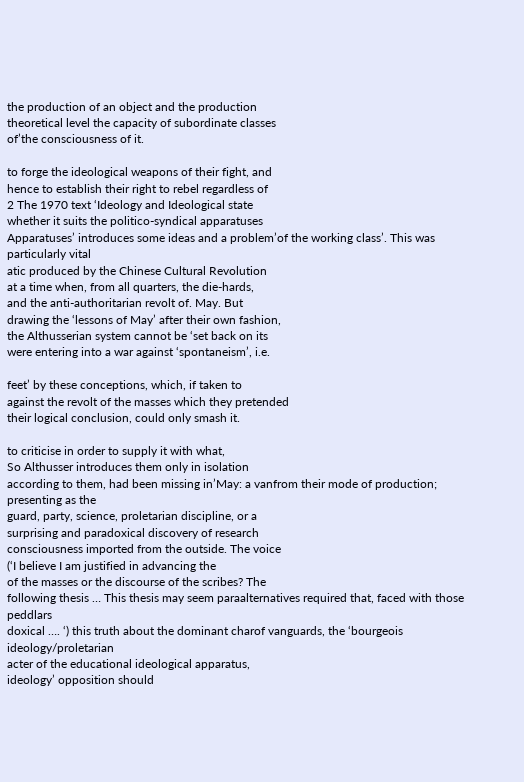the production of an object and the production
theoretical level the capacity of subordinate classes
of’the consciousness of it.

to forge the ideological weapons of their fight, and
hence to establish their right to rebel regardless of
2 The 1970 text ‘Ideology and Ideological state
whether it suits the politico-syndical apparatuses
Apparatuses’ introduces some ideas and a problem’of the working class’. This was particularly vital
atic produced by the Chinese Cultural Revolution
at a time when, from all quarters, the die-hards,
and the anti-authoritarian revolt of. May. But
drawing the ‘lessons of May’ after their own fashion,
the Althusserian system cannot be ‘set back on its
were entering into a war against ‘spontaneism’, i.e.

feet’ by these conceptions, which, if taken to
against the revolt of the masses which they pretended
their logical conclusion, could only smash it.

to criticise in order to supply it with what,
So Althusser introduces them only in isolation
according to them, had been missing in’May: a vanfrom their mode of production; presenting as the
guard, party, science, proletarian discipline, or a
surprising and paradoxical discovery of research
consciousness imported from the outside. The voice
(‘I believe I am justified in advancing the
of the masses or the discourse of the scribes? The
following thesis … This thesis may seem paraalternatives required that, faced with those peddlars
doxical …. ‘) this truth about the dominant charof vanguards, the ‘bourgeois ideology/proletarian
acter of the educational ideological apparatus,
ideology’ opposition should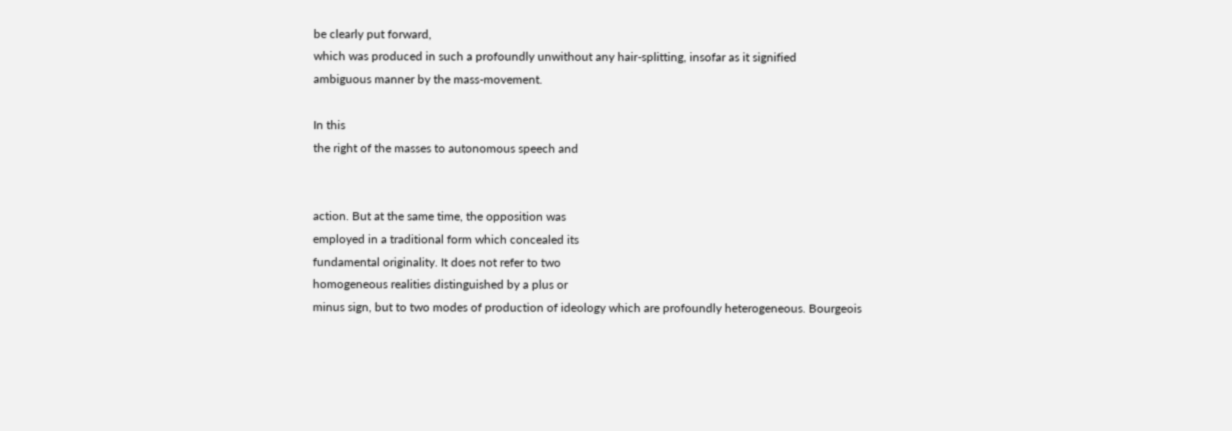be clearly put forward,
which was produced in such a profoundly unwithout any hair-splitting, insofar as it signified
ambiguous manner by the mass-movement.

In this
the right of the masses to autonomous speech and


action. But at the same time, the opposition was
employed in a traditional form which concealed its
fundamental originality. It does not refer to two
homogeneous realities distinguished by a plus or
minus sign, but to two modes of production of ideology which are profoundly heterogeneous. Bourgeois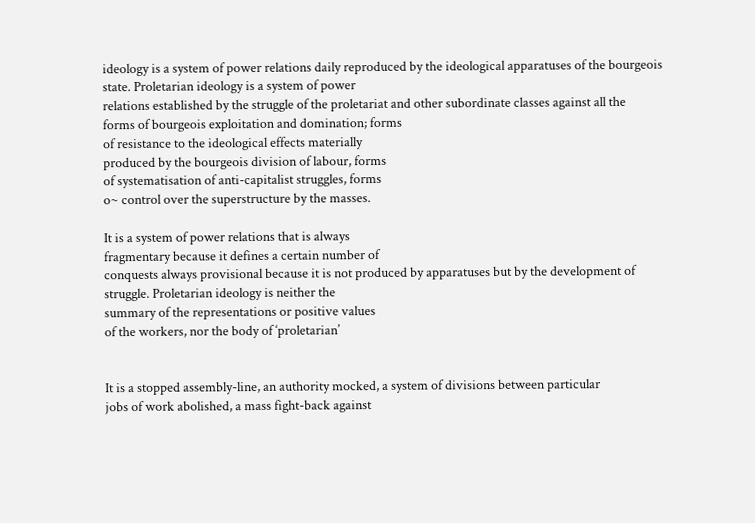ideology is a system of power relations daily reproduced by the ideological apparatuses of the bourgeois
state. Proletarian ideology is a system of power
relations established by the struggle of the proletariat and other subordinate classes against all the
forms of bourgeois exploitation and domination; forms
of resistance to the ideological effects materially
produced by the bourgeois division of labour, forms
of systematisation of anti-capitalist struggles, forms
o~ control over the superstructure by the masses.

It is a system of power relations that is always
fragmentary because it defines a certain number of
conquests always provisional because it is not produced by apparatuses but by the development of
struggle. Proletarian ideology is neither the
summary of the representations or positive values
of the workers, nor the body of ‘proletarian’


It is a stopped assembly-line, an authority mocked, a system of divisions between particular
jobs of work abolished, a mass fight-back against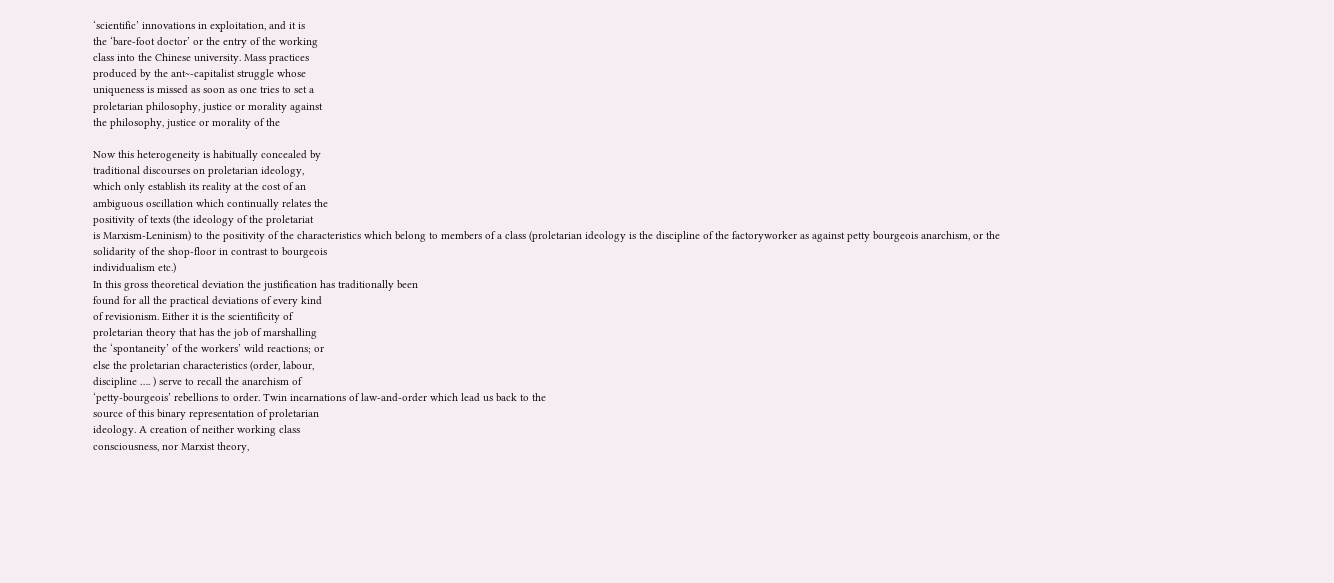‘scientific’ innovations in exploitation, and it is
the ‘bare-foot doctor’ or the entry of the working
class into the Chinese university. Mass practices
produced by the ant~-capitalist struggle whose
uniqueness is missed as soon as one tries to set a
proletarian philosophy, justice or morality against
the philosophy, justice or morality of the

Now this heterogeneity is habitually concealed by
traditional discourses on proletarian ideology,
which only establish its reality at the cost of an
ambiguous oscillation which continually relates the
positivity of texts (the ideology of the proletariat
is Marxism-Leninism) to the positivity of the characteristics which belong to members of a class (proletarian ideology is the discipline of the factoryworker as against petty bourgeois anarchism, or the
solidarity of the shop-floor in contrast to bourgeois
individualism etc.)
In this gross theoretical deviation the justification has traditionally been
found for all the practical deviations of every kind
of revisionism. Either it is the scientificity of
proletarian theory that has the job of marshalling
the ‘spontaneity’ of the workers’ wild reactions; or
else the proletarian characteristics (order, labour,
discipline …. ) serve to recall the anarchism of
‘petty-bourgeois’ rebellions to order. Twin incarnations of law-and-order which lead us back to the
source of this binary representation of proletarian
ideology. A creation of neither working class
consciousness, nor Marxist theory,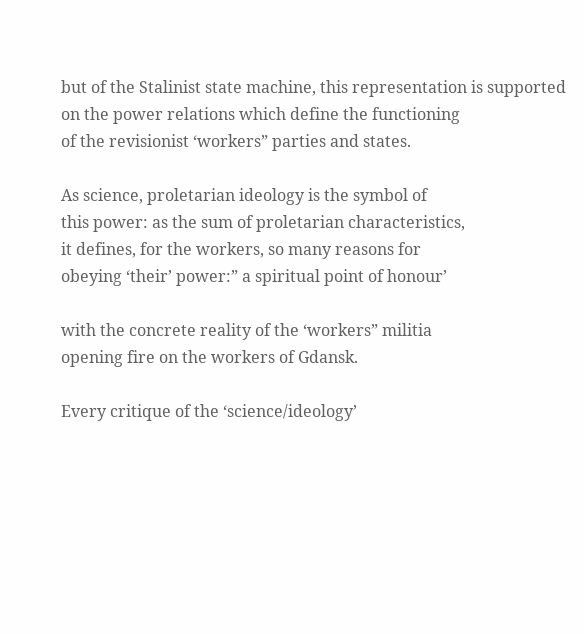but of the Stalinist state machine, this representation is supported
on the power relations which define the functioning
of the revisionist ‘workers” parties and states.

As science, proletarian ideology is the symbol of
this power: as the sum of proletarian characteristics,
it defines, for the workers, so many reasons for
obeying ‘their’ power:” a spiritual point of honour’

with the concrete reality of the ‘workers” militia
opening fire on the workers of Gdansk.

Every critique of the ‘science/ideology’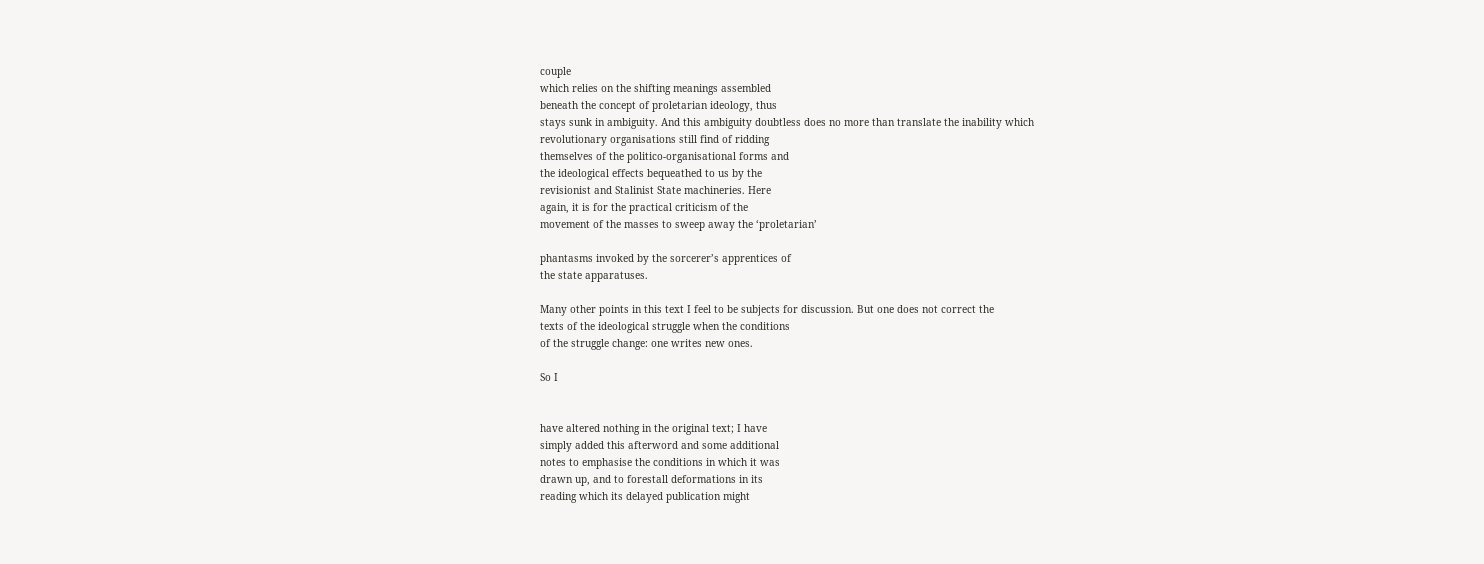couple
which relies on the shifting meanings assembled
beneath the concept of proletarian ideology, thus
stays sunk in ambiguity. And this ambiguity doubtless does no more than translate the inability which
revolutionary organisations still find of ridding
themselves of the politico-organisational forms and
the ideological effects bequeathed to us by the
revisionist and Stalinist State machineries. Here
again, it is for the practical criticism of the
movement of the masses to sweep away the ‘proletarian’

phantasms invoked by the sorcerer’s apprentices of
the state apparatuses.

Many other points in this text I feel to be subjects for discussion. But one does not correct the
texts of the ideological struggle when the conditions
of the struggle change: one writes new ones.

So I


have altered nothing in the original text; I have
simply added this afterword and some additional
notes to emphasise the conditions in which it was
drawn up, and to forestall deformations in its
reading which its delayed publication might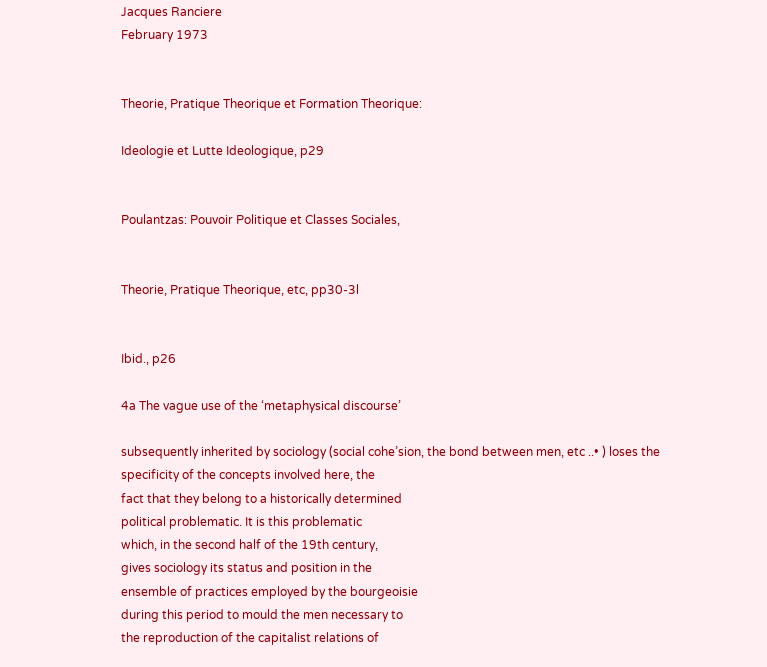Jacques Ranciere
February 1973


Theorie, Pratique Theorique et Formation Theorique:

Ideologie et Lutte Ideologique, p29


Poulantzas: Pouvoir Politique et Classes Sociales,


Theorie, Pratique Theorique, etc, pp30-3l


Ibid., p26

4a The vague use of the ‘metaphysical discourse’

subsequently inherited by sociology (social cohe’sion, the bond between men, etc ..• ) loses the
specificity of the concepts involved here, the
fact that they belong to a historically determined
political problematic. It is this problematic
which, in the second half of the 19th century,
gives sociology its status and position in the
ensemble of practices employed by the bourgeoisie
during this period to mould the men necessary to
the reproduction of the capitalist relations of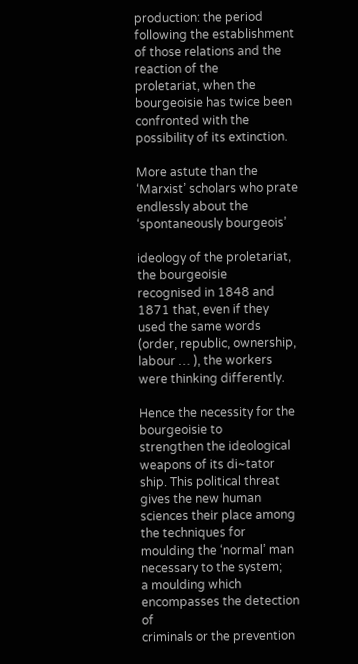production: the period following the establishment of those relations and the reaction of the
proletariat, when the bourgeoisie has twice been
confronted with the possibility of its extinction.

More astute than the ‘Marxist’ scholars who prate
endlessly about the ‘spontaneously bourgeois’

ideology of the proletariat, the bourgeoisie
recognised in 1848 and 1871 that, even if they
used the same words (order, republic, ownership,
labour … ), the workers were thinking differently.

Hence the necessity for the bourgeoisie to
strengthen the ideological weapons of its di~tator
ship. This political threat gives the new human
sciences their place among the techniques for
moulding the ‘normal’ man necessary to the system;
a moulding which encompasses the detection of
criminals or the prevention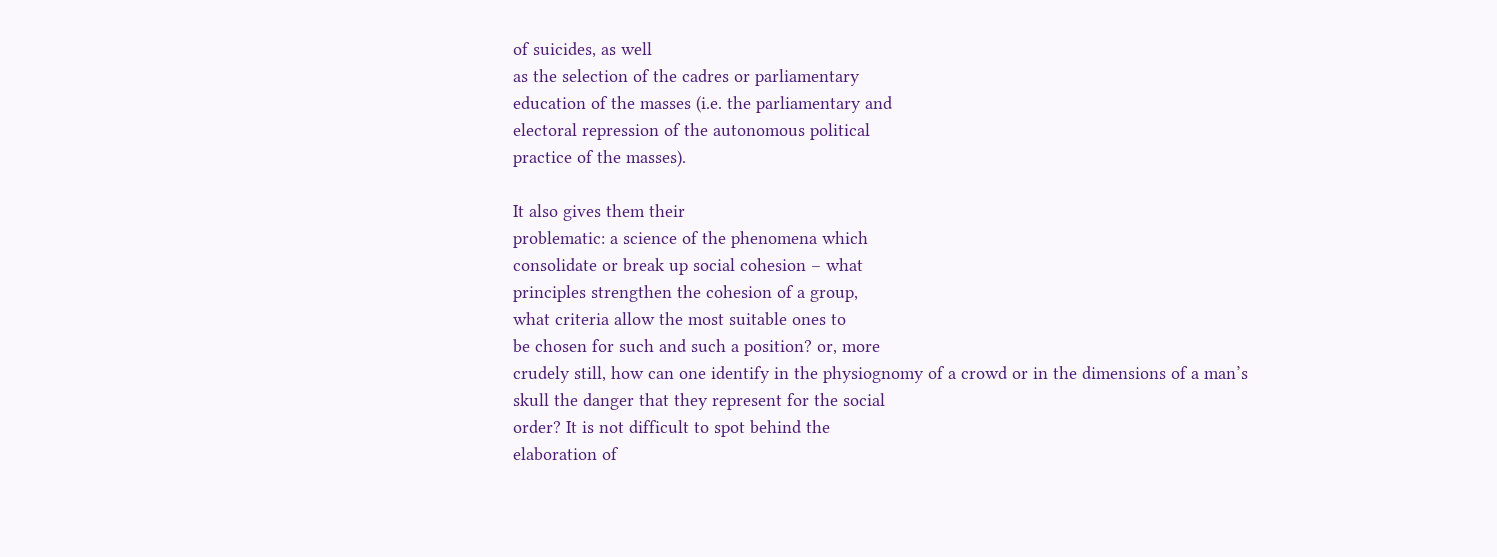of suicides, as well
as the selection of the cadres or parliamentary
education of the masses (i.e. the parliamentary and
electoral repression of the autonomous political
practice of the masses).

It also gives them their
problematic: a science of the phenomena which
consolidate or break up social cohesion – what
principles strengthen the cohesion of a group,
what criteria allow the most suitable ones to
be chosen for such and such a position? or, more
crudely still, how can one identify in the physiognomy of a crowd or in the dimensions of a man’s
skull the danger that they represent for the social
order? It is not difficult to spot behind the
elaboration of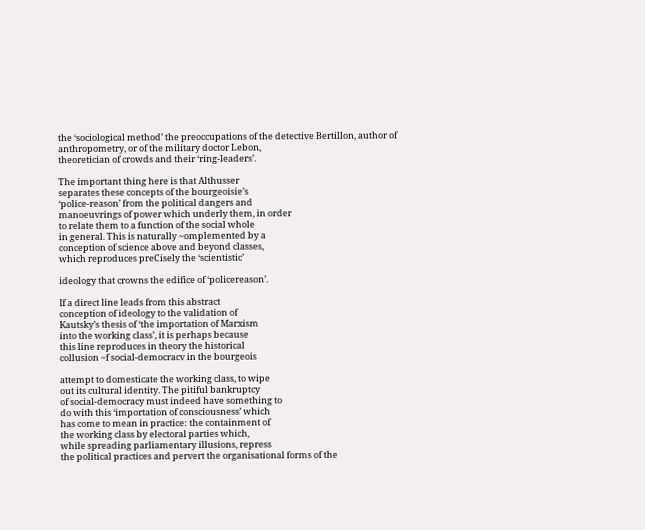the ‘sociological method’ the preoccupations of the detective Bertillon, author of
anthropometry, or of the military doctor Lebon,
theoretician of crowds and their ‘ring-leaders’.

The important thing here is that Althusser
separates these concepts of the bourgeoisie’s
‘police-reason’ from the political dangers and
manoeuvrings of power which underly them, in order
to relate them to a function of the social whole
in general. This is naturally ~omplemented by a
conception of science above and beyond classes,
which reproduces preCisely the ‘scientistic’

ideology that crowns the edifice of ‘policereason’.

If a direct line leads from this abstract
conception of ideology to the validation of
Kautsky’s thesis of ‘the importation of Marxism
into the working class’, it is perhaps because
this line reproduces in theory the historical
collusion ~f social-democracv in the bourgeois

attempt to domesticate the working class, to wipe
out its cultural identity. The pitiful bankruptcy
of social-democracy must indeed have something to
do with this ‘importation of consciousness’ which
has come to mean in practice: the containment of
the working class by electoral parties which,
while spreading parliamentary illusions, repress
the political practices and pervert the organisational forms of the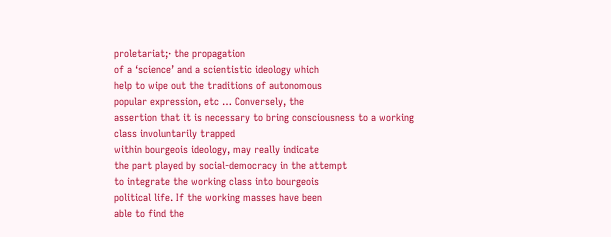proletariat;· the propagation
of a ‘science’ and a scientistic ideology which
help to wipe out the traditions of autonomous
popular expression, etc … Conversely, the
assertion that it is necessary to bring consciousness to a working class involuntarily trapped
within bourgeois ideology, may really indicate
the part played by social-democracy in the attempt
to integrate the working class into bourgeois
political life. If the working masses have been
able to find the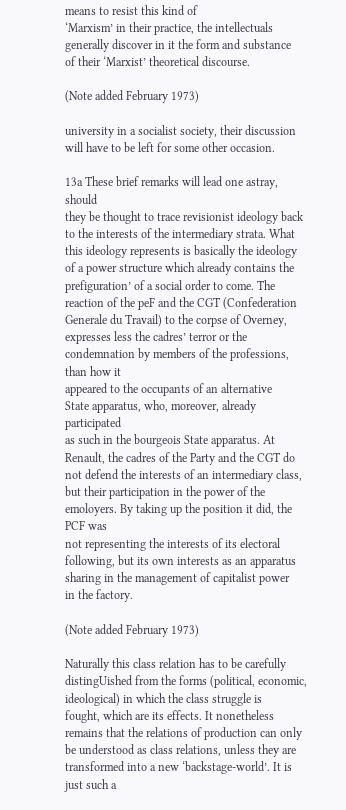means to resist this kind of
‘Marxism’ in their practice, the intellectuals
generally discover in it the form and substance
of their ‘Marxist’ theoretical discourse.

(Note added February 1973)

university in a socialist society, their discussion
will have to be left for some other occasion.

13a These brief remarks will lead one astray, should
they be thought to trace revisionist ideology back
to the interests of the intermediary strata. What
this ideology represents is basically the ideology
of a power structure which already contains the
prefiguration’ of a social order to come. The
reaction of the peF and the CGT (Confederation
Generale du Travail) to the corpse of Overney,
expresses less the cadres’ terror or the condemnation by members of the professions, than how it
appeared to the occupants of an alternative
State apparatus, who, moreover, already participated
as such in the bourgeois State apparatus. At
Renault, the cadres of the Party and the CGT do
not defend the interests of an intermediary class,
but their participation in the power of the emoloyers. By taking up the position it did, the PCF was
not representing the interests of its electoral
following, but its own interests as an apparatus
sharing in the management of capitalist power
in the factory.

(Note added February 1973)

Naturally this class relation has to be carefully
distingUished from the forms (political, economic,
ideological) in which the class struggle is
fought, which are its effects. It nonetheless
remains that the relations of production can only
be understood as class relations, unless they are
transformed into a new ‘backstage-world’. It is
just such a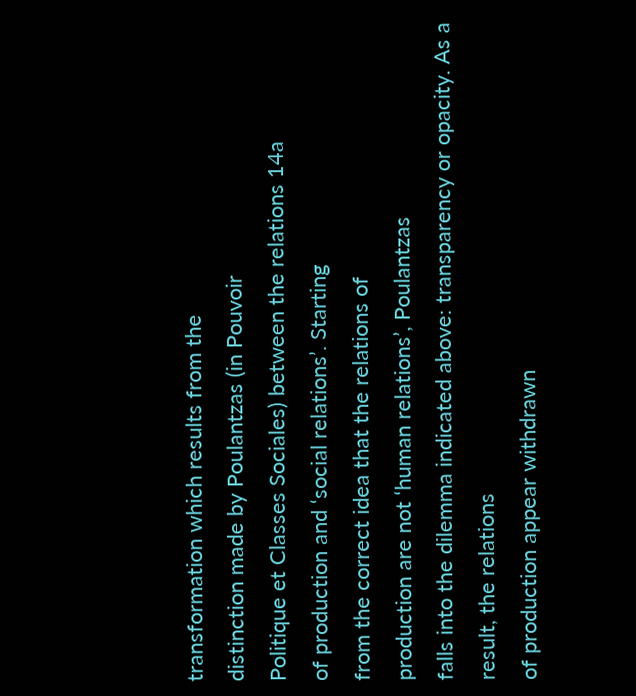transformation which results from the
distinction made by Poulantzas (in Pouvoir
Politique et Classes Sociales) between the relations 14a
of production and ‘social relations’. Starting
from the correct idea that the relations of
production are not ‘human relations’, Poulantzas
falls into the dilemma indicated above: transparency or opacity. As a result, the relations
of production appear withdrawn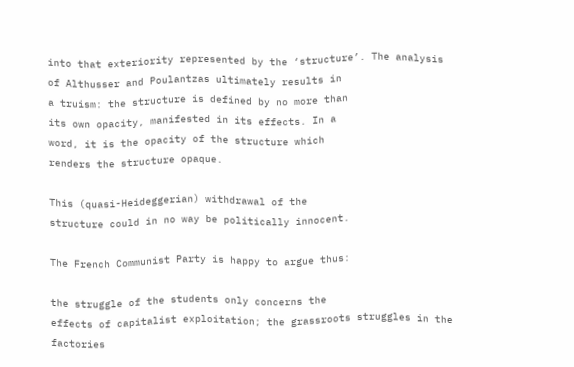into that exteriority represented by the ‘structure’. The analysis
of Althusser and Poulantzas ultimately results in
a truism: the structure is defined by no more than
its own opacity, manifested in its effects. In a
word, it is the opacity of the structure which
renders the structure opaque.

This (quasi-Heideggerian) withdrawal of the
structure could in no way be politically innocent.

The French Communist Party is happy to argue thus:

the struggle of the students only concerns the
effects of capitalist exploitation; the grassroots struggles in the factories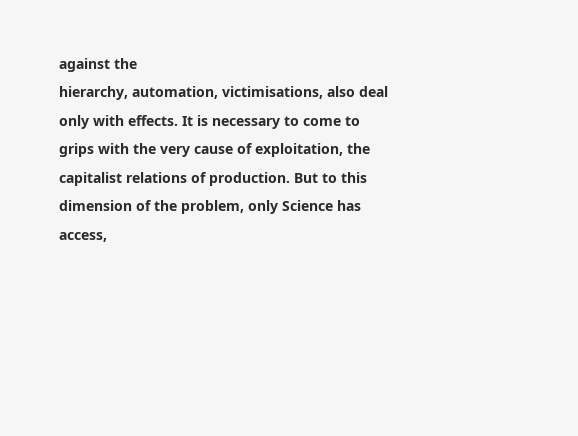against the
hierarchy, automation, victimisations, also deal
only with effects. It is necessary to come to
grips with the very cause of exploitation, the
capitalist relations of production. But to this
dimension of the problem, only Science has
access,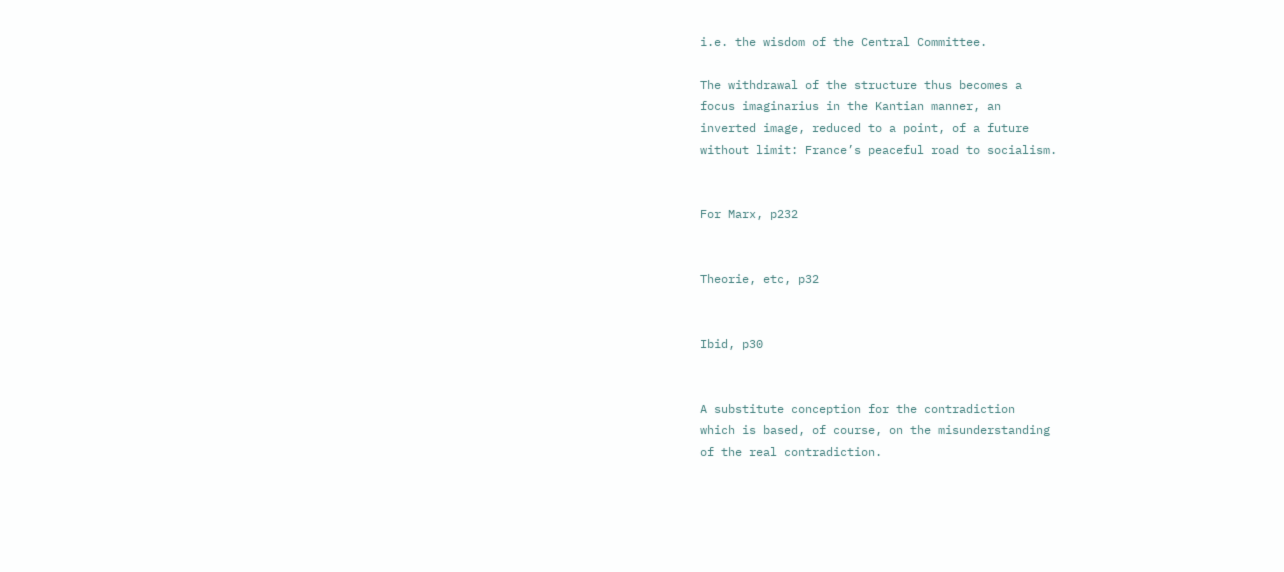i.e. the wisdom of the Central Committee.

The withdrawal of the structure thus becomes a
focus imaginarius in the Kantian manner, an
inverted image, reduced to a point, of a future
without limit: France’s peaceful road to socialism.


For Marx, p232


Theorie, etc, p32


Ibid, p30


A substitute conception for the contradiction
which is based, of course, on the misunderstanding
of the real contradiction.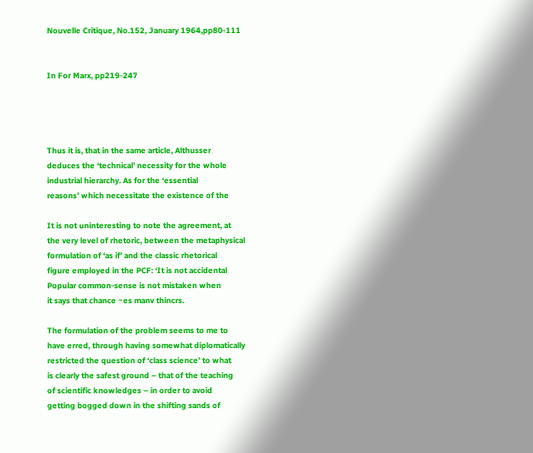Nouvelle Critique, No.152, January 1964,pp80-111


In For Marx, pp219-247




Thus it is, that in the same article, Althusser
deduces the ‘technical’ necessity for the whole
industrial hierarchy. As for the ‘essential
reasons’ which necessitate the existence of the

It is not uninteresting to note the agreement, at
the very level of rhetoric, between the metaphysical
formulation of ‘as if’ and the classic rhetorical
figure employed in the PCF: ‘It is not accidental
Popular common-sense is not mistaken when
it says that chance ~es manv thincrs.

The formulation of the problem seems to me to
have erred, through having somewhat diplomatically
restricted the question of ‘class science’ to what
is clearly the safest ground – that of the teaching
of scientific knowledges – in order to avoid
getting bogged down in the shifting sands of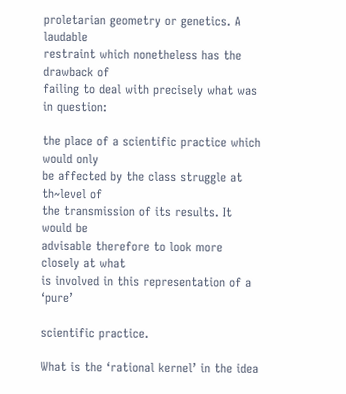proletarian geometry or genetics. A laudable
restraint which nonetheless has the drawback of
failing to deal with precisely what was in question:

the place of a scientific practice which would only
be affected by the class struggle at th~level of
the transmission of its results. It would be
advisable therefore to look more closely at what
is involved in this representation of a ‘pure’

scientific practice.

What is the ‘rational kernel’ in the idea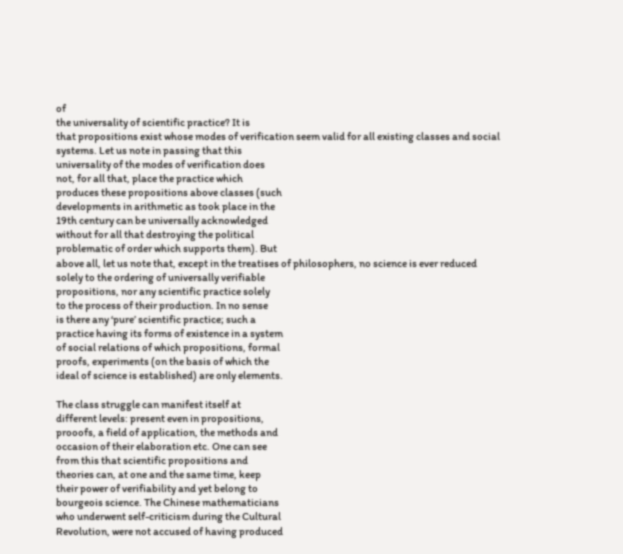of
the universality of scientific practice? It is
that propositions exist whose modes of verification seem valid for all existing classes and social
systems. Let us note in passing that this
universality of the modes of verification does
not, for all that, place the practice which
produces these propositions above classes (such
developments in arithmetic as took place in the
19th century can be universally acknowledged
without for all that destroying the political
problematic of order which supports them). But
above all, let us note that, except in the treatises of philosophers, no science is ever reduced
solely to the ordering of universally verifiable
propositions, nor any scientific practice solely
to the process of their production. In no sense
is there any ‘pure’ scientific practice; such a
practice having its forms of existence in a system
of social relations of which propositions, formal
proofs, experiments (on the basis of which the
ideal of science is established) are only elements.

The class struggle can manifest itself at
different levels: present even in propositions,
prooofs, a field of application, the methods and
occasion of their elaboration etc. One can see
from this that scientific propositions and
theories can, at one and the same time, keep
their power of verifiability and yet belong to
bourgeois science. The Chinese mathematicians
who underwent self-criticism during the Cultural
Revolution, were not accused of having produced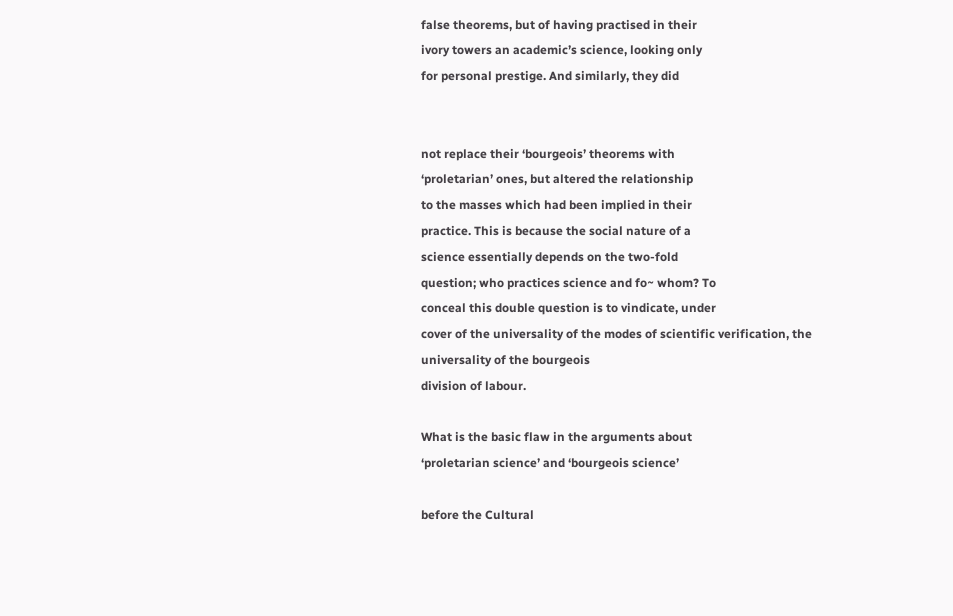false theorems, but of having practised in their
ivory towers an academic’s science, looking only
for personal prestige. And similarly, they did


not replace their ‘bourgeois’ theorems with
‘proletarian’ ones, but altered the relationship
to the masses which had been implied in their
practice. This is because the social nature of a
science essentially depends on the two-fold
question; who practices science and fo~ whom? To
conceal this double question is to vindicate, under
cover of the universality of the modes of scientific verification, the universality of the bourgeois
division of labour.

What is the basic flaw in the arguments about
‘proletarian science’ and ‘bourgeois science’

before the Cultural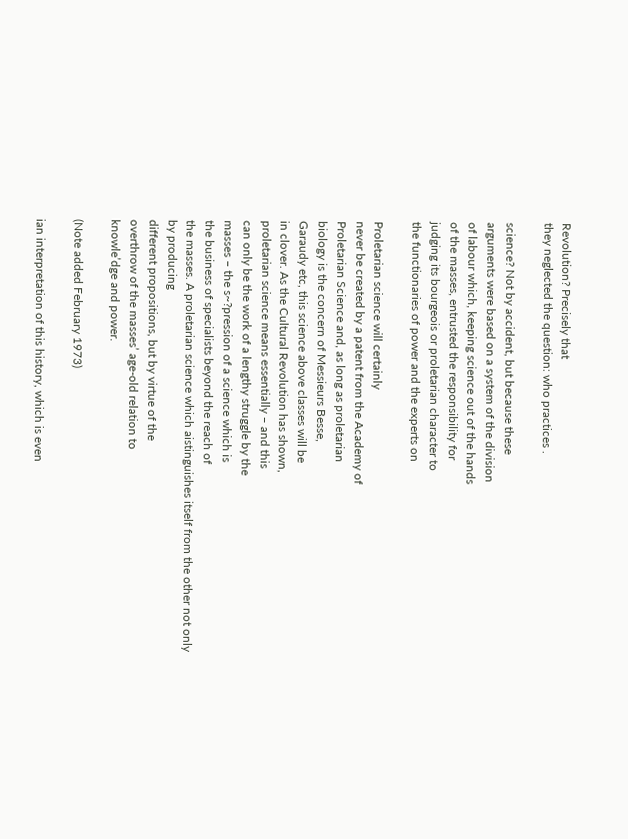Revolution? Precisely that
they neglected the question: who practices .

science? Not by accident, but because these
arguments were based on a system of the division
of labour which, keeping science out of the hands
of the masses, entrusted the responsibility for
judging its bourgeois or proletarian character to
the functionaries of power and the experts on

Proletarian science will certainly
never be created by a patent from the Academy of
Proletarian Science and, as long as proletarian
biology is the concern of Messieurs Besse,
Garaudy etc, this science above classes will be
in clover. As the Cultural Revolution has shown,
proletarian science means essentially – and this
can only be the work of a lengthy struggle by the
masses – the s~?pression of a science which is
the business of specialists beyond the reach of
the masses. A proletarian science which aistinguishes itself from the other not only by producing
different propositions, but by virtue of the
overthrow of the masses’ age-old relation to
knowle’dge and power.

(Note added February 1973)

ian interpretation of this history, which is even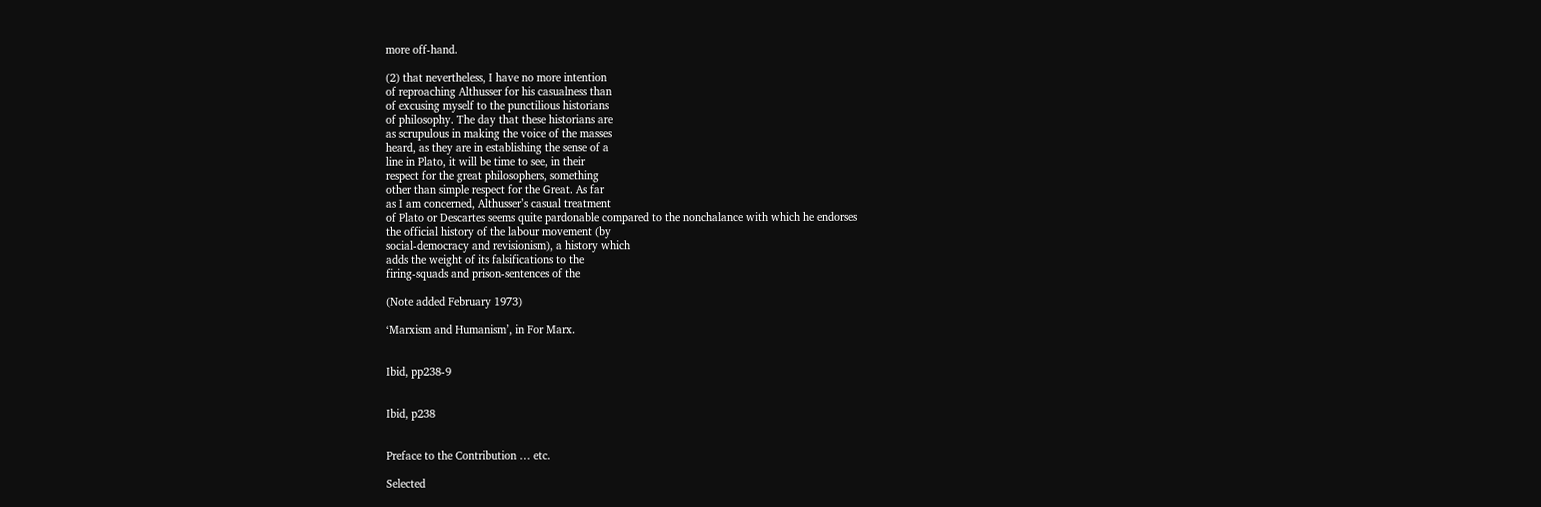more off-hand.

(2) that nevertheless, I have no more intention
of reproaching Althusser for his casualness than
of excusing myself to the punctilious historians
of philosophy. The day that these historians are
as scrupulous in making the voice of the masses
heard, as they are in establishing the sense of a
line in Plato, it will be time to see, in their
respect for the great philosophers, something
other than simple respect for the Great. As far
as I am concerned, Althusser’s casual treatment
of Plato or Descartes seems quite pardonable compared to the nonchalance with which he endorses
the official history of the labour movement (by
social-democracy and revisionism), a history which
adds the weight of its falsifications to the
firing-squads and prison-sentences of the

(Note added February 1973)

‘Marxism and Humanism’, in For Marx.


Ibid, pp238-9


Ibid, p238


Preface to the Contribution … etc.

Selected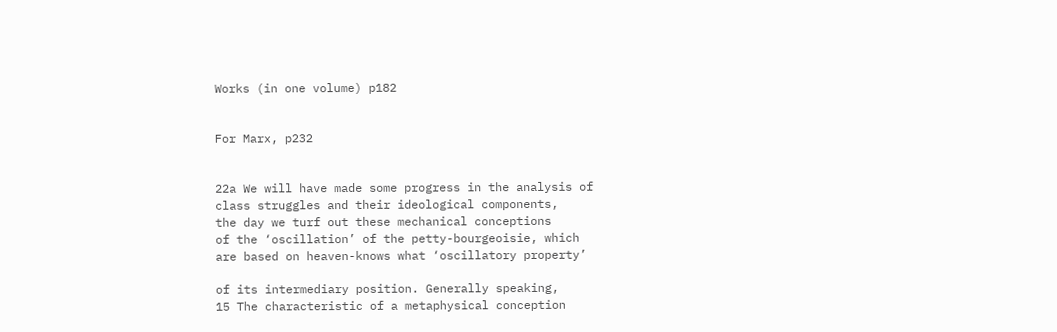Works (in one volume) p182


For Marx, p232


22a We will have made some progress in the analysis of
class struggles and their ideological components,
the day we turf out these mechanical conceptions
of the ‘oscillation’ of the petty-bourgeoisie, which
are based on heaven-knows what ‘oscillatory property’

of its intermediary position. Generally speaking,
15 The characteristic of a metaphysical conception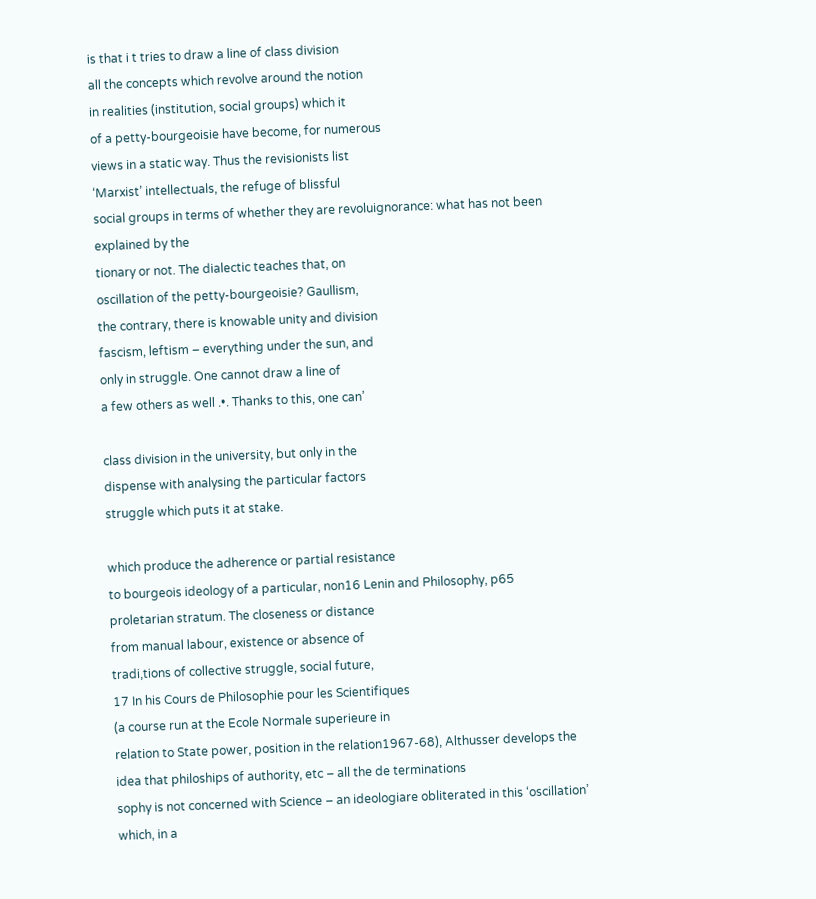is that i t tries to draw a line of class division
all the concepts which revolve around the notion
in realities (institution, social groups) which it
of a petty-bourgeoisie have become, for numerous
views in a static way. Thus the revisionists list
‘Marxist’ intellectuals, the refuge of blissful
social groups in terms of whether they are revoluignorance: what has not been explained by the
tionary or not. The dialectic teaches that, on
oscillation of the petty-bourgeoisie? Gaullism,
the contrary, there is knowable unity and division
fascism, leftism – everything under the sun, and
only in struggle. One cannot draw a line of
a few others as well .•. Thanks to this, one can’

class division in the university, but only in the
dispense with analysing the particular factors
struggle which puts it at stake.

which produce the adherence or partial resistance
to bourgeois ideology of a particular, non16 Lenin and Philosophy, p65
proletarian stratum. The closeness or distance
from manual labour, existence or absence of
tradi,tions of collective struggle, social future,
17 In his Cours de Philosophie pour les Scientifiques
(a course run at the Ecole Normale superieure in
relation to State power, position in the relation1967-68), Althusser develops the idea that philoships of authority, etc – all the de terminations
sophy is not concerned with Science – an ideologiare obliterated in this ‘oscillation’ which, in a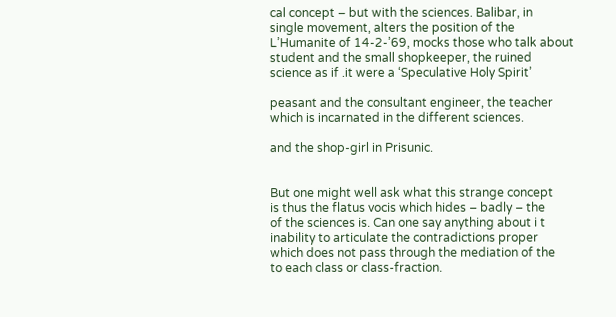cal concept – but with the sciences. Balibar, in
single movement, alters the position of the
L’Humanite of 14-2-’69, mocks those who talk about
student and the small shopkeeper, the ruined
science as if .it were a ‘Speculative Holy Spirit’

peasant and the consultant engineer, the teacher
which is incarnated in the different sciences.

and the shop-girl in Prisunic.


But one might well ask what this strange concept
is thus the flatus vocis which hides – badly – the
of the sciences is. Can one say anything about i t
inability to articulate the contradictions proper
which does not pass through the mediation of the
to each class or class-fraction.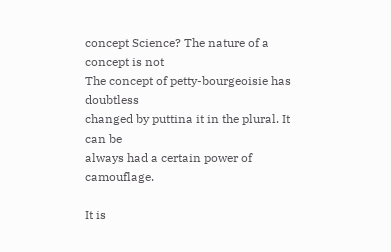concept Science? The nature of a concept is not
The concept of petty-bourgeoisie has doubtless
changed by puttina it in the plural. It can be
always had a certain power of camouflage.

It is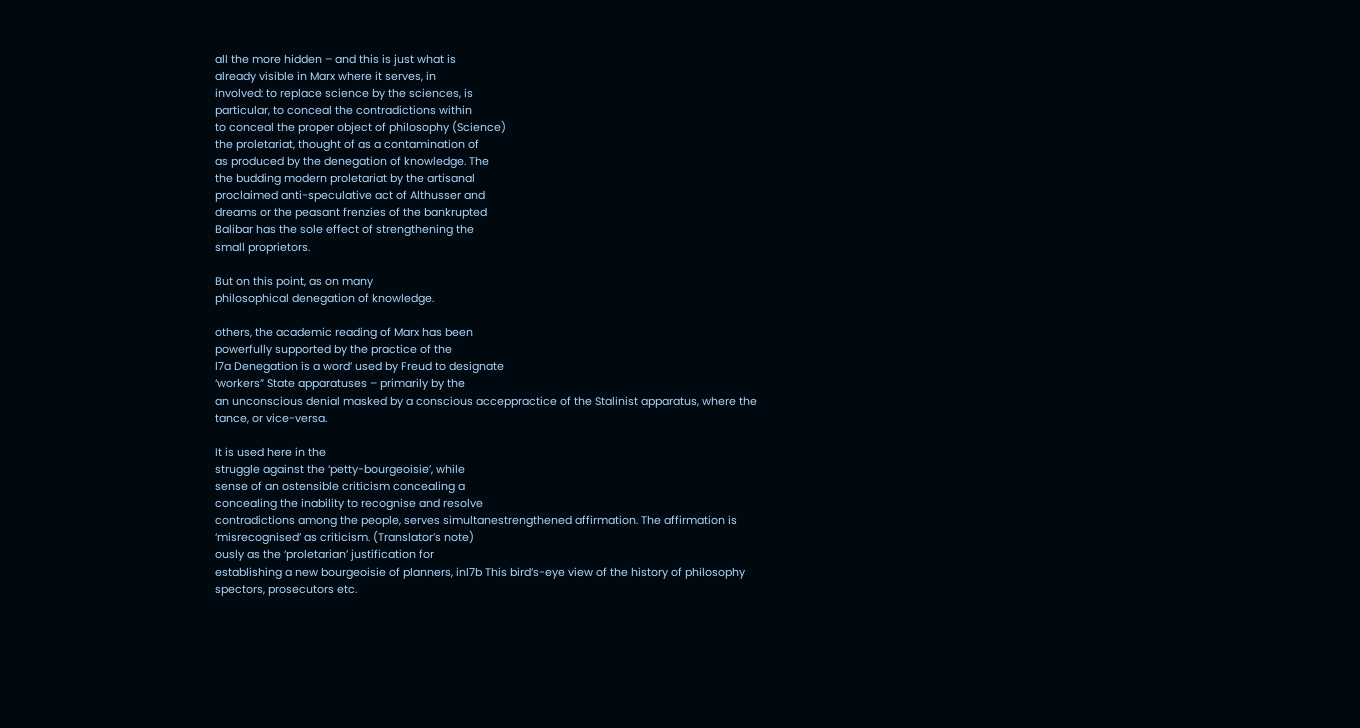all the more hidden – and this is just what is
already visible in Marx where it serves, in
involved: to replace science by the sciences, is
particular, to conceal the contradictions within
to conceal the proper object of philosophy (Science)
the proletariat, thought of as a contamination of
as produced by the denegation of knowledge. The
the budding modern proletariat by the artisanal
proclaimed anti-speculative act of Althusser and
dreams or the peasant frenzies of the bankrupted
Balibar has the sole effect of strengthening the
small proprietors.

But on this point, as on many
philosophical denegation of knowledge.

others, the academic reading of Marx has been
powerfully supported by the practice of the
l7a Denegation is a word’ used by Freud to designate
‘workers” State apparatuses – primarily by the
an unconscious denial masked by a conscious acceppractice of the Stalinist apparatus, where the
tance, or vice-versa.

It is used here in the
struggle against the ‘petty-bourgeoisie’, while
sense of an ostensible criticism concealing a
concealing the inability to recognise and resolve
contradictions among the people, serves simultanestrengthened affirmation. The affirmation is
‘misrecognised’ as criticism. (Translator’s note)
ously as the ‘proletarian’ justification for
establishing a new bourgeoisie of planners, inl7b This bird’s-eye view of the history of philosophy
spectors, prosecutors etc.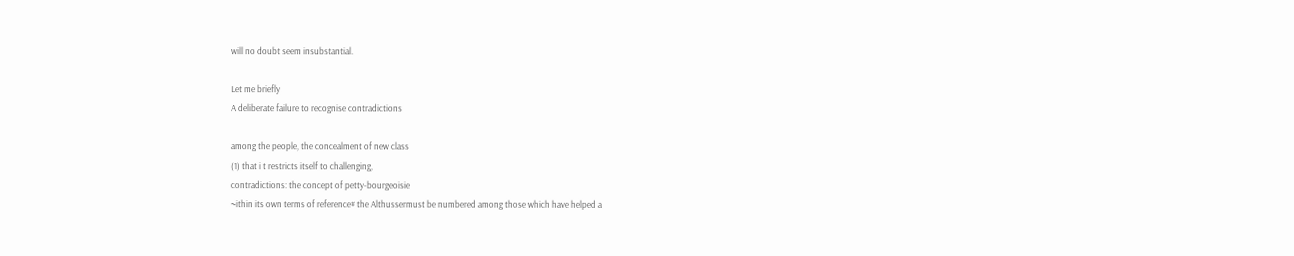will no doubt seem insubstantial.

Let me briefly
A deliberate failure to recognise contradictions

among the people, the concealment of new class
(1) that i t restricts itself to challenging,
contradictions: the concept of petty-bourgeoisie
~ithin its own terms of reference# the Althussermust be numbered among those which have helped a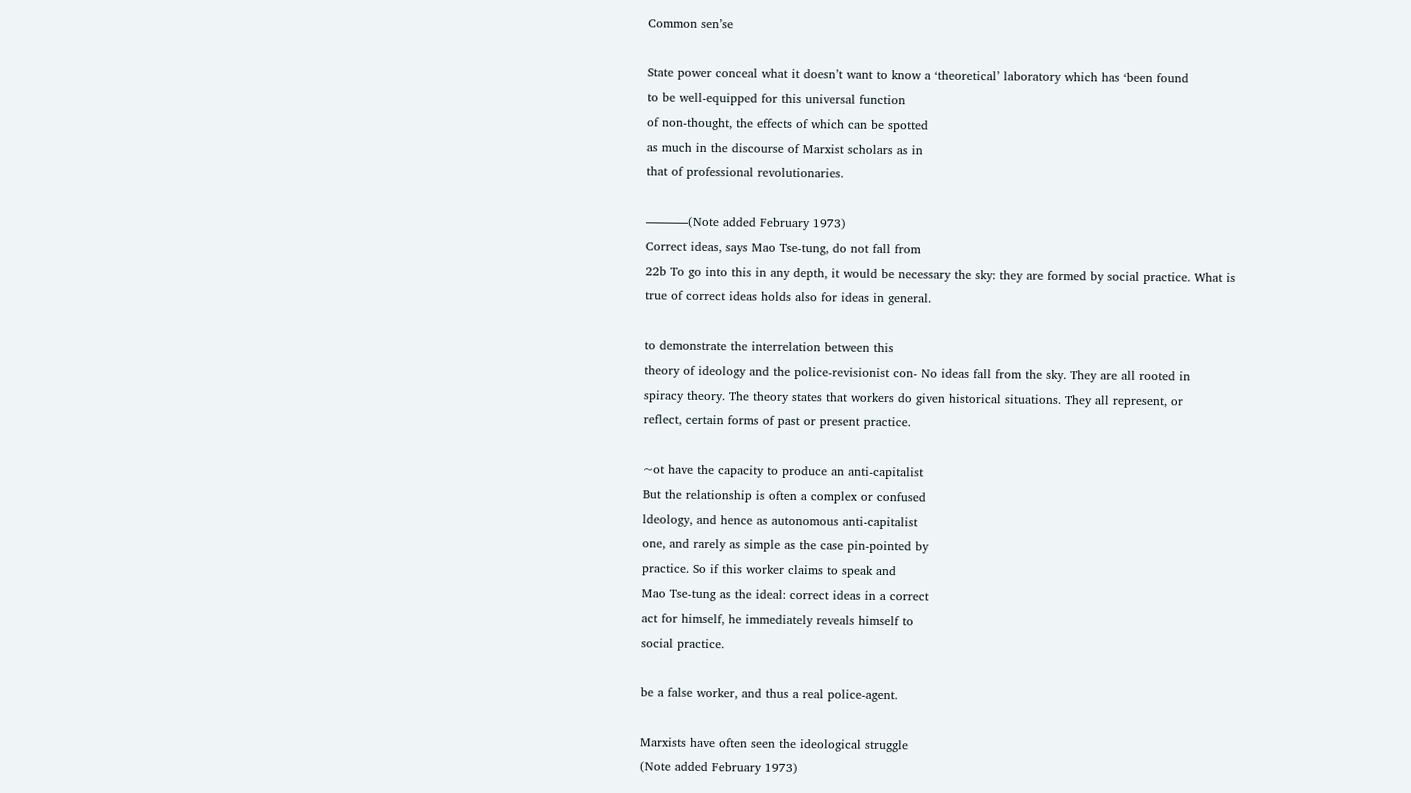Common sen’se

State power conceal what it doesn’t want to know a ‘theoretical’ laboratory which has ‘been found
to be well-equipped for this universal function
of non-thought, the effects of which can be spotted
as much in the discourse of Marxist scholars as in
that of professional revolutionaries.

———–(Note added February 1973)
Correct ideas, says Mao Tse-tung, do not fall from
22b To go into this in any depth, it would be necessary the sky: they are formed by social practice. What is
true of correct ideas holds also for ideas in general.

to demonstrate the interrelation between this
theory of ideology and the police-revisionist con- No ideas fall from the sky. They are all rooted in
spiracy theory. The theory states that workers do given historical situations. They all represent, or
reflect, certain forms of past or present practice.

~ot have the capacity to produce an anti-capitalist
But the relationship is often a complex or confused
ldeology, and hence as autonomous anti-capitalist
one, and rarely as simple as the case pin-pointed by
practice. So if this worker claims to speak and
Mao Tse-tung as the ideal: correct ideas in a correct
act for himself, he immediately reveals himself to
social practice.

be a false worker, and thus a real police-agent.

Marxists have often seen the ideological struggle
(Note added February 1973)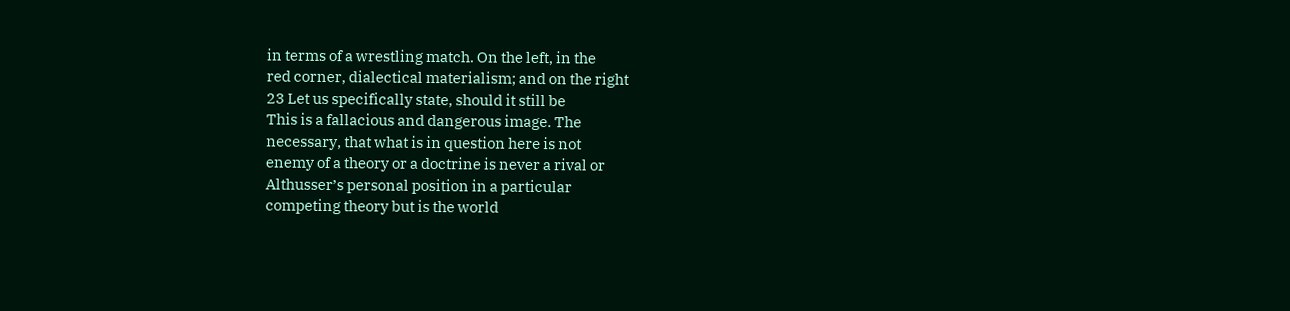in terms of a wrestling match. On the left, in the
red corner, dialectical materialism; and on the right
23 Let us specifically state, should it still be
This is a fallacious and dangerous image. The
necessary, that what is in question here is not
enemy of a theory or a doctrine is never a rival or
Althusser’s personal position in a particular
competing theory but is the world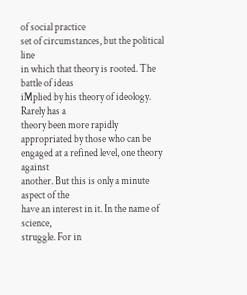of social practice
set of circumstances, but the political line
in which that theory is rooted. The battle of ideas
iMplied by his theory of ideology. Rarely has a
theory been more rapidly appropriated by those who can be engaged at a refined level, one theory against
another. But this is only a minute aspect of the
have an interest in it. In the name of science,
struggle. For in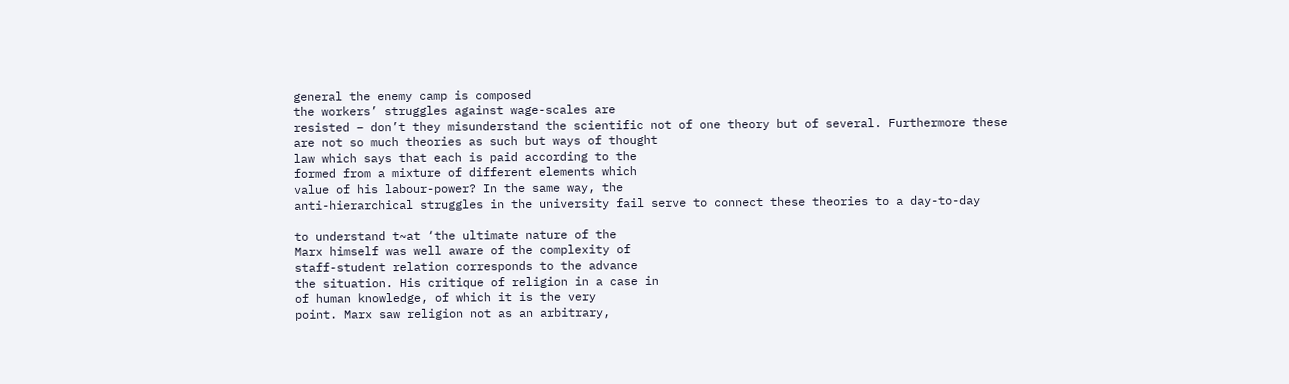general the enemy camp is composed
the workers’ struggles against wage-scales are
resisted – don’t they misunderstand the scientific not of one theory but of several. Furthermore these
are not so much theories as such but ways of thought
law which says that each is paid according to the
formed from a mixture of different elements which
value of his labour-power? In the same way, the
anti-hierarchical struggles in the university fail serve to connect these theories to a day-to-day

to understand t~at ‘the ultimate nature of the
Marx himself was well aware of the complexity of
staff-student relation corresponds to the advance
the situation. His critique of religion in a case in
of human knowledge, of which it is the very
point. Marx saw religion not as an arbitrary,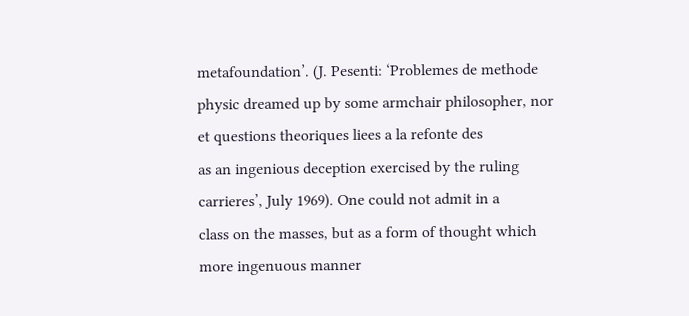metafoundation’. (J. Pesenti: ‘Problemes de methode
physic dreamed up by some armchair philosopher, nor
et questions theoriques liees a la refonte des
as an ingenious deception exercised by the ruling
carrieres’, July 1969). One could not admit in a
class on the masses, but as a form of thought which
more ingenuous manner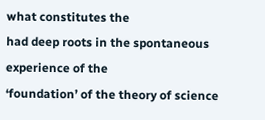what constitutes the
had deep roots in the spontaneous experience of the
‘foundation’ of the theory of science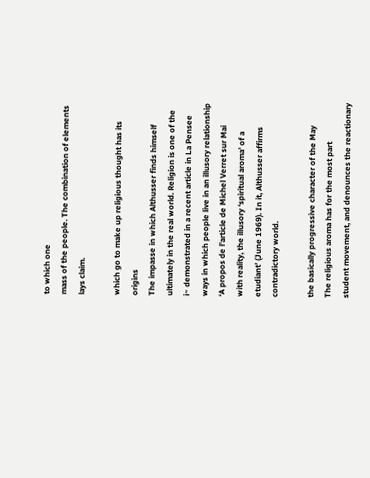to which one
mass of the people. The combination of elements
lays claim.

which go to make up religious thought has its origins
The impasse in which Althusser finds himself
ultimately in the real world. Religion is one of the
i~ demonstrated in a recent article in La Pensee
ways in which people live in an illusory relationship
‘A propos de l’article de Michel Verret sur Mai
with reality, the illusory ‘spiritual aroma’ of a
etudiant’ (June 1969). In it, Althusser affirms
contradictory world.

the basically progressive character of the May
The religious aroma has for the most part
student movement, and denounces the reactionary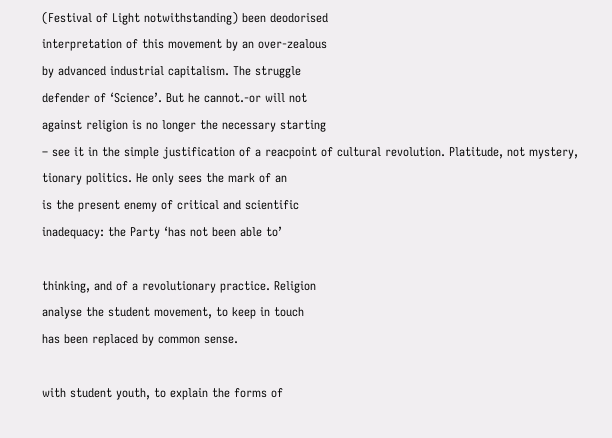(Festival of Light notwithstanding) been deodorised
interpretation of this movement by an over-zealous
by advanced industrial capitalism. The struggle
defender of ‘Science’. But he cannot.-or will not
against religion is no longer the necessary starting
– see it in the simple justification of a reacpoint of cultural revolution. Platitude, not mystery,
tionary politics. He only sees the mark of an
is the present enemy of critical and scientific
inadequacy: the Party ‘has not been able to’

thinking, and of a revolutionary practice. Religion
analyse the student movement, to keep in touch
has been replaced by common sense.

with student youth, to explain the forms of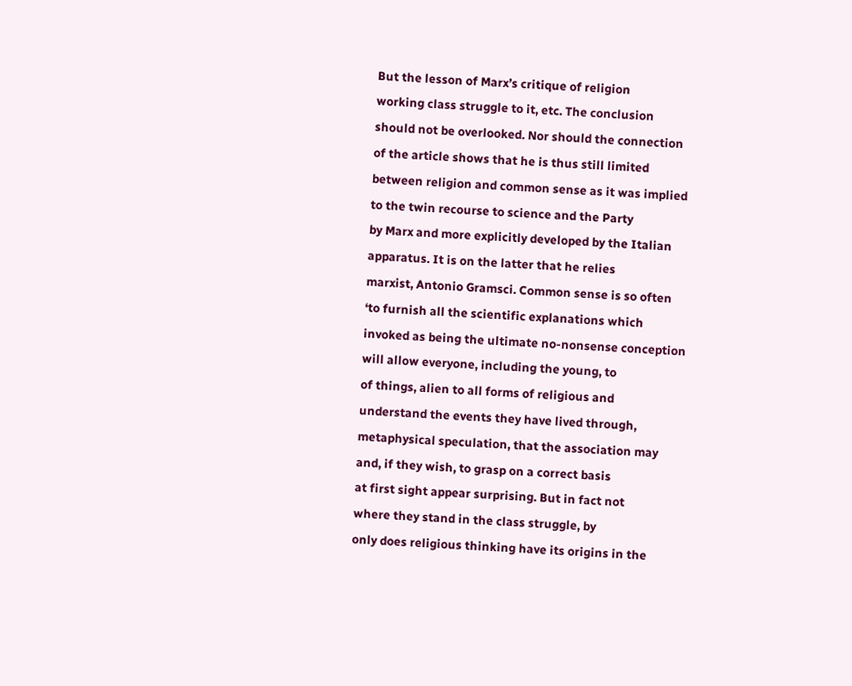But the lesson of Marx’s critique of religion
working class struggle to it, etc. The conclusion
should not be overlooked. Nor should the connection
of the article shows that he is thus still limited
between religion and common sense as it was implied
to the twin recourse to science and the Party
by Marx and more explicitly developed by the Italian
apparatus. It is on the latter that he relies
marxist, Antonio Gramsci. Common sense is so often
‘to furnish all the scientific explanations which
invoked as being the ultimate no-nonsense conception
will allow everyone, including the young, to
of things, alien to all forms of religious and
understand the events they have lived through,
metaphysical speculation, that the association may
and, if they wish, to grasp on a correct basis
at first sight appear surprising. But in fact not
where they stand in the class struggle, by
only does religious thinking have its origins in the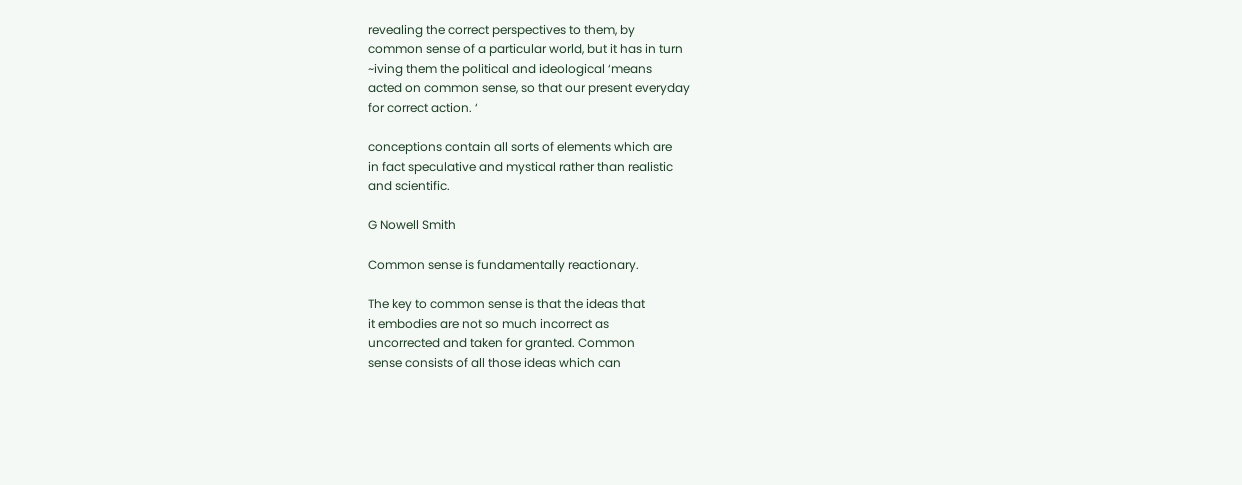revealing the correct perspectives to them, by
common sense of a particular world, but it has in turn
~iving them the political and ideological ‘means
acted on common sense, so that our present everyday
for correct action. ‘

conceptions contain all sorts of elements which are
in fact speculative and mystical rather than realistic
and scientific.

G Nowell Smith

Common sense is fundamentally reactionary.

The key to common sense is that the ideas that
it embodies are not so much incorrect as
uncorrected and taken for granted. Common
sense consists of all those ideas which can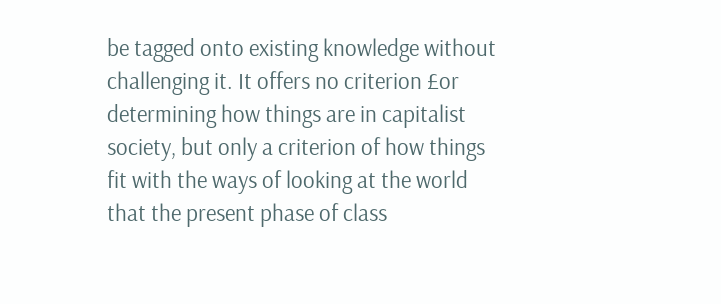be tagged onto existing knowledge without
challenging it. It offers no criterion £or
determining how things are in capitalist
society, but only a criterion of how things
fit with the ways of looking at the world
that the present phase of class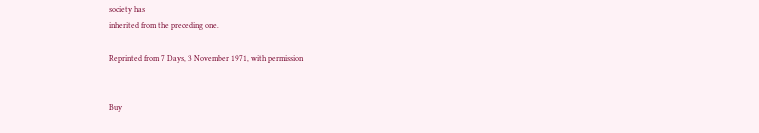society has
inherited from the preceding one.

Reprinted from 7 Days, 3 November 1971, with permission


Buy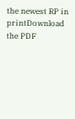the newest RP in printDownload the PDF